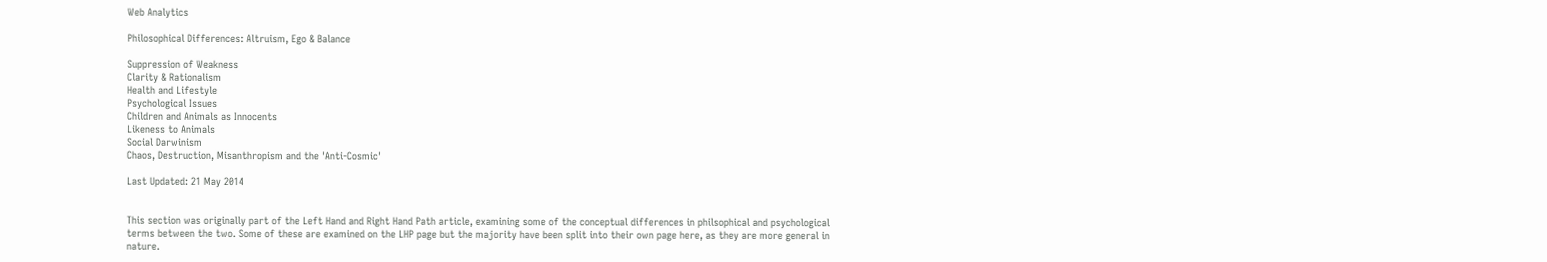Web Analytics

Philosophical Differences: Altruism, Ego & Balance

Suppression of Weakness
Clarity & Rationalism
Health and Lifestyle
Psychological Issues
Children and Animals as Innocents
Likeness to Animals
Social Darwinism
Chaos, Destruction, Misanthropism and the 'Anti-Cosmic'

Last Updated: 21 May 2014


This section was originally part of the Left Hand and Right Hand Path article, examining some of the conceptual differences in philsophical and psychological terms between the two. Some of these are examined on the LHP page but the majority have been split into their own page here, as they are more general in nature.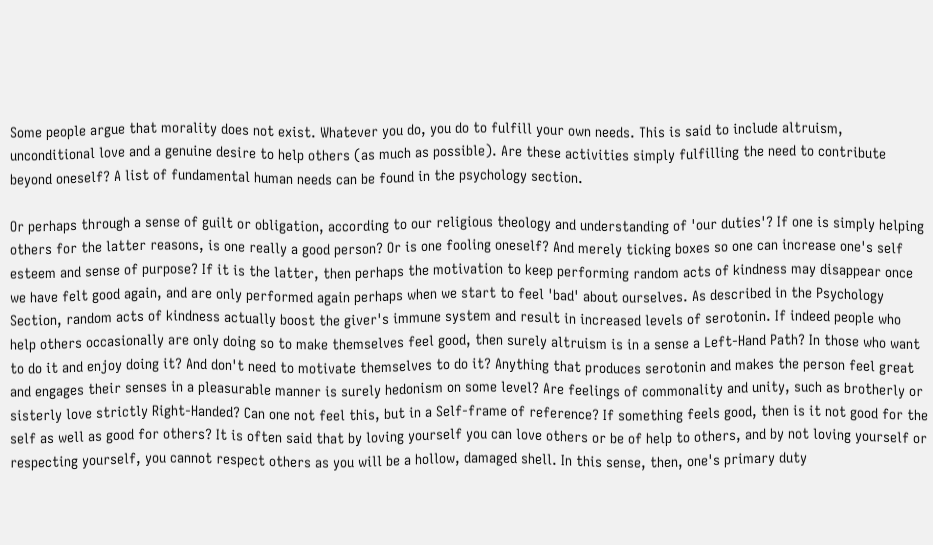Some people argue that morality does not exist. Whatever you do, you do to fulfill your own needs. This is said to include altruism, unconditional love and a genuine desire to help others (as much as possible). Are these activities simply fulfilling the need to contribute beyond oneself? A list of fundamental human needs can be found in the psychology section.

Or perhaps through a sense of guilt or obligation, according to our religious theology and understanding of 'our duties'? If one is simply helping others for the latter reasons, is one really a good person? Or is one fooling oneself? And merely ticking boxes so one can increase one's self esteem and sense of purpose? If it is the latter, then perhaps the motivation to keep performing random acts of kindness may disappear once we have felt good again, and are only performed again perhaps when we start to feel 'bad' about ourselves. As described in the Psychology Section, random acts of kindness actually boost the giver's immune system and result in increased levels of serotonin. If indeed people who help others occasionally are only doing so to make themselves feel good, then surely altruism is in a sense a Left-Hand Path? In those who want to do it and enjoy doing it? And don't need to motivate themselves to do it? Anything that produces serotonin and makes the person feel great and engages their senses in a pleasurable manner is surely hedonism on some level? Are feelings of commonality and unity, such as brotherly or sisterly love strictly Right-Handed? Can one not feel this, but in a Self-frame of reference? If something feels good, then is it not good for the self as well as good for others? It is often said that by loving yourself you can love others or be of help to others, and by not loving yourself or respecting yourself, you cannot respect others as you will be a hollow, damaged shell. In this sense, then, one's primary duty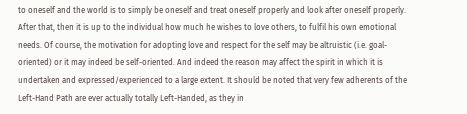to oneself and the world is to simply be oneself and treat oneself properly and look after oneself properly. After that, then it is up to the individual how much he wishes to love others, to fulfil his own emotional needs. Of course, the motivation for adopting love and respect for the self may be altruistic (i.e. goal-oriented) or it may indeed be self-oriented. And indeed the reason may affect the spirit in which it is undertaken and expressed/experienced to a large extent. It should be noted that very few adherents of the Left-Hand Path are ever actually totally Left-Handed, as they in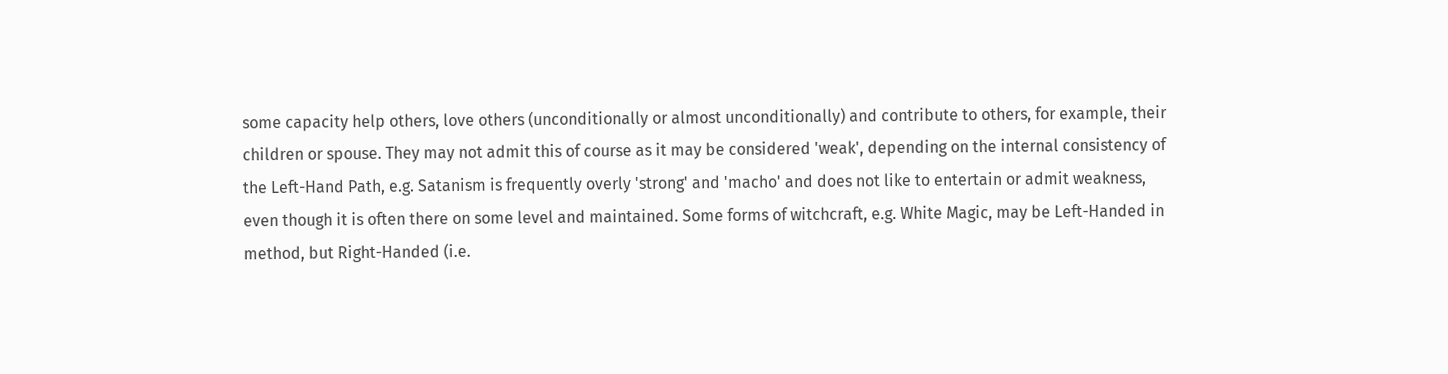some capacity help others, love others (unconditionally or almost unconditionally) and contribute to others, for example, their children or spouse. They may not admit this of course as it may be considered 'weak', depending on the internal consistency of the Left-Hand Path, e.g. Satanism is frequently overly 'strong' and 'macho' and does not like to entertain or admit weakness, even though it is often there on some level and maintained. Some forms of witchcraft, e.g. White Magic, may be Left-Handed in method, but Right-Handed (i.e.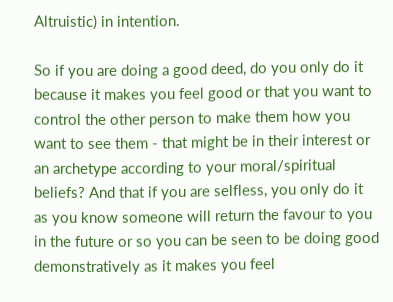Altruistic) in intention.

So if you are doing a good deed, do you only do it because it makes you feel good or that you want to control the other person to make them how you want to see them - that might be in their interest or an archetype according to your moral/spiritual beliefs? And that if you are selfless, you only do it as you know someone will return the favour to you in the future or so you can be seen to be doing good demonstratively as it makes you feel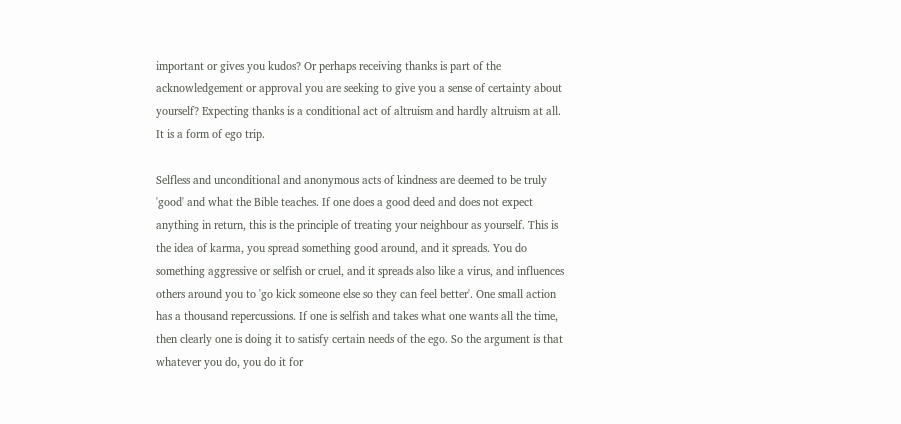important or gives you kudos? Or perhaps receiving thanks is part of the acknowledgement or approval you are seeking to give you a sense of certainty about yourself? Expecting thanks is a conditional act of altruism and hardly altruism at all. It is a form of ego trip.

Selfless and unconditional and anonymous acts of kindness are deemed to be truly 'good' and what the Bible teaches. If one does a good deed and does not expect anything in return, this is the principle of treating your neighbour as yourself. This is the idea of karma, you spread something good around, and it spreads. You do something aggressive or selfish or cruel, and it spreads also like a virus, and influences others around you to 'go kick someone else so they can feel better'. One small action has a thousand repercussions. If one is selfish and takes what one wants all the time, then clearly one is doing it to satisfy certain needs of the ego. So the argument is that whatever you do, you do it for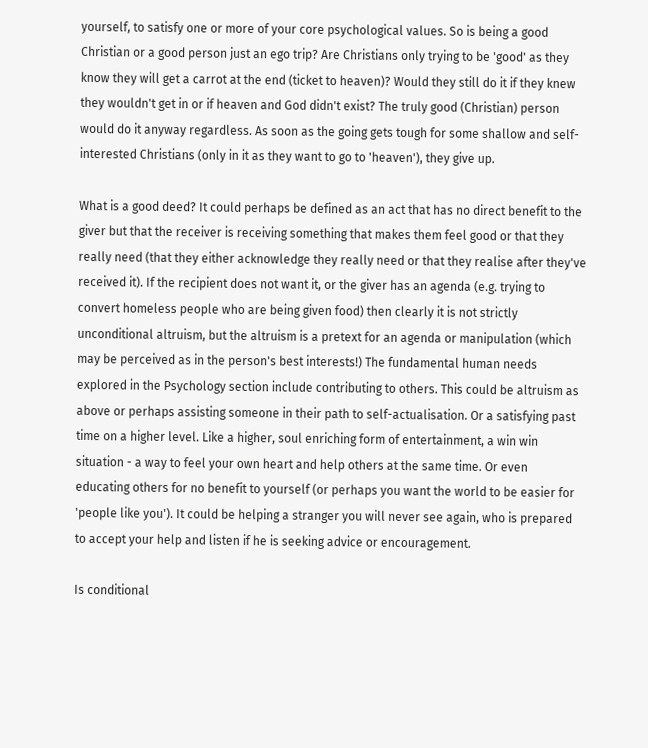yourself, to satisfy one or more of your core psychological values. So is being a good Christian or a good person just an ego trip? Are Christians only trying to be 'good' as they know they will get a carrot at the end (ticket to heaven)? Would they still do it if they knew they wouldn't get in or if heaven and God didn't exist? The truly good (Christian) person would do it anyway regardless. As soon as the going gets tough for some shallow and self-interested Christians (only in it as they want to go to 'heaven'), they give up.

What is a good deed? It could perhaps be defined as an act that has no direct benefit to the giver but that the receiver is receiving something that makes them feel good or that they really need (that they either acknowledge they really need or that they realise after they've received it). If the recipient does not want it, or the giver has an agenda (e.g. trying to convert homeless people who are being given food) then clearly it is not strictly unconditional altruism, but the altruism is a pretext for an agenda or manipulation (which may be perceived as in the person's best interests!) The fundamental human needs explored in the Psychology section include contributing to others. This could be altruism as above or perhaps assisting someone in their path to self-actualisation. Or a satisfying past time on a higher level. Like a higher, soul enriching form of entertainment, a win win situation - a way to feel your own heart and help others at the same time. Or even educating others for no benefit to yourself (or perhaps you want the world to be easier for 'people like you'). It could be helping a stranger you will never see again, who is prepared to accept your help and listen if he is seeking advice or encouragement.

Is conditional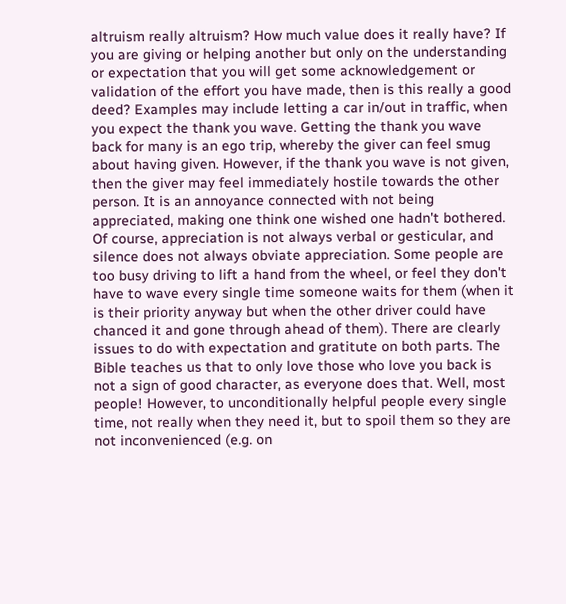altruism really altruism? How much value does it really have? If you are giving or helping another but only on the understanding or expectation that you will get some acknowledgement or validation of the effort you have made, then is this really a good deed? Examples may include letting a car in/out in traffic, when you expect the thank you wave. Getting the thank you wave back for many is an ego trip, whereby the giver can feel smug about having given. However, if the thank you wave is not given, then the giver may feel immediately hostile towards the other person. It is an annoyance connected with not being appreciated, making one think one wished one hadn't bothered. Of course, appreciation is not always verbal or gesticular, and silence does not always obviate appreciation. Some people are too busy driving to lift a hand from the wheel, or feel they don't have to wave every single time someone waits for them (when it is their priority anyway but when the other driver could have chanced it and gone through ahead of them). There are clearly issues to do with expectation and gratitute on both parts. The Bible teaches us that to only love those who love you back is not a sign of good character, as everyone does that. Well, most people! However, to unconditionally helpful people every single time, not really when they need it, but to spoil them so they are not inconvenienced (e.g. on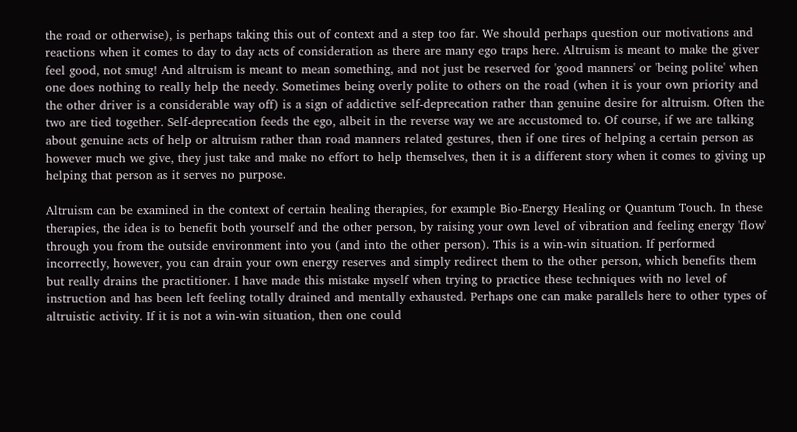the road or otherwise), is perhaps taking this out of context and a step too far. We should perhaps question our motivations and reactions when it comes to day to day acts of consideration as there are many ego traps here. Altruism is meant to make the giver feel good, not smug! And altruism is meant to mean something, and not just be reserved for 'good manners' or 'being polite' when one does nothing to really help the needy. Sometimes being overly polite to others on the road (when it is your own priority and the other driver is a considerable way off) is a sign of addictive self-deprecation rather than genuine desire for altruism. Often the two are tied together. Self-deprecation feeds the ego, albeit in the reverse way we are accustomed to. Of course, if we are talking about genuine acts of help or altruism rather than road manners related gestures, then if one tires of helping a certain person as however much we give, they just take and make no effort to help themselves, then it is a different story when it comes to giving up helping that person as it serves no purpose.

Altruism can be examined in the context of certain healing therapies, for example Bio-Energy Healing or Quantum Touch. In these therapies, the idea is to benefit both yourself and the other person, by raising your own level of vibration and feeling energy 'flow' through you from the outside environment into you (and into the other person). This is a win-win situation. If performed incorrectly, however, you can drain your own energy reserves and simply redirect them to the other person, which benefits them but really drains the practitioner. I have made this mistake myself when trying to practice these techniques with no level of instruction and has been left feeling totally drained and mentally exhausted. Perhaps one can make parallels here to other types of altruistic activity. If it is not a win-win situation, then one could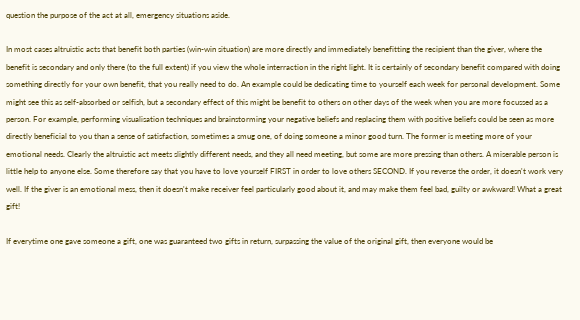question the purpose of the act at all, emergency situations aside.

In most cases altruistic acts that benefit both parties (win-win situation) are more directly and immediately benefitting the recipient than the giver, where the benefit is secondary and only there (to the full extent) if you view the whole interraction in the right light. It is certainly of secondary benefit compared with doing something directly for your own benefit, that you really need to do. An example could be dedicating time to yourself each week for personal development. Some might see this as self-absorbed or selfish, but a secondary effect of this might be benefit to others on other days of the week when you are more focussed as a person. For example, performing visualisation techniques and brainstorming your negative beliefs and replacing them with positive beliefs could be seen as more directly beneficial to you than a sense of satisfaction, sometimes a smug one, of doing someone a minor good turn. The former is meeting more of your emotional needs. Clearly the altruistic act meets slightly different needs, and they all need meeting, but some are more pressing than others. A miserable person is little help to anyone else. Some therefore say that you have to love yourself FIRST in order to love others SECOND. If you reverse the order, it doesn't work very well. If the giver is an emotional mess, then it doesn't make receiver feel particularly good about it, and may make them feel bad, guilty or awkward! What a great gift!

If everytime one gave someone a gift, one was guaranteed two gifts in return, surpassing the value of the original gift, then everyone would be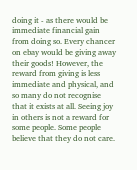doing it - as there would be immediate financial gain from doing so. Every chancer on ebay would be giving away their goods! However, the reward from giving is less immediate and physical, and so many do not recognise that it exists at all. Seeing joy in others is not a reward for some people. Some people believe that they do not care.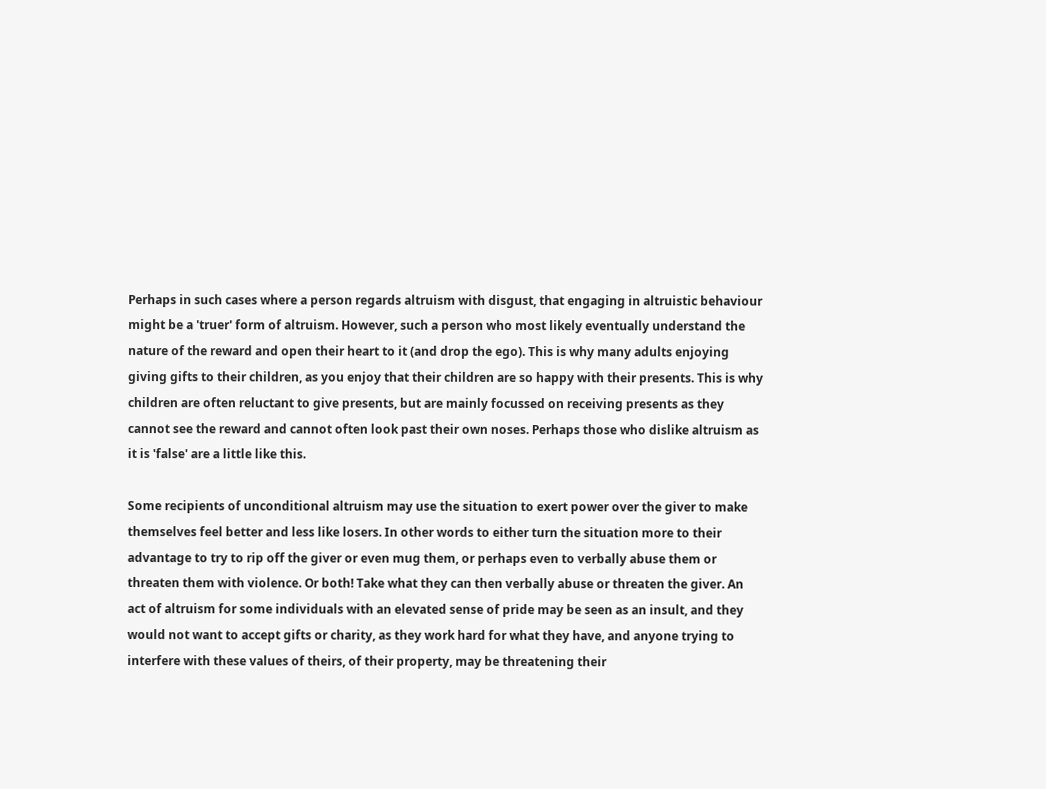Perhaps in such cases where a person regards altruism with disgust, that engaging in altruistic behaviour might be a 'truer' form of altruism. However, such a person who most likely eventually understand the nature of the reward and open their heart to it (and drop the ego). This is why many adults enjoying giving gifts to their children, as you enjoy that their children are so happy with their presents. This is why children are often reluctant to give presents, but are mainly focussed on receiving presents as they cannot see the reward and cannot often look past their own noses. Perhaps those who dislike altruism as it is 'false' are a little like this.

Some recipients of unconditional altruism may use the situation to exert power over the giver to make themselves feel better and less like losers. In other words to either turn the situation more to their advantage to try to rip off the giver or even mug them, or perhaps even to verbally abuse them or threaten them with violence. Or both! Take what they can then verbally abuse or threaten the giver. An act of altruism for some individuals with an elevated sense of pride may be seen as an insult, and they would not want to accept gifts or charity, as they work hard for what they have, and anyone trying to interfere with these values of theirs, of their property, may be threatening their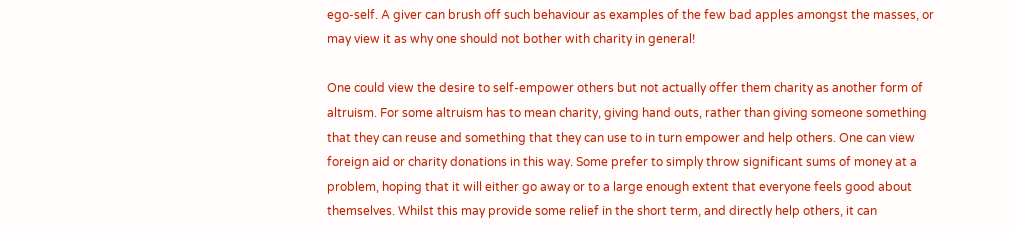ego-self. A giver can brush off such behaviour as examples of the few bad apples amongst the masses, or may view it as why one should not bother with charity in general!

One could view the desire to self-empower others but not actually offer them charity as another form of altruism. For some altruism has to mean charity, giving hand outs, rather than giving someone something that they can reuse and something that they can use to in turn empower and help others. One can view foreign aid or charity donations in this way. Some prefer to simply throw significant sums of money at a problem, hoping that it will either go away or to a large enough extent that everyone feels good about themselves. Whilst this may provide some relief in the short term, and directly help others, it can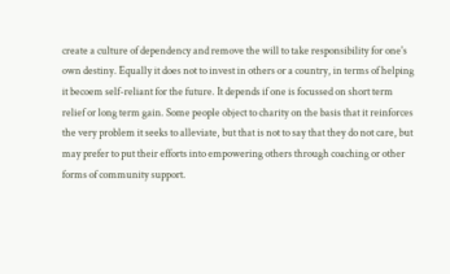create a culture of dependency and remove the will to take responsibility for one's own destiny. Equally it does not to invest in others or a country, in terms of helping it becoem self-reliant for the future. It depends if one is focussed on short term relief or long term gain. Some people object to charity on the basis that it reinforces the very problem it seeks to alleviate, but that is not to say that they do not care, but may prefer to put their efforts into empowering others through coaching or other forms of community support.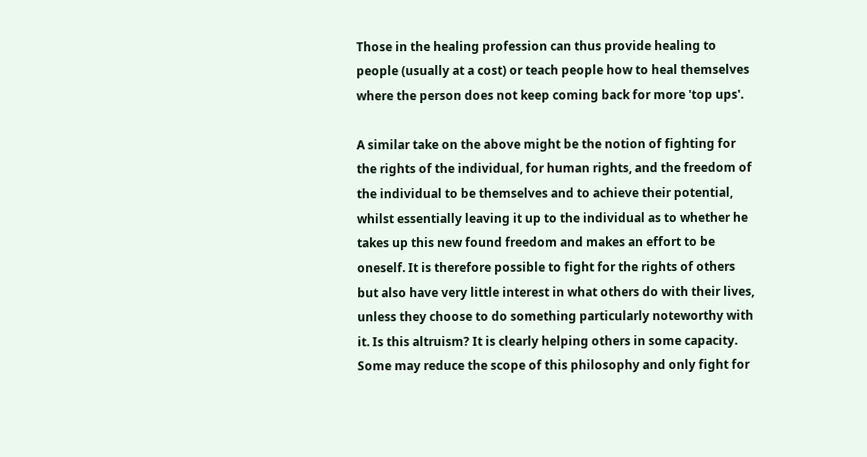Those in the healing profession can thus provide healing to people (usually at a cost) or teach people how to heal themselves where the person does not keep coming back for more 'top ups'.

A similar take on the above might be the notion of fighting for the rights of the individual, for human rights, and the freedom of the individual to be themselves and to achieve their potential, whilst essentially leaving it up to the individual as to whether he takes up this new found freedom and makes an effort to be oneself. It is therefore possible to fight for the rights of others but also have very little interest in what others do with their lives, unless they choose to do something particularly noteworthy with it. Is this altruism? It is clearly helping others in some capacity. Some may reduce the scope of this philosophy and only fight for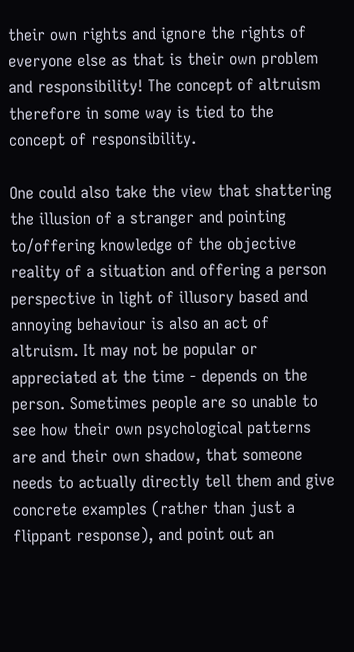their own rights and ignore the rights of everyone else as that is their own problem and responsibility! The concept of altruism therefore in some way is tied to the concept of responsibility.

One could also take the view that shattering the illusion of a stranger and pointing to/offering knowledge of the objective reality of a situation and offering a person perspective in light of illusory based and annoying behaviour is also an act of altruism. It may not be popular or appreciated at the time - depends on the person. Sometimes people are so unable to see how their own psychological patterns are and their own shadow, that someone needs to actually directly tell them and give concrete examples (rather than just a flippant response), and point out an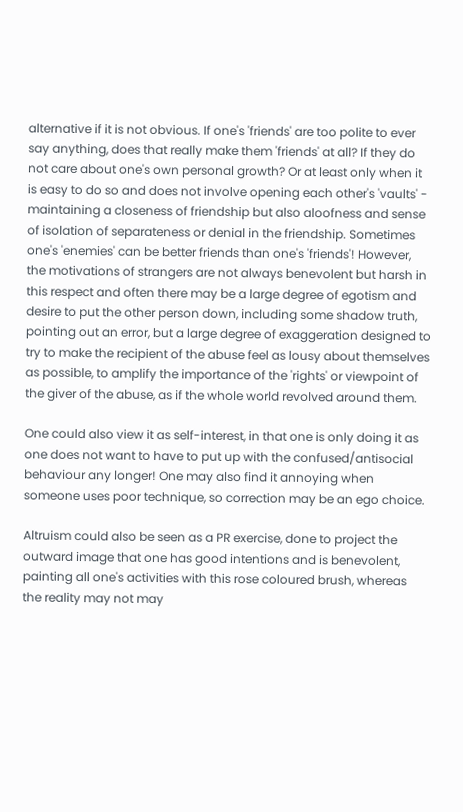alternative if it is not obvious. If one's 'friends' are too polite to ever say anything, does that really make them 'friends' at all? If they do not care about one's own personal growth? Or at least only when it is easy to do so and does not involve opening each other's 'vaults' - maintaining a closeness of friendship but also aloofness and sense of isolation of separateness or denial in the friendship. Sometimes one's 'enemies' can be better friends than one's 'friends'! However, the motivations of strangers are not always benevolent but harsh in this respect and often there may be a large degree of egotism and desire to put the other person down, including some shadow truth, pointing out an error, but a large degree of exaggeration designed to try to make the recipient of the abuse feel as lousy about themselves as possible, to amplify the importance of the 'rights' or viewpoint of the giver of the abuse, as if the whole world revolved around them.

One could also view it as self-interest, in that one is only doing it as one does not want to have to put up with the confused/antisocial behaviour any longer! One may also find it annoying when someone uses poor technique, so correction may be an ego choice.

Altruism could also be seen as a PR exercise, done to project the outward image that one has good intentions and is benevolent, painting all one's activities with this rose coloured brush, whereas the reality may not may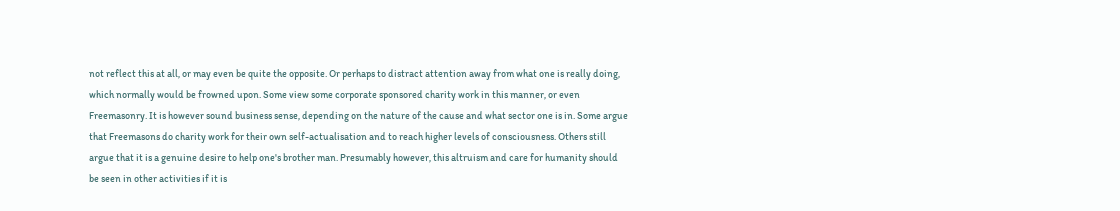not reflect this at all, or may even be quite the opposite. Or perhaps to distract attention away from what one is really doing, which normally would be frowned upon. Some view some corporate sponsored charity work in this manner, or even Freemasonry. It is however sound business sense, depending on the nature of the cause and what sector one is in. Some argue that Freemasons do charity work for their own self-actualisation and to reach higher levels of consciousness. Others still argue that it is a genuine desire to help one's brother man. Presumably however, this altruism and care for humanity should be seen in other activities if it is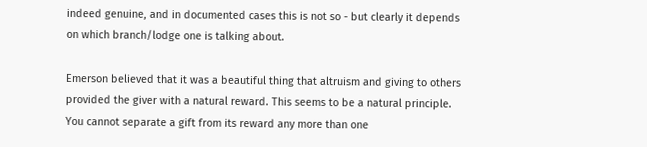indeed genuine, and in documented cases this is not so - but clearly it depends on which branch/lodge one is talking about.

Emerson believed that it was a beautiful thing that altruism and giving to others provided the giver with a natural reward. This seems to be a natural principle. You cannot separate a gift from its reward any more than one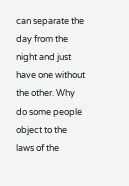can separate the day from the night and just have one without the other. Why do some people object to the laws of the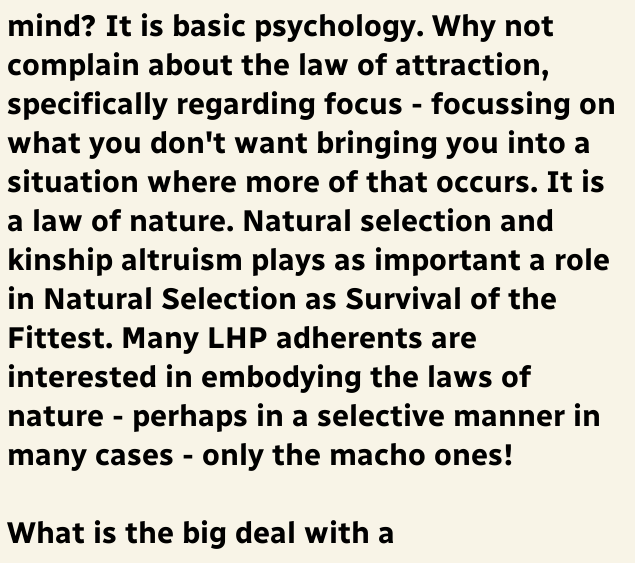mind? It is basic psychology. Why not complain about the law of attraction, specifically regarding focus - focussing on what you don't want bringing you into a situation where more of that occurs. It is a law of nature. Natural selection and kinship altruism plays as important a role in Natural Selection as Survival of the Fittest. Many LHP adherents are interested in embodying the laws of nature - perhaps in a selective manner in many cases - only the macho ones!

What is the big deal with a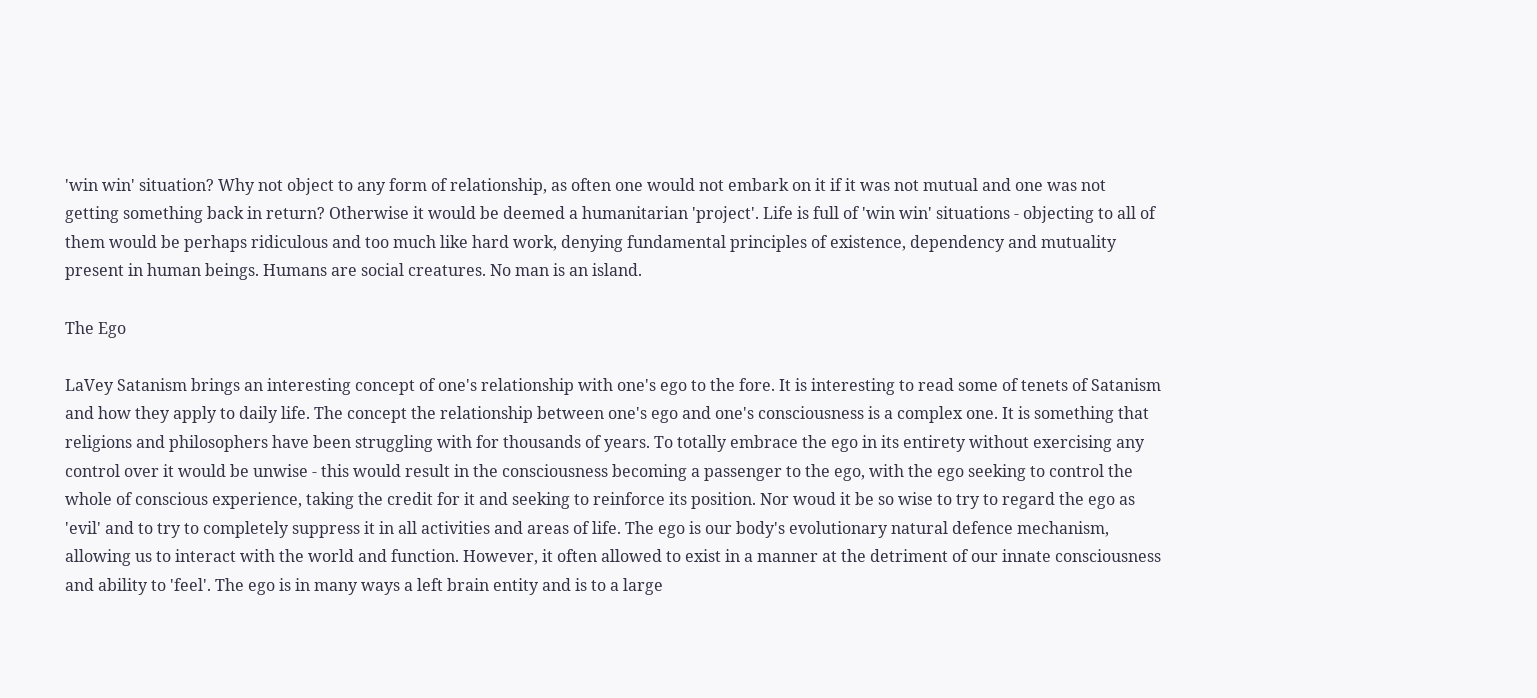'win win' situation? Why not object to any form of relationship, as often one would not embark on it if it was not mutual and one was not getting something back in return? Otherwise it would be deemed a humanitarian 'project'. Life is full of 'win win' situations - objecting to all of them would be perhaps ridiculous and too much like hard work, denying fundamental principles of existence, dependency and mutuality present in human beings. Humans are social creatures. No man is an island.

The Ego

LaVey Satanism brings an interesting concept of one's relationship with one's ego to the fore. It is interesting to read some of tenets of Satanism and how they apply to daily life. The concept the relationship between one's ego and one's consciousness is a complex one. It is something that religions and philosophers have been struggling with for thousands of years. To totally embrace the ego in its entirety without exercising any control over it would be unwise - this would result in the consciousness becoming a passenger to the ego, with the ego seeking to control the whole of conscious experience, taking the credit for it and seeking to reinforce its position. Nor woud it be so wise to try to regard the ego as 'evil' and to try to completely suppress it in all activities and areas of life. The ego is our body's evolutionary natural defence mechanism, allowing us to interact with the world and function. However, it often allowed to exist in a manner at the detriment of our innate consciousness and ability to 'feel'. The ego is in many ways a left brain entity and is to a large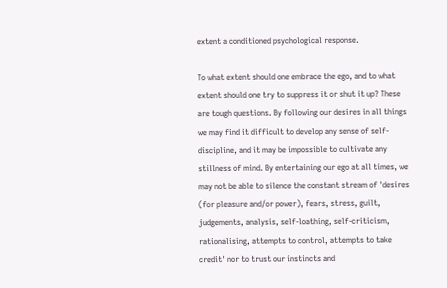extent a conditioned psychological response.

To what extent should one embrace the ego, and to what extent should one try to suppress it or shut it up? These are tough questions. By following our desires in all things we may find it difficult to develop any sense of self-discipline, and it may be impossible to cultivate any stillness of mind. By entertaining our ego at all times, we may not be able to silence the constant stream of 'desires (for pleasure and/or power), fears, stress, guilt, judgements, analysis, self-loathing, self-criticism, rationalising, attempts to control, attempts to take credit' nor to trust our instincts and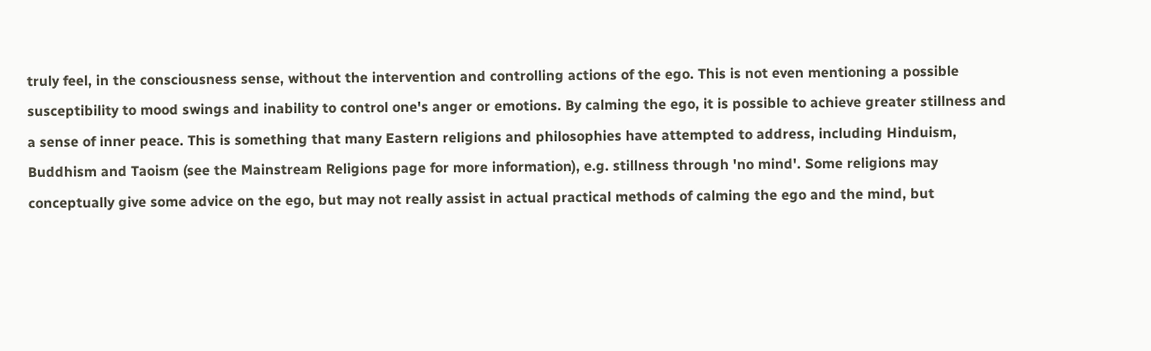truly feel, in the consciousness sense, without the intervention and controlling actions of the ego. This is not even mentioning a possible susceptibility to mood swings and inability to control one's anger or emotions. By calming the ego, it is possible to achieve greater stillness and a sense of inner peace. This is something that many Eastern religions and philosophies have attempted to address, including Hinduism, Buddhism and Taoism (see the Mainstream Religions page for more information), e.g. stillness through 'no mind'. Some religions may conceptually give some advice on the ego, but may not really assist in actual practical methods of calming the ego and the mind, but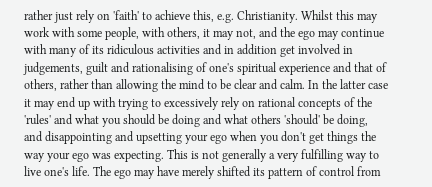rather just rely on 'faith' to achieve this, e.g. Christianity. Whilst this may work with some people, with others, it may not, and the ego may continue with many of its ridiculous activities and in addition get involved in judgements, guilt and rationalising of one's spiritual experience and that of others, rather than allowing the mind to be clear and calm. In the latter case it may end up with trying to excessively rely on rational concepts of the 'rules' and what you should be doing and what others 'should' be doing, and disappointing and upsetting your ego when you don't get things the way your ego was expecting. This is not generally a very fulfilling way to live one's life. The ego may have merely shifted its pattern of control from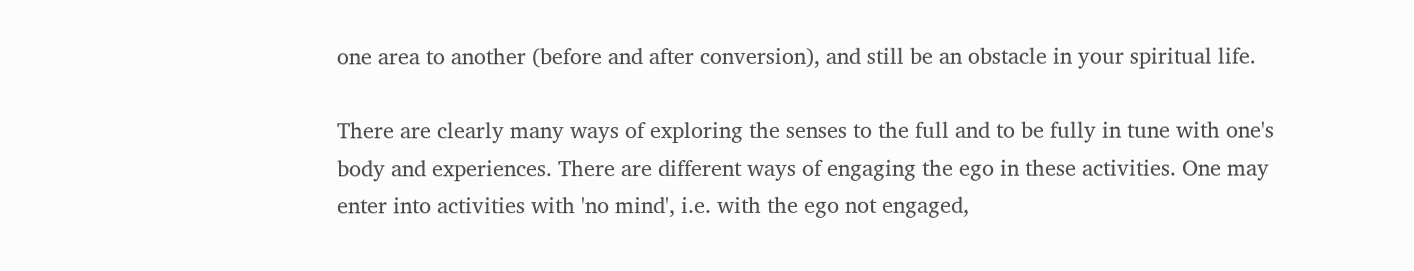one area to another (before and after conversion), and still be an obstacle in your spiritual life.

There are clearly many ways of exploring the senses to the full and to be fully in tune with one's body and experiences. There are different ways of engaging the ego in these activities. One may enter into activities with 'no mind', i.e. with the ego not engaged,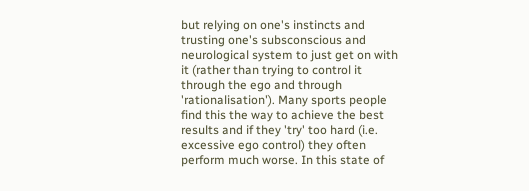but relying on one's instincts and trusting one's subsconscious and neurological system to just get on with it (rather than trying to control it through the ego and through 'rationalisation'). Many sports people find this the way to achieve the best results and if they 'try' too hard (i.e. excessive ego control) they often perform much worse. In this state of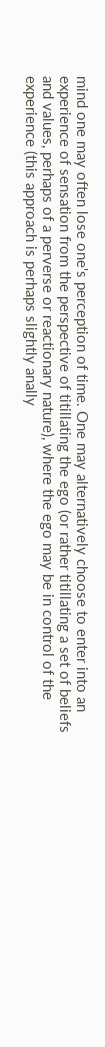mind one may often lose one's perception of time. One may alternatively choose to enter into an experience of sensation from the perspective of titillating the ego (or rather titillating a set of beliefs and values, perhaps of a perverse or reactionary nature), where the ego may be in control of the experience (this approach is perhaps slightly anally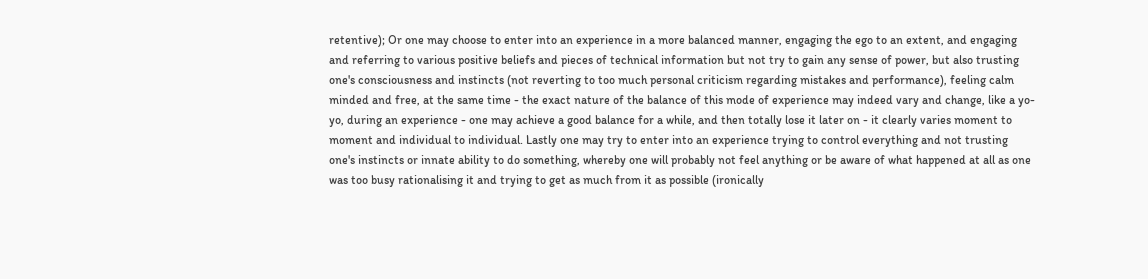retentive); Or one may choose to enter into an experience in a more balanced manner, engaging the ego to an extent, and engaging and referring to various positive beliefs and pieces of technical information but not try to gain any sense of power, but also trusting one's consciousness and instincts (not reverting to too much personal criticism regarding mistakes and performance), feeling calm minded and free, at the same time - the exact nature of the balance of this mode of experience may indeed vary and change, like a yo-yo, during an experience - one may achieve a good balance for a while, and then totally lose it later on - it clearly varies moment to moment and individual to individual. Lastly one may try to enter into an experience trying to control everything and not trusting one's instincts or innate ability to do something, whereby one will probably not feel anything or be aware of what happened at all as one was too busy rationalising it and trying to get as much from it as possible (ironically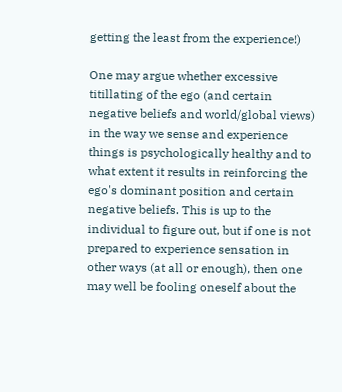getting the least from the experience!)

One may argue whether excessive titillating of the ego (and certain negative beliefs and world/global views) in the way we sense and experience things is psychologically healthy and to what extent it results in reinforcing the ego's dominant position and certain negative beliefs. This is up to the individual to figure out, but if one is not prepared to experience sensation in other ways (at all or enough), then one may well be fooling oneself about the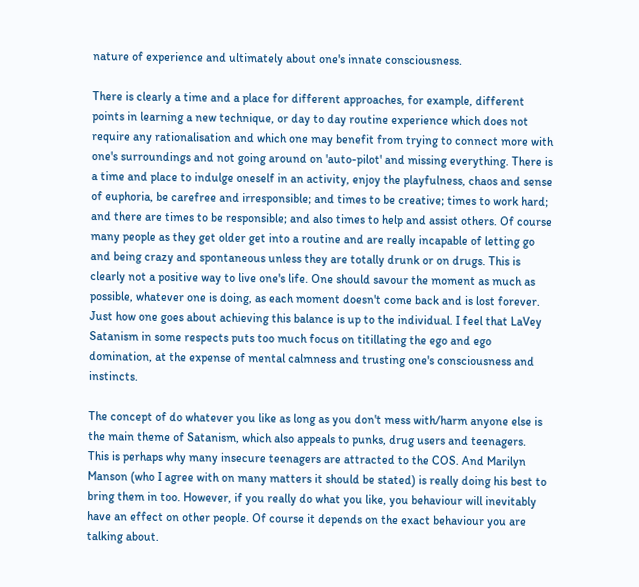nature of experience and ultimately about one's innate consciousness.

There is clearly a time and a place for different approaches, for example, different points in learning a new technique, or day to day routine experience which does not require any rationalisation and which one may benefit from trying to connect more with one's surroundings and not going around on 'auto-pilot' and missing everything. There is a time and place to indulge oneself in an activity, enjoy the playfulness, chaos and sense of euphoria, be carefree and irresponsible; and times to be creative; times to work hard; and there are times to be responsible; and also times to help and assist others. Of course many people as they get older get into a routine and are really incapable of letting go and being crazy and spontaneous unless they are totally drunk or on drugs. This is clearly not a positive way to live one's life. One should savour the moment as much as possible, whatever one is doing, as each moment doesn't come back and is lost forever. Just how one goes about achieving this balance is up to the individual. I feel that LaVey Satanism in some respects puts too much focus on titillating the ego and ego domination, at the expense of mental calmness and trusting one's consciousness and instincts.

The concept of do whatever you like as long as you don't mess with/harm anyone else is the main theme of Satanism, which also appeals to punks, drug users and teenagers. This is perhaps why many insecure teenagers are attracted to the COS. And Marilyn Manson (who I agree with on many matters it should be stated) is really doing his best to bring them in too. However, if you really do what you like, you behaviour will inevitably have an effect on other people. Of course it depends on the exact behaviour you are talking about.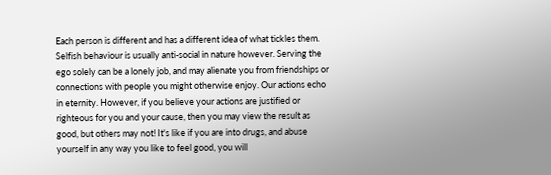Each person is different and has a different idea of what tickles them. Selfish behaviour is usually anti-social in nature however. Serving the ego solely can be a lonely job, and may alienate you from friendships or connections with people you might otherwise enjoy. Our actions echo in eternity. However, if you believe your actions are justified or righteous for you and your cause, then you may view the result as good, but others may not! It's like if you are into drugs, and abuse yourself in any way you like to feel good, you will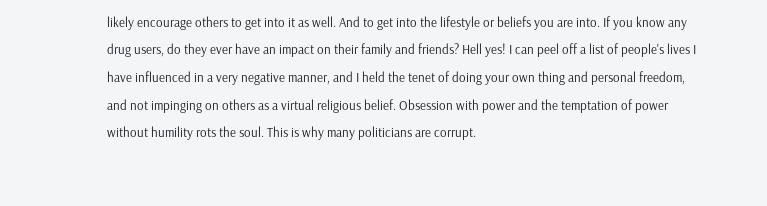likely encourage others to get into it as well. And to get into the lifestyle or beliefs you are into. If you know any drug users, do they ever have an impact on their family and friends? Hell yes! I can peel off a list of people's lives I have influenced in a very negative manner, and I held the tenet of doing your own thing and personal freedom, and not impinging on others as a virtual religious belief. Obsession with power and the temptation of power without humility rots the soul. This is why many politicians are corrupt.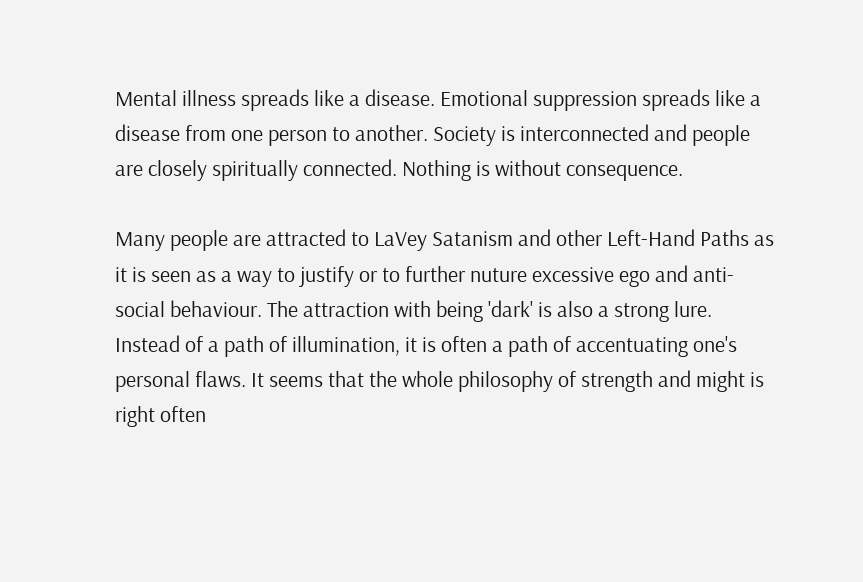Mental illness spreads like a disease. Emotional suppression spreads like a disease from one person to another. Society is interconnected and people are closely spiritually connected. Nothing is without consequence.

Many people are attracted to LaVey Satanism and other Left-Hand Paths as it is seen as a way to justify or to further nuture excessive ego and anti-social behaviour. The attraction with being 'dark' is also a strong lure. Instead of a path of illumination, it is often a path of accentuating one's personal flaws. It seems that the whole philosophy of strength and might is right often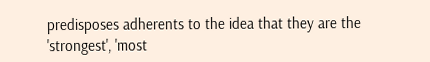predisposes adherents to the idea that they are the 'strongest', 'most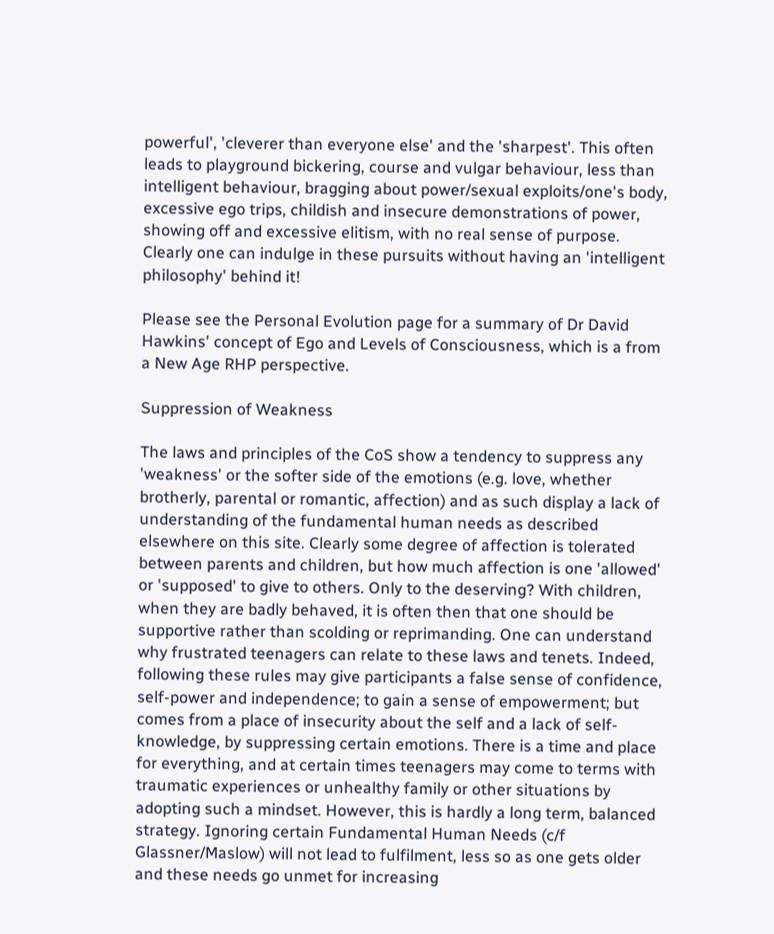powerful', 'cleverer than everyone else' and the 'sharpest'. This often leads to playground bickering, course and vulgar behaviour, less than intelligent behaviour, bragging about power/sexual exploits/one's body, excessive ego trips, childish and insecure demonstrations of power, showing off and excessive elitism, with no real sense of purpose. Clearly one can indulge in these pursuits without having an 'intelligent philosophy' behind it!

Please see the Personal Evolution page for a summary of Dr David Hawkins' concept of Ego and Levels of Consciousness, which is a from a New Age RHP perspective.

Suppression of Weakness

The laws and principles of the CoS show a tendency to suppress any 'weakness' or the softer side of the emotions (e.g. love, whether brotherly, parental or romantic, affection) and as such display a lack of understanding of the fundamental human needs as described elsewhere on this site. Clearly some degree of affection is tolerated between parents and children, but how much affection is one 'allowed' or 'supposed' to give to others. Only to the deserving? With children, when they are badly behaved, it is often then that one should be supportive rather than scolding or reprimanding. One can understand why frustrated teenagers can relate to these laws and tenets. Indeed, following these rules may give participants a false sense of confidence, self-power and independence; to gain a sense of empowerment; but comes from a place of insecurity about the self and a lack of self-knowledge, by suppressing certain emotions. There is a time and place for everything, and at certain times teenagers may come to terms with traumatic experiences or unhealthy family or other situations by adopting such a mindset. However, this is hardly a long term, balanced strategy. Ignoring certain Fundamental Human Needs (c/f Glassner/Maslow) will not lead to fulfilment, less so as one gets older and these needs go unmet for increasing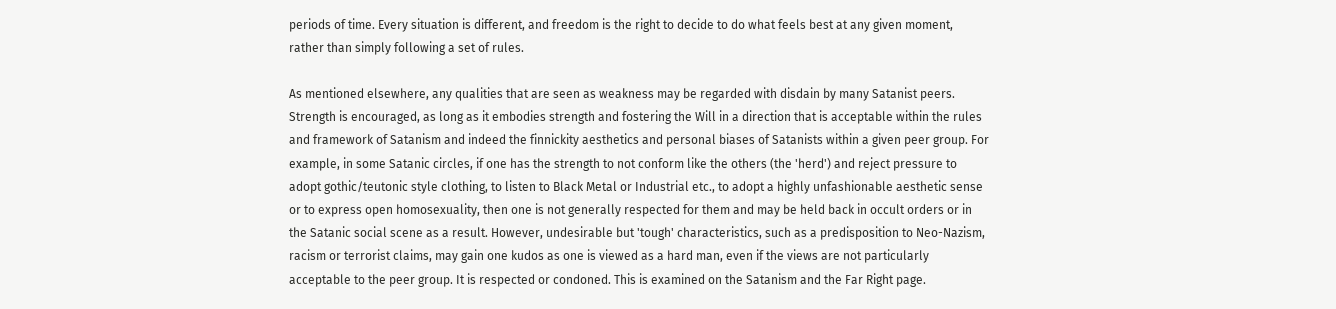periods of time. Every situation is different, and freedom is the right to decide to do what feels best at any given moment, rather than simply following a set of rules.

As mentioned elsewhere, any qualities that are seen as weakness may be regarded with disdain by many Satanist peers. Strength is encouraged, as long as it embodies strength and fostering the Will in a direction that is acceptable within the rules and framework of Satanism and indeed the finnickity aesthetics and personal biases of Satanists within a given peer group. For example, in some Satanic circles, if one has the strength to not conform like the others (the 'herd') and reject pressure to adopt gothic/teutonic style clothing, to listen to Black Metal or Industrial etc., to adopt a highly unfashionable aesthetic sense or to express open homosexuality, then one is not generally respected for them and may be held back in occult orders or in the Satanic social scene as a result. However, undesirable but 'tough' characteristics, such as a predisposition to Neo-Nazism, racism or terrorist claims, may gain one kudos as one is viewed as a hard man, even if the views are not particularly acceptable to the peer group. It is respected or condoned. This is examined on the Satanism and the Far Right page.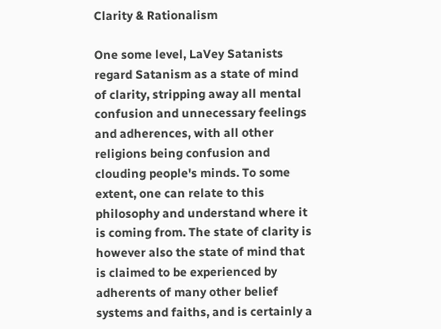Clarity & Rationalism

One some level, LaVey Satanists regard Satanism as a state of mind of clarity, stripping away all mental confusion and unnecessary feelings and adherences, with all other religions being confusion and clouding people's minds. To some extent, one can relate to this philosophy and understand where it is coming from. The state of clarity is however also the state of mind that is claimed to be experienced by adherents of many other belief systems and faiths, and is certainly a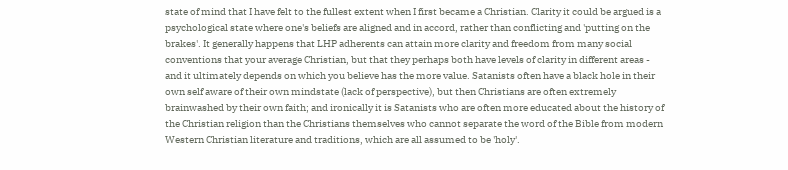state of mind that I have felt to the fullest extent when I first became a Christian. Clarity it could be argued is a psychological state where one's beliefs are aligned and in accord, rather than conflicting and 'putting on the brakes'. It generally happens that LHP adherents can attain more clarity and freedom from many social conventions that your average Christian, but that they perhaps both have levels of clarity in different areas - and it ultimately depends on which you believe has the more value. Satanists often have a black hole in their own self aware of their own mindstate (lack of perspective), but then Christians are often extremely brainwashed by their own faith; and ironically it is Satanists who are often more educated about the history of the Christian religion than the Christians themselves who cannot separate the word of the Bible from modern Western Christian literature and traditions, which are all assumed to be 'holy'.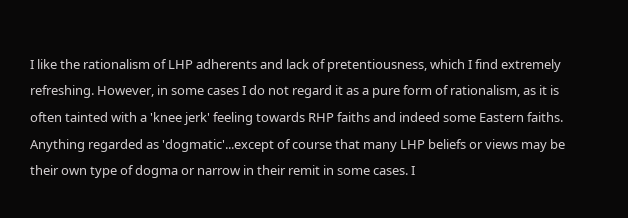I like the rationalism of LHP adherents and lack of pretentiousness, which I find extremely refreshing. However, in some cases I do not regard it as a pure form of rationalism, as it is often tainted with a 'knee jerk' feeling towards RHP faiths and indeed some Eastern faiths. Anything regarded as 'dogmatic'...except of course that many LHP beliefs or views may be their own type of dogma or narrow in their remit in some cases. I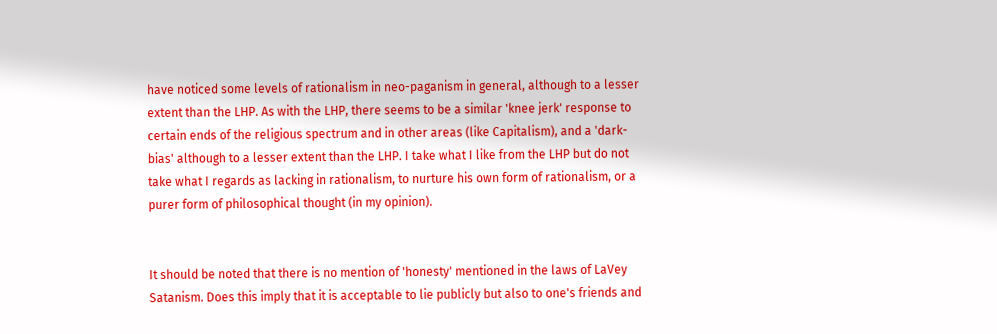have noticed some levels of rationalism in neo-paganism in general, although to a lesser extent than the LHP. As with the LHP, there seems to be a similar 'knee jerk' response to certain ends of the religious spectrum and in other areas (like Capitalism), and a 'dark-bias' although to a lesser extent than the LHP. I take what I like from the LHP but do not take what I regards as lacking in rationalism, to nurture his own form of rationalism, or a purer form of philosophical thought (in my opinion).


It should be noted that there is no mention of 'honesty' mentioned in the laws of LaVey Satanism. Does this imply that it is acceptable to lie publicly but also to one's friends and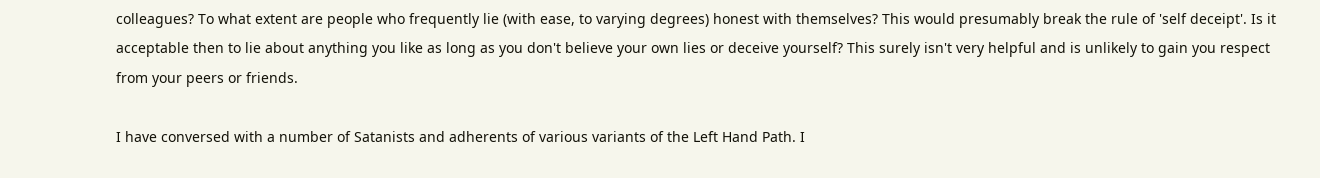colleagues? To what extent are people who frequently lie (with ease, to varying degrees) honest with themselves? This would presumably break the rule of 'self deceipt'. Is it acceptable then to lie about anything you like as long as you don't believe your own lies or deceive yourself? This surely isn't very helpful and is unlikely to gain you respect from your peers or friends.

I have conversed with a number of Satanists and adherents of various variants of the Left Hand Path. I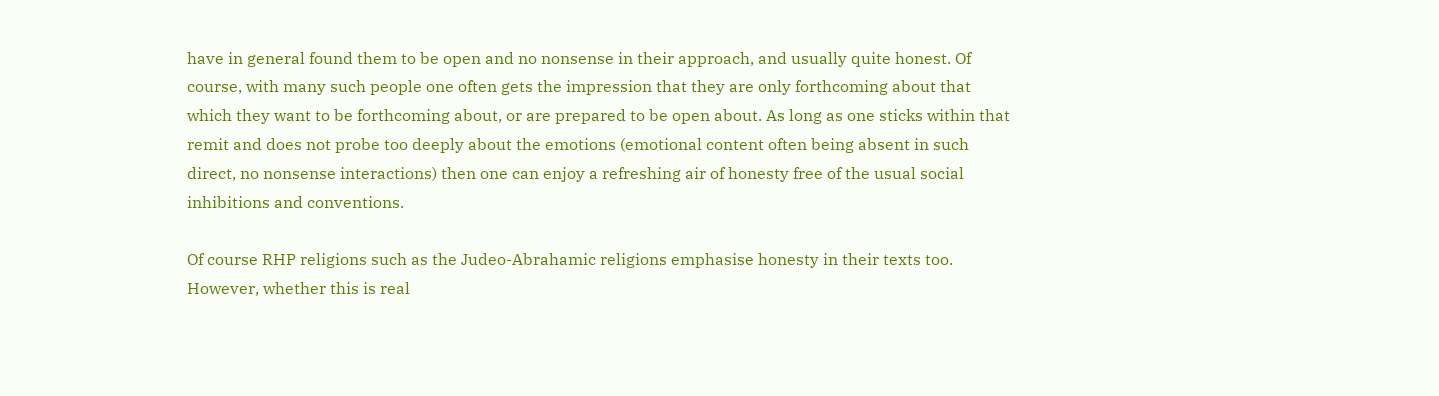have in general found them to be open and no nonsense in their approach, and usually quite honest. Of course, with many such people one often gets the impression that they are only forthcoming about that which they want to be forthcoming about, or are prepared to be open about. As long as one sticks within that remit and does not probe too deeply about the emotions (emotional content often being absent in such direct, no nonsense interactions) then one can enjoy a refreshing air of honesty free of the usual social inhibitions and conventions.

Of course RHP religions such as the Judeo-Abrahamic religions emphasise honesty in their texts too. However, whether this is real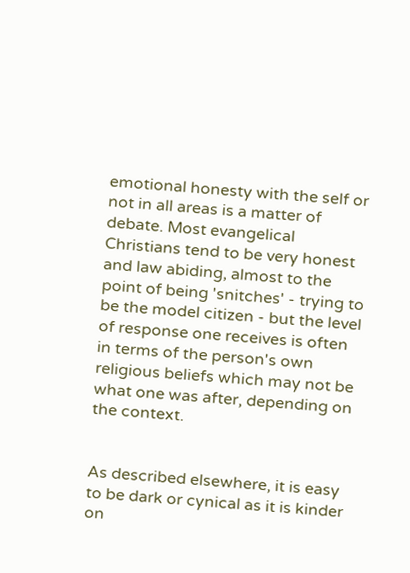emotional honesty with the self or not in all areas is a matter of debate. Most evangelical Christians tend to be very honest and law abiding, almost to the point of being 'snitches' - trying to be the model citizen - but the level of response one receives is often in terms of the person's own religious beliefs which may not be what one was after, depending on the context.


As described elsewhere, it is easy to be dark or cynical as it is kinder on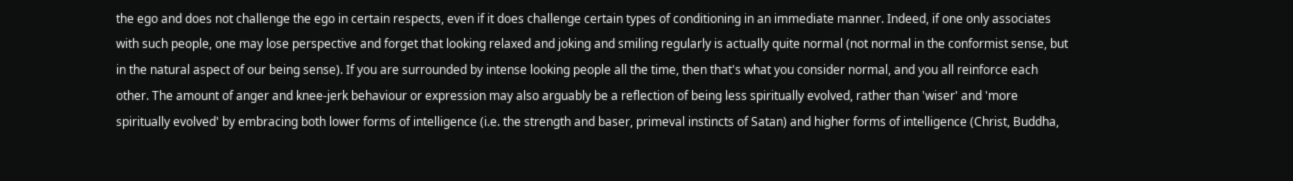the ego and does not challenge the ego in certain respects, even if it does challenge certain types of conditioning in an immediate manner. Indeed, if one only associates with such people, one may lose perspective and forget that looking relaxed and joking and smiling regularly is actually quite normal (not normal in the conformist sense, but in the natural aspect of our being sense). If you are surrounded by intense looking people all the time, then that's what you consider normal, and you all reinforce each other. The amount of anger and knee-jerk behaviour or expression may also arguably be a reflection of being less spiritually evolved, rather than 'wiser' and 'more spiritually evolved' by embracing both lower forms of intelligence (i.e. the strength and baser, primeval instincts of Satan) and higher forms of intelligence (Christ, Buddha,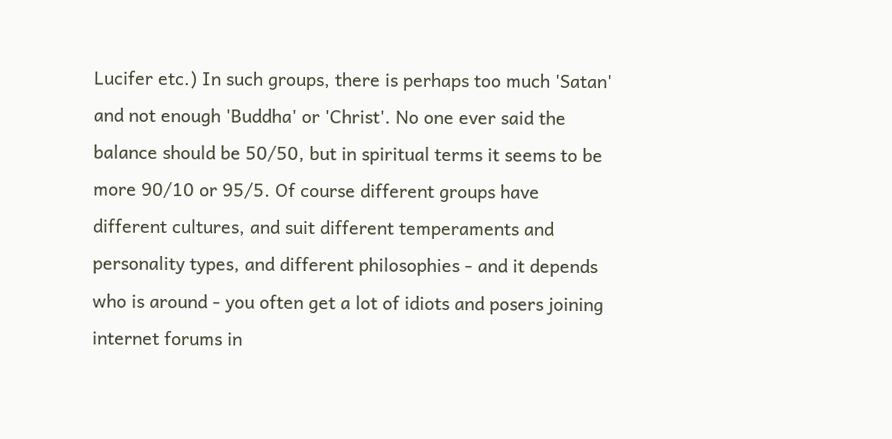Lucifer etc.) In such groups, there is perhaps too much 'Satan' and not enough 'Buddha' or 'Christ'. No one ever said the balance should be 50/50, but in spiritual terms it seems to be more 90/10 or 95/5. Of course different groups have different cultures, and suit different temperaments and personality types, and different philosophies - and it depends who is around - you often get a lot of idiots and posers joining internet forums in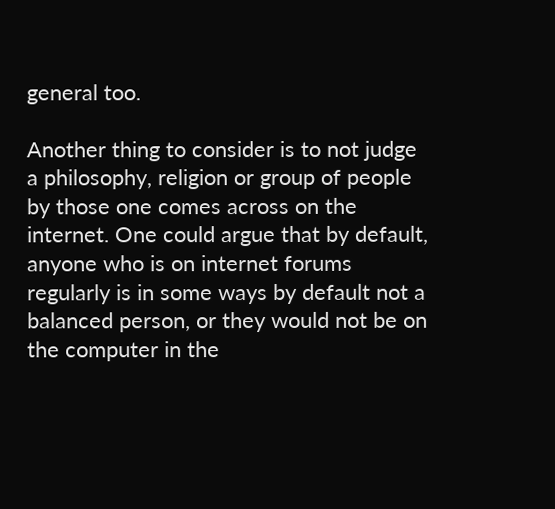general too.

Another thing to consider is to not judge a philosophy, religion or group of people by those one comes across on the internet. One could argue that by default, anyone who is on internet forums regularly is in some ways by default not a balanced person, or they would not be on the computer in the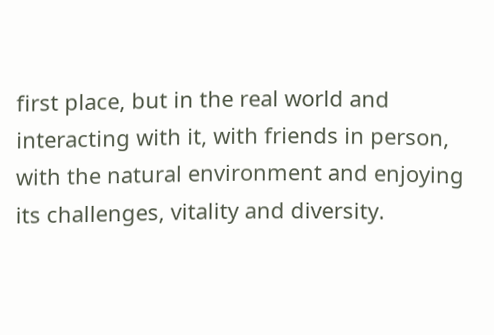first place, but in the real world and interacting with it, with friends in person, with the natural environment and enjoying its challenges, vitality and diversity.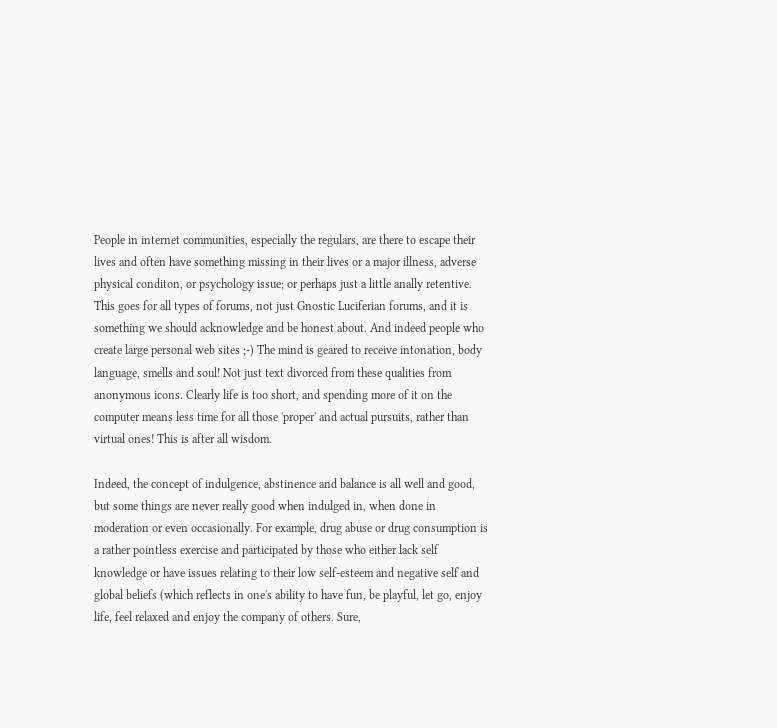People in internet communities, especially the regulars, are there to escape their lives and often have something missing in their lives or a major illness, adverse physical conditon, or psychology issue; or perhaps just a little anally retentive. This goes for all types of forums, not just Gnostic Luciferian forums, and it is something we should acknowledge and be honest about. And indeed people who create large personal web sites ;-) The mind is geared to receive intonation, body language, smells and soul! Not just text divorced from these qualities from anonymous icons. Clearly life is too short, and spending more of it on the computer means less time for all those 'proper' and actual pursuits, rather than virtual ones! This is after all wisdom.

Indeed, the concept of indulgence, abstinence and balance is all well and good, but some things are never really good when indulged in, when done in moderation or even occasionally. For example, drug abuse or drug consumption is a rather pointless exercise and participated by those who either lack self knowledge or have issues relating to their low self-esteem and negative self and global beliefs (which reflects in one's ability to have fun, be playful, let go, enjoy life, feel relaxed and enjoy the company of others. Sure,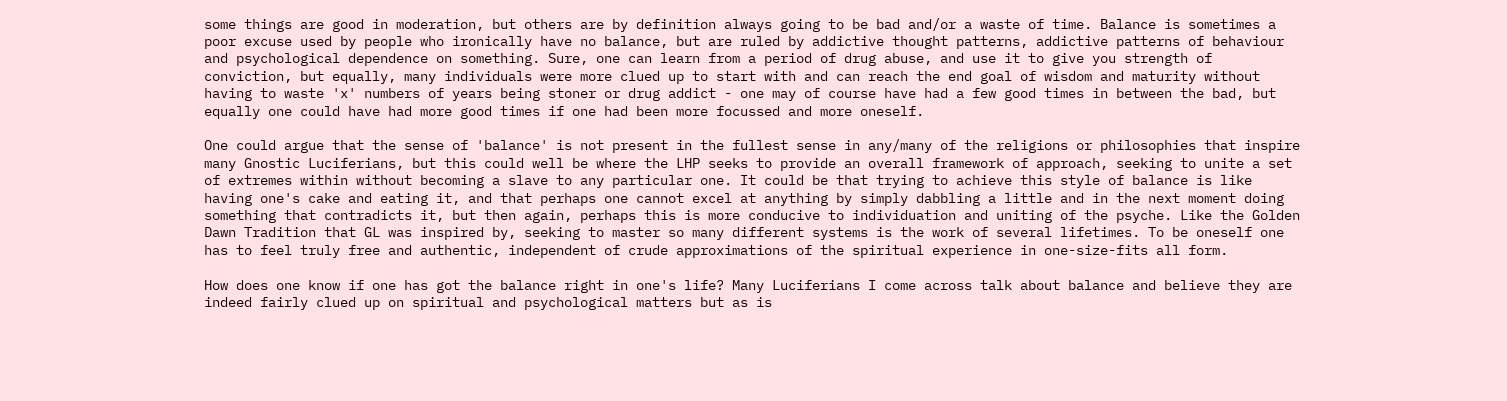some things are good in moderation, but others are by definition always going to be bad and/or a waste of time. Balance is sometimes a poor excuse used by people who ironically have no balance, but are ruled by addictive thought patterns, addictive patterns of behaviour and psychological dependence on something. Sure, one can learn from a period of drug abuse, and use it to give you strength of conviction, but equally, many individuals were more clued up to start with and can reach the end goal of wisdom and maturity without having to waste 'x' numbers of years being stoner or drug addict - one may of course have had a few good times in between the bad, but equally one could have had more good times if one had been more focussed and more oneself.

One could argue that the sense of 'balance' is not present in the fullest sense in any/many of the religions or philosophies that inspire many Gnostic Luciferians, but this could well be where the LHP seeks to provide an overall framework of approach, seeking to unite a set of extremes within without becoming a slave to any particular one. It could be that trying to achieve this style of balance is like having one's cake and eating it, and that perhaps one cannot excel at anything by simply dabbling a little and in the next moment doing something that contradicts it, but then again, perhaps this is more conducive to individuation and uniting of the psyche. Like the Golden Dawn Tradition that GL was inspired by, seeking to master so many different systems is the work of several lifetimes. To be oneself one has to feel truly free and authentic, independent of crude approximations of the spiritual experience in one-size-fits all form.

How does one know if one has got the balance right in one's life? Many Luciferians I come across talk about balance and believe they are indeed fairly clued up on spiritual and psychological matters but as is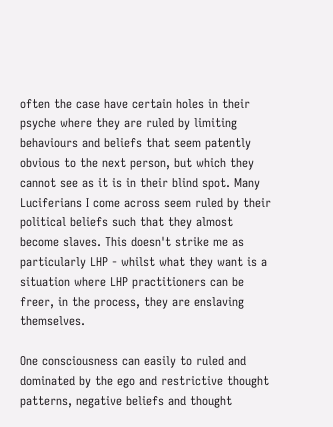often the case have certain holes in their psyche where they are ruled by limiting behaviours and beliefs that seem patently obvious to the next person, but which they cannot see as it is in their blind spot. Many Luciferians I come across seem ruled by their political beliefs such that they almost become slaves. This doesn't strike me as particularly LHP - whilst what they want is a situation where LHP practitioners can be freer, in the process, they are enslaving themselves.

One consciousness can easily to ruled and dominated by the ego and restrictive thought patterns, negative beliefs and thought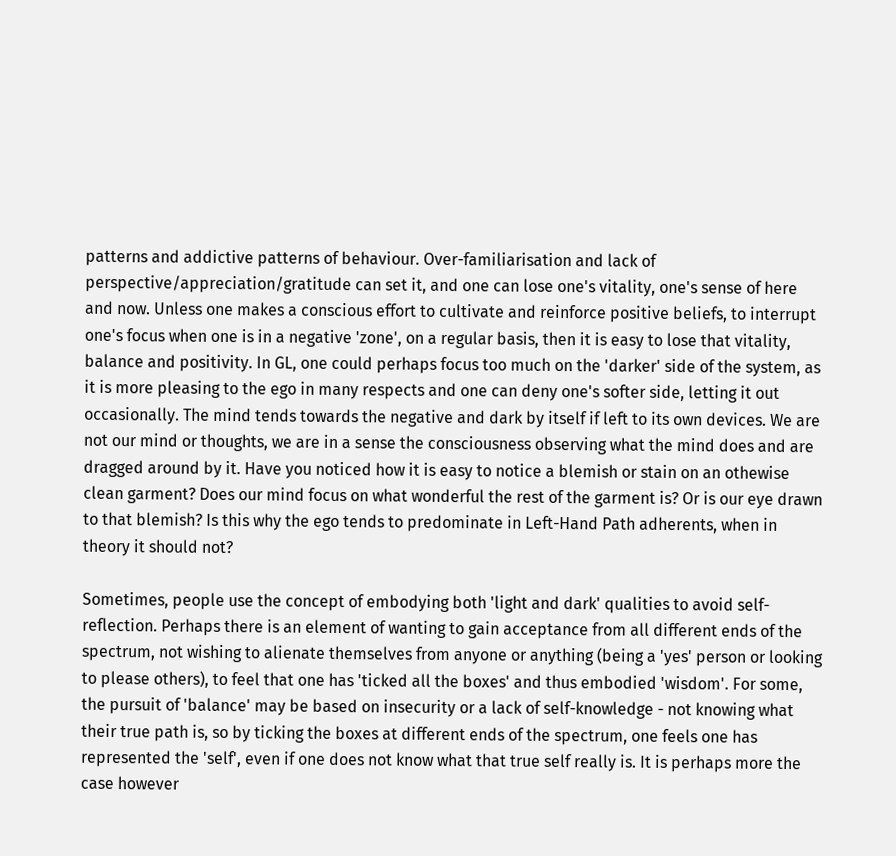patterns and addictive patterns of behaviour. Over-familiarisation and lack of perspective/appreciation/gratitude can set it, and one can lose one's vitality, one's sense of here and now. Unless one makes a conscious effort to cultivate and reinforce positive beliefs, to interrupt one's focus when one is in a negative 'zone', on a regular basis, then it is easy to lose that vitality, balance and positivity. In GL, one could perhaps focus too much on the 'darker' side of the system, as it is more pleasing to the ego in many respects and one can deny one's softer side, letting it out occasionally. The mind tends towards the negative and dark by itself if left to its own devices. We are not our mind or thoughts, we are in a sense the consciousness observing what the mind does and are dragged around by it. Have you noticed how it is easy to notice a blemish or stain on an othewise clean garment? Does our mind focus on what wonderful the rest of the garment is? Or is our eye drawn to that blemish? Is this why the ego tends to predominate in Left-Hand Path adherents, when in theory it should not?

Sometimes, people use the concept of embodying both 'light and dark' qualities to avoid self-reflection. Perhaps there is an element of wanting to gain acceptance from all different ends of the spectrum, not wishing to alienate themselves from anyone or anything (being a 'yes' person or looking to please others), to feel that one has 'ticked all the boxes' and thus embodied 'wisdom'. For some, the pursuit of 'balance' may be based on insecurity or a lack of self-knowledge - not knowing what their true path is, so by ticking the boxes at different ends of the spectrum, one feels one has represented the 'self', even if one does not know what that true self really is. It is perhaps more the case however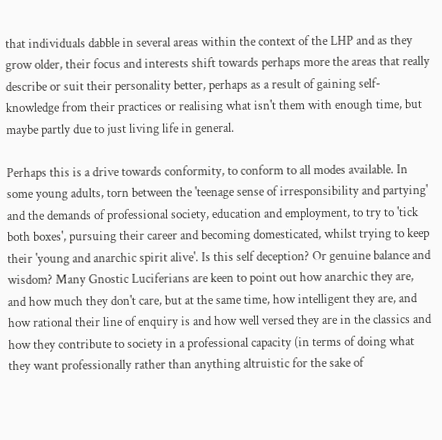that individuals dabble in several areas within the context of the LHP and as they grow older, their focus and interests shift towards perhaps more the areas that really describe or suit their personality better, perhaps as a result of gaining self-knowledge from their practices or realising what isn't them with enough time, but maybe partly due to just living life in general.

Perhaps this is a drive towards conformity, to conform to all modes available. In some young adults, torn between the 'teenage sense of irresponsibility and partying' and the demands of professional society, education and employment, to try to 'tick both boxes', pursuing their career and becoming domesticated, whilst trying to keep their 'young and anarchic spirit alive'. Is this self deception? Or genuine balance and wisdom? Many Gnostic Luciferians are keen to point out how anarchic they are, and how much they don't care, but at the same time, how intelligent they are, and how rational their line of enquiry is and how well versed they are in the classics and how they contribute to society in a professional capacity (in terms of doing what they want professionally rather than anything altruistic for the sake of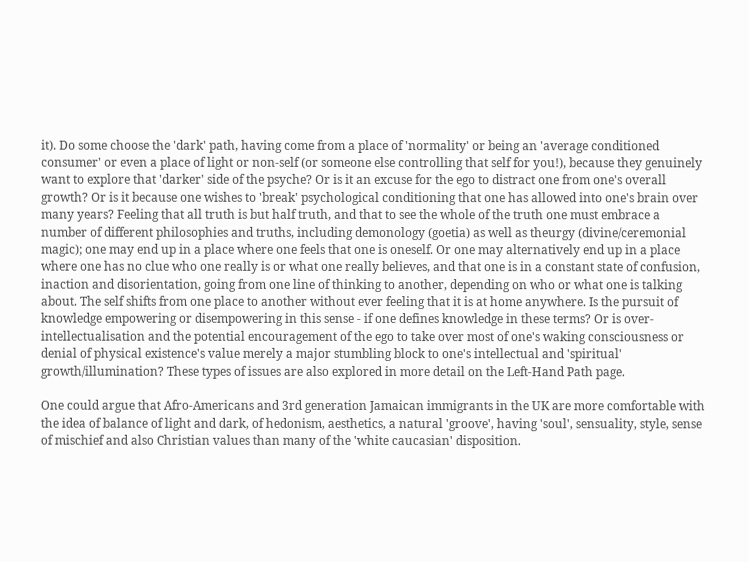it). Do some choose the 'dark' path, having come from a place of 'normality' or being an 'average conditioned consumer' or even a place of light or non-self (or someone else controlling that self for you!), because they genuinely want to explore that 'darker' side of the psyche? Or is it an excuse for the ego to distract one from one's overall growth? Or is it because one wishes to 'break' psychological conditioning that one has allowed into one's brain over many years? Feeling that all truth is but half truth, and that to see the whole of the truth one must embrace a number of different philosophies and truths, including demonology (goetia) as well as theurgy (divine/ceremonial magic); one may end up in a place where one feels that one is oneself. Or one may alternatively end up in a place where one has no clue who one really is or what one really believes, and that one is in a constant state of confusion, inaction and disorientation, going from one line of thinking to another, depending on who or what one is talking about. The self shifts from one place to another without ever feeling that it is at home anywhere. Is the pursuit of knowledge empowering or disempowering in this sense - if one defines knowledge in these terms? Or is over-intellectualisation and the potential encouragement of the ego to take over most of one's waking consciousness or denial of physical existence's value merely a major stumbling block to one's intellectual and 'spiritual' growth/illumination? These types of issues are also explored in more detail on the Left-Hand Path page.

One could argue that Afro-Americans and 3rd generation Jamaican immigrants in the UK are more comfortable with the idea of balance of light and dark, of hedonism, aesthetics, a natural 'groove', having 'soul', sensuality, style, sense of mischief and also Christian values than many of the 'white caucasian' disposition.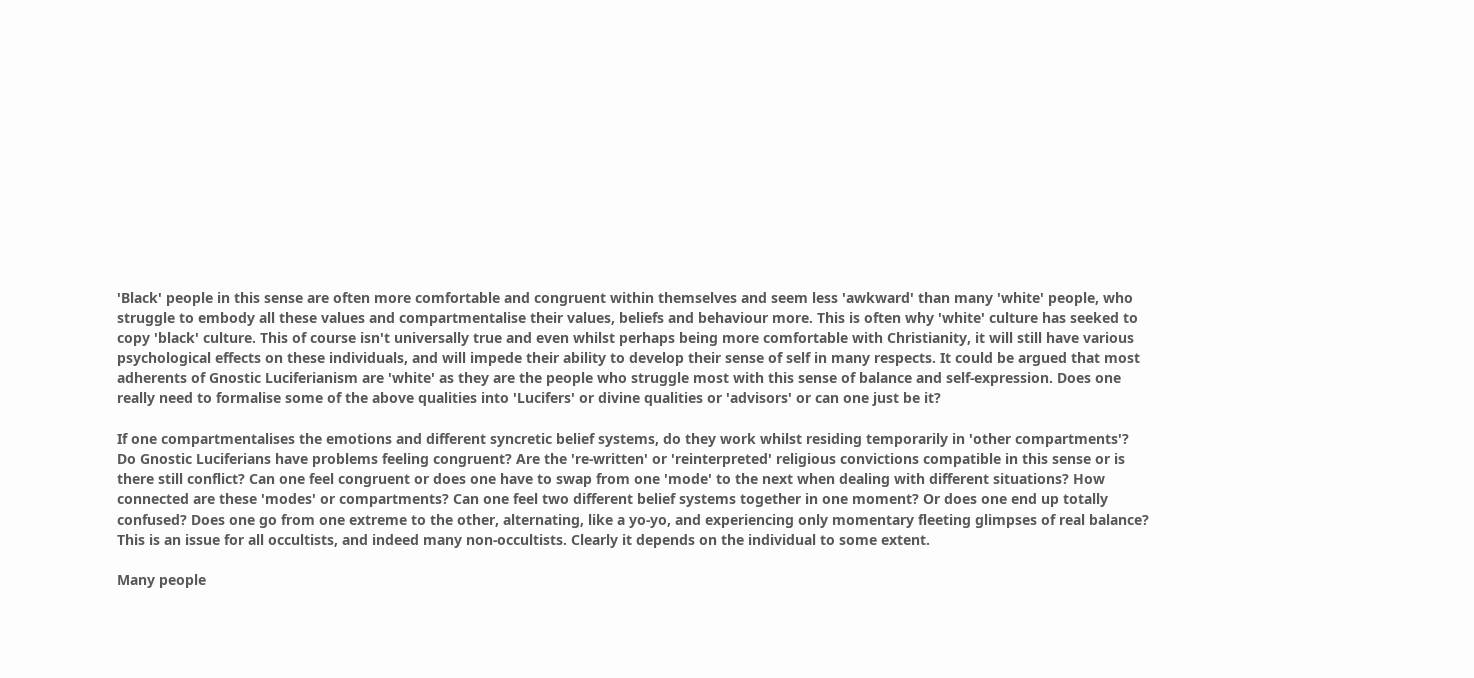'Black' people in this sense are often more comfortable and congruent within themselves and seem less 'awkward' than many 'white' people, who struggle to embody all these values and compartmentalise their values, beliefs and behaviour more. This is often why 'white' culture has seeked to copy 'black' culture. This of course isn't universally true and even whilst perhaps being more comfortable with Christianity, it will still have various psychological effects on these individuals, and will impede their ability to develop their sense of self in many respects. It could be argued that most adherents of Gnostic Luciferianism are 'white' as they are the people who struggle most with this sense of balance and self-expression. Does one really need to formalise some of the above qualities into 'Lucifers' or divine qualities or 'advisors' or can one just be it?

If one compartmentalises the emotions and different syncretic belief systems, do they work whilst residing temporarily in 'other compartments'? Do Gnostic Luciferians have problems feeling congruent? Are the 're-written' or 'reinterpreted' religious convictions compatible in this sense or is there still conflict? Can one feel congruent or does one have to swap from one 'mode' to the next when dealing with different situations? How connected are these 'modes' or compartments? Can one feel two different belief systems together in one moment? Or does one end up totally confused? Does one go from one extreme to the other, alternating, like a yo-yo, and experiencing only momentary fleeting glimpses of real balance? This is an issue for all occultists, and indeed many non-occultists. Clearly it depends on the individual to some extent.

Many people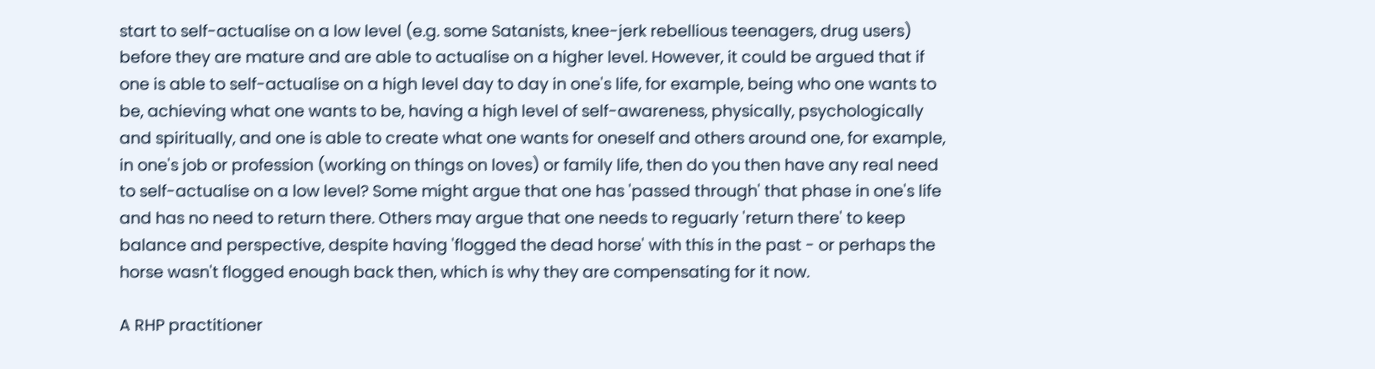start to self-actualise on a low level (e.g. some Satanists, knee-jerk rebellious teenagers, drug users) before they are mature and are able to actualise on a higher level. However, it could be argued that if one is able to self-actualise on a high level day to day in one's life, for example, being who one wants to be, achieving what one wants to be, having a high level of self-awareness, physically, psychologically and spiritually, and one is able to create what one wants for oneself and others around one, for example, in one's job or profession (working on things on loves) or family life, then do you then have any real need to self-actualise on a low level? Some might argue that one has 'passed through' that phase in one's life and has no need to return there. Others may argue that one needs to reguarly 'return there' to keep balance and perspective, despite having 'flogged the dead horse' with this in the past - or perhaps the horse wasn't flogged enough back then, which is why they are compensating for it now.

A RHP practitioner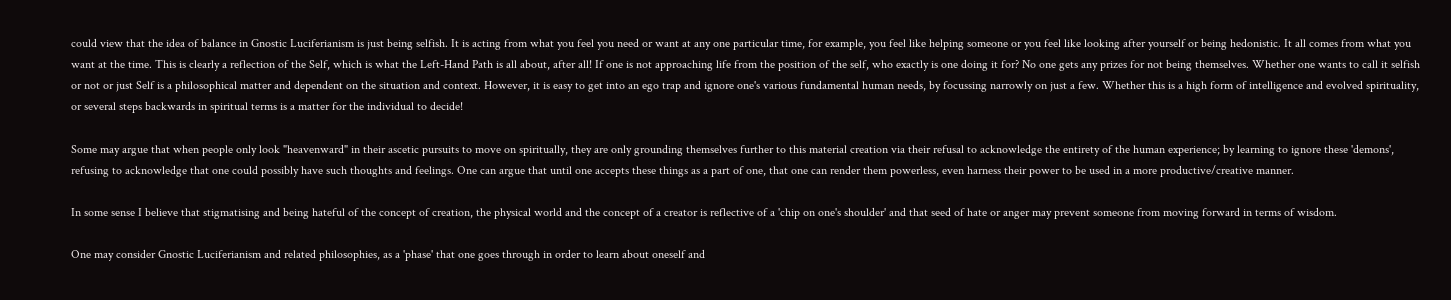could view that the idea of balance in Gnostic Luciferianism is just being selfish. It is acting from what you feel you need or want at any one particular time, for example, you feel like helping someone or you feel like looking after yourself or being hedonistic. It all comes from what you want at the time. This is clearly a reflection of the Self, which is what the Left-Hand Path is all about, after all! If one is not approaching life from the position of the self, who exactly is one doing it for? No one gets any prizes for not being themselves. Whether one wants to call it selfish or not or just Self is a philosophical matter and dependent on the situation and context. However, it is easy to get into an ego trap and ignore one's various fundamental human needs, by focussing narrowly on just a few. Whether this is a high form of intelligence and evolved spirituality, or several steps backwards in spiritual terms is a matter for the individual to decide!

Some may argue that when people only look "heavenward" in their ascetic pursuits to move on spiritually, they are only grounding themselves further to this material creation via their refusal to acknowledge the entirety of the human experience; by learning to ignore these 'demons', refusing to acknowledge that one could possibly have such thoughts and feelings. One can argue that until one accepts these things as a part of one, that one can render them powerless, even harness their power to be used in a more productive/creative manner.

In some sense I believe that stigmatising and being hateful of the concept of creation, the physical world and the concept of a creator is reflective of a 'chip on one's shoulder' and that seed of hate or anger may prevent someone from moving forward in terms of wisdom.

One may consider Gnostic Luciferianism and related philosophies, as a 'phase' that one goes through in order to learn about oneself and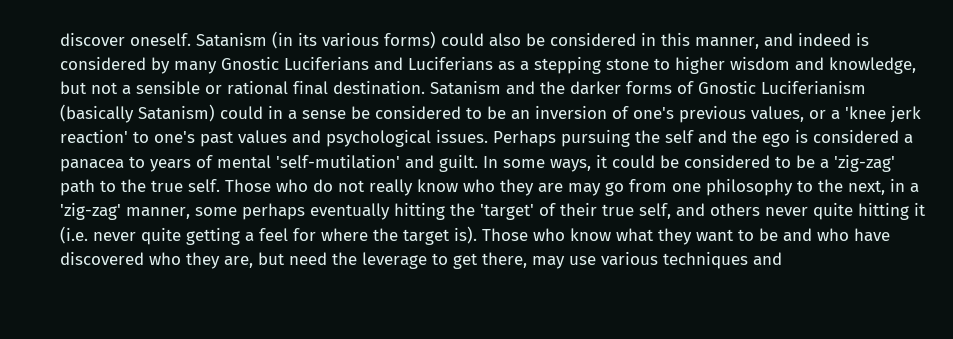discover oneself. Satanism (in its various forms) could also be considered in this manner, and indeed is considered by many Gnostic Luciferians and Luciferians as a stepping stone to higher wisdom and knowledge, but not a sensible or rational final destination. Satanism and the darker forms of Gnostic Luciferianism (basically Satanism) could in a sense be considered to be an inversion of one's previous values, or a 'knee jerk reaction' to one's past values and psychological issues. Perhaps pursuing the self and the ego is considered a panacea to years of mental 'self-mutilation' and guilt. In some ways, it could be considered to be a 'zig-zag' path to the true self. Those who do not really know who they are may go from one philosophy to the next, in a 'zig-zag' manner, some perhaps eventually hitting the 'target' of their true self, and others never quite hitting it (i.e. never quite getting a feel for where the target is). Those who know what they want to be and who have discovered who they are, but need the leverage to get there, may use various techniques and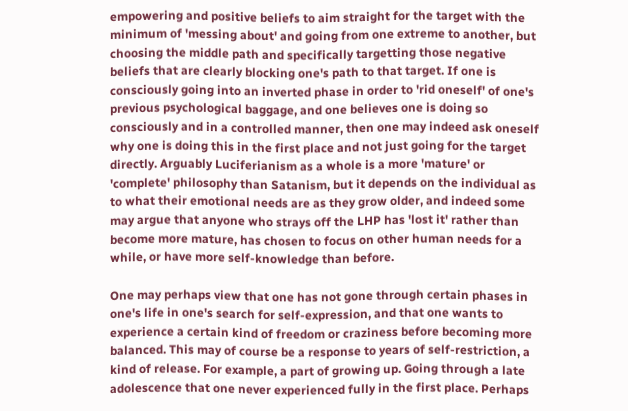empowering and positive beliefs to aim straight for the target with the minimum of 'messing about' and going from one extreme to another, but choosing the middle path and specifically targetting those negative beliefs that are clearly blocking one's path to that target. If one is consciously going into an inverted phase in order to 'rid oneself' of one's previous psychological baggage, and one believes one is doing so consciously and in a controlled manner, then one may indeed ask oneself why one is doing this in the first place and not just going for the target directly. Arguably Luciferianism as a whole is a more 'mature' or 'complete' philosophy than Satanism, but it depends on the individual as to what their emotional needs are as they grow older, and indeed some may argue that anyone who strays off the LHP has 'lost it' rather than become more mature, has chosen to focus on other human needs for a while, or have more self-knowledge than before.

One may perhaps view that one has not gone through certain phases in one's life in one's search for self-expression, and that one wants to experience a certain kind of freedom or craziness before becoming more balanced. This may of course be a response to years of self-restriction, a kind of release. For example, a part of growing up. Going through a late adolescence that one never experienced fully in the first place. Perhaps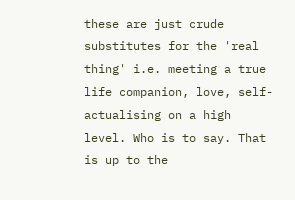these are just crude substitutes for the 'real thing' i.e. meeting a true life companion, love, self-actualising on a high level. Who is to say. That is up to the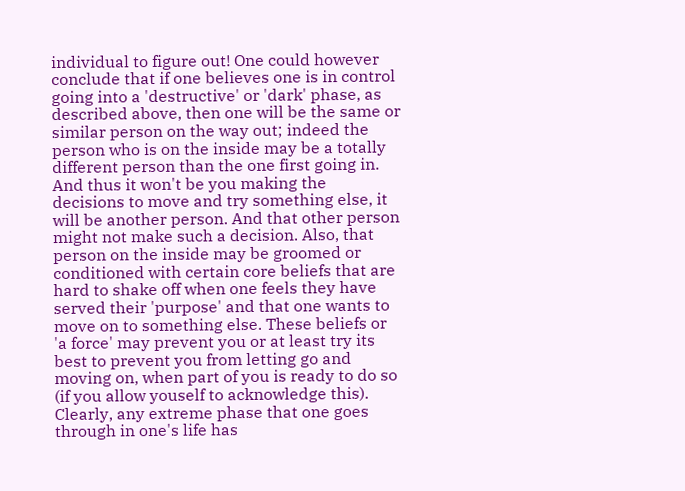individual to figure out! One could however conclude that if one believes one is in control going into a 'destructive' or 'dark' phase, as described above, then one will be the same or similar person on the way out; indeed the person who is on the inside may be a totally different person than the one first going in. And thus it won't be you making the decisions to move and try something else, it will be another person. And that other person might not make such a decision. Also, that person on the inside may be groomed or conditioned with certain core beliefs that are hard to shake off when one feels they have served their 'purpose' and that one wants to move on to something else. These beliefs or 'a force' may prevent you or at least try its best to prevent you from letting go and moving on, when part of you is ready to do so (if you allow youself to acknowledge this). Clearly, any extreme phase that one goes through in one's life has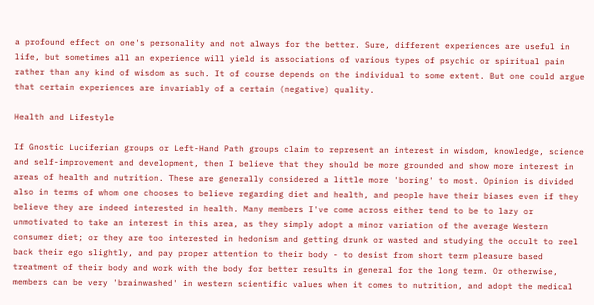a profound effect on one's personality and not always for the better. Sure, different experiences are useful in life, but sometimes all an experience will yield is associations of various types of psychic or spiritual pain rather than any kind of wisdom as such. It of course depends on the individual to some extent. But one could argue that certain experiences are invariably of a certain (negative) quality.

Health and Lifestyle

If Gnostic Luciferian groups or Left-Hand Path groups claim to represent an interest in wisdom, knowledge, science and self-improvement and development, then I believe that they should be more grounded and show more interest in areas of health and nutrition. These are generally considered a little more 'boring' to most. Opinion is divided also in terms of whom one chooses to believe regarding diet and health, and people have their biases even if they believe they are indeed interested in health. Many members I've come across either tend to be to lazy or unmotivated to take an interest in this area, as they simply adopt a minor variation of the average Western consumer diet; or they are too interested in hedonism and getting drunk or wasted and studying the occult to reel back their ego slightly, and pay proper attention to their body - to desist from short term pleasure based treatment of their body and work with the body for better results in general for the long term. Or otherwise, members can be very 'brainwashed' in western scientific values when it comes to nutrition, and adopt the medical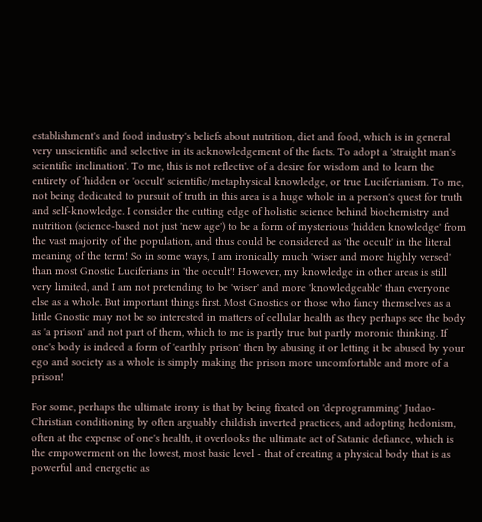establishment's and food industry's beliefs about nutrition, diet and food, which is in general very unscientific and selective in its acknowledgement of the facts. To adopt a 'straight man's scientific inclination'. To me, this is not reflective of a desire for wisdom and to learn the entirety of 'hidden or 'occult' scientific/metaphysical knowledge, or true Luciferianism. To me, not being dedicated to pursuit of truth in this area is a huge whole in a person's quest for truth and self-knowledge. I consider the cutting edge of holistic science behind biochemistry and nutrition (science-based not just 'new age') to be a form of mysterious 'hidden knowledge' from the vast majority of the population, and thus could be considered as 'the occult' in the literal meaning of the term! So in some ways, I am ironically much 'wiser and more highly versed' than most Gnostic Luciferians in 'the occult'! However, my knowledge in other areas is still very limited, and I am not pretending to be 'wiser' and more 'knowledgeable' than everyone else as a whole. But important things first. Most Gnostics or those who fancy themselves as a little Gnostic may not be so interested in matters of cellular health as they perhaps see the body as 'a prison' and not part of them, which to me is partly true but partly moronic thinking. If one's body is indeed a form of 'earthly prison' then by abusing it or letting it be abused by your ego and society as a whole is simply making the prison more uncomfortable and more of a prison!

For some, perhaps the ultimate irony is that by being fixated on 'deprogramming' Judao-Christian conditioning by often arguably childish inverted practices, and adopting hedonism, often at the expense of one's health, it overlooks the ultimate act of Satanic defiance, which is the empowerment on the lowest, most basic level - that of creating a physical body that is as powerful and energetic as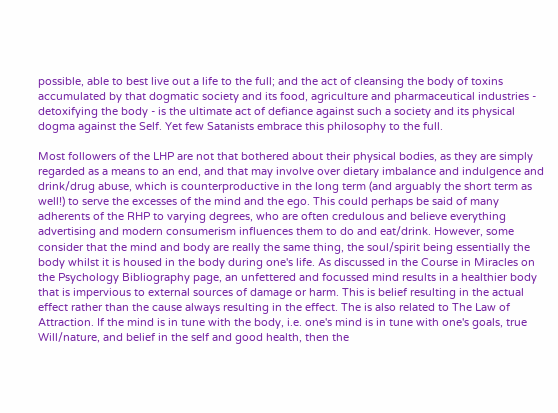possible, able to best live out a life to the full; and the act of cleansing the body of toxins accumulated by that dogmatic society and its food, agriculture and pharmaceutical industries - detoxifying the body - is the ultimate act of defiance against such a society and its physical dogma against the Self. Yet few Satanists embrace this philosophy to the full.

Most followers of the LHP are not that bothered about their physical bodies, as they are simply regarded as a means to an end, and that may involve over dietary imbalance and indulgence and drink/drug abuse, which is counterproductive in the long term (and arguably the short term as well!) to serve the excesses of the mind and the ego. This could perhaps be said of many adherents of the RHP to varying degrees, who are often credulous and believe everything advertising and modern consumerism influences them to do and eat/drink. However, some consider that the mind and body are really the same thing, the soul/spirit being essentially the body whilst it is housed in the body during one's life. As discussed in the Course in Miracles on the Psychology Bibliography page, an unfettered and focussed mind results in a healthier body that is impervious to external sources of damage or harm. This is belief resulting in the actual effect rather than the cause always resulting in the effect. The is also related to The Law of Attraction. If the mind is in tune with the body, i.e. one's mind is in tune with one's goals, true Will/nature, and belief in the self and good health, then the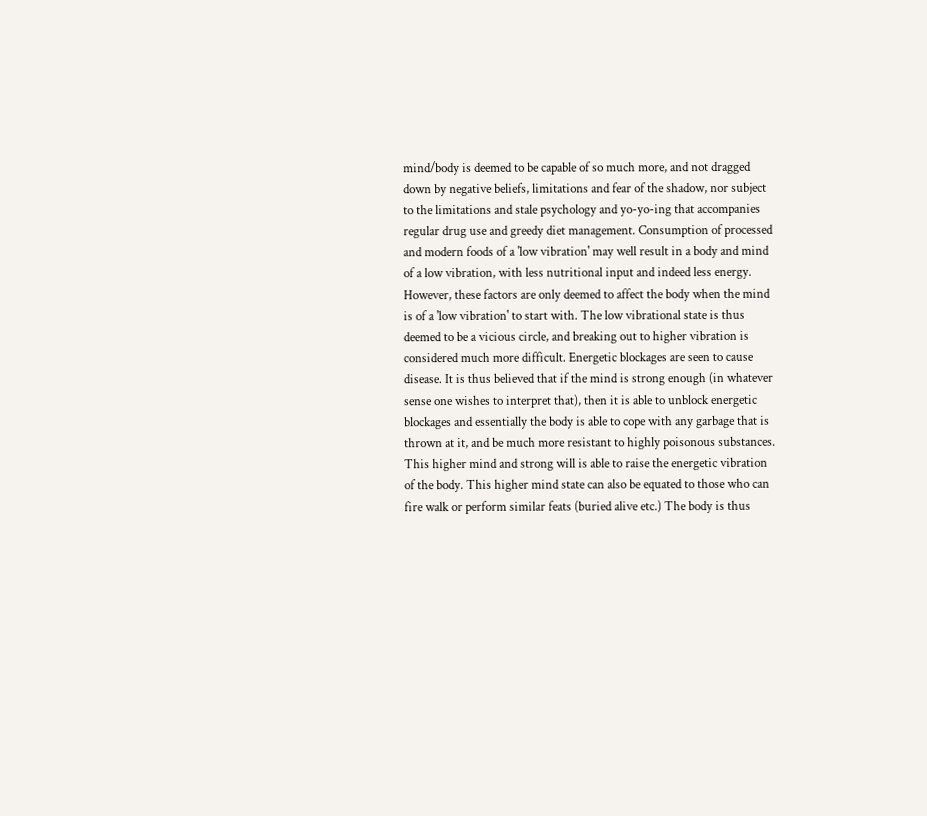mind/body is deemed to be capable of so much more, and not dragged down by negative beliefs, limitations and fear of the shadow, nor subject to the limitations and stale psychology and yo-yo-ing that accompanies regular drug use and greedy diet management. Consumption of processed and modern foods of a 'low vibration' may well result in a body and mind of a low vibration, with less nutritional input and indeed less energy. However, these factors are only deemed to affect the body when the mind is of a 'low vibration' to start with. The low vibrational state is thus deemed to be a vicious circle, and breaking out to higher vibration is considered much more difficult. Energetic blockages are seen to cause disease. It is thus believed that if the mind is strong enough (in whatever sense one wishes to interpret that), then it is able to unblock energetic blockages and essentially the body is able to cope with any garbage that is thrown at it, and be much more resistant to highly poisonous substances. This higher mind and strong will is able to raise the energetic vibration of the body. This higher mind state can also be equated to those who can fire walk or perform similar feats (buried alive etc.) The body is thus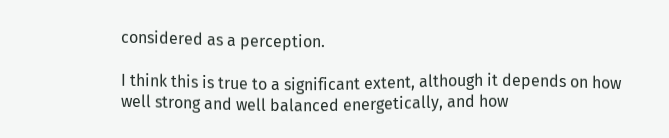considered as a perception.

I think this is true to a significant extent, although it depends on how well strong and well balanced energetically, and how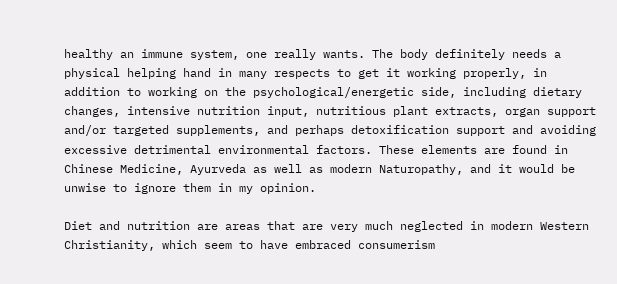healthy an immune system, one really wants. The body definitely needs a physical helping hand in many respects to get it working properly, in addition to working on the psychological/energetic side, including dietary changes, intensive nutrition input, nutritious plant extracts, organ support and/or targeted supplements, and perhaps detoxification support and avoiding excessive detrimental environmental factors. These elements are found in Chinese Medicine, Ayurveda as well as modern Naturopathy, and it would be unwise to ignore them in my opinion.

Diet and nutrition are areas that are very much neglected in modern Western Christianity, which seem to have embraced consumerism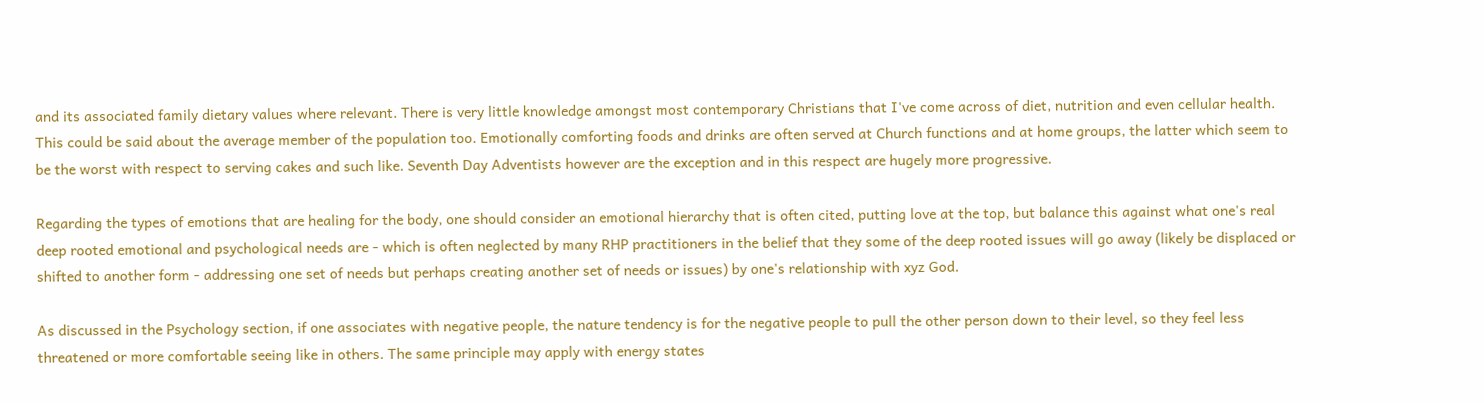and its associated family dietary values where relevant. There is very little knowledge amongst most contemporary Christians that I've come across of diet, nutrition and even cellular health. This could be said about the average member of the population too. Emotionally comforting foods and drinks are often served at Church functions and at home groups, the latter which seem to be the worst with respect to serving cakes and such like. Seventh Day Adventists however are the exception and in this respect are hugely more progressive.

Regarding the types of emotions that are healing for the body, one should consider an emotional hierarchy that is often cited, putting love at the top, but balance this against what one's real deep rooted emotional and psychological needs are - which is often neglected by many RHP practitioners in the belief that they some of the deep rooted issues will go away (likely be displaced or shifted to another form - addressing one set of needs but perhaps creating another set of needs or issues) by one's relationship with xyz God.

As discussed in the Psychology section, if one associates with negative people, the nature tendency is for the negative people to pull the other person down to their level, so they feel less threatened or more comfortable seeing like in others. The same principle may apply with energy states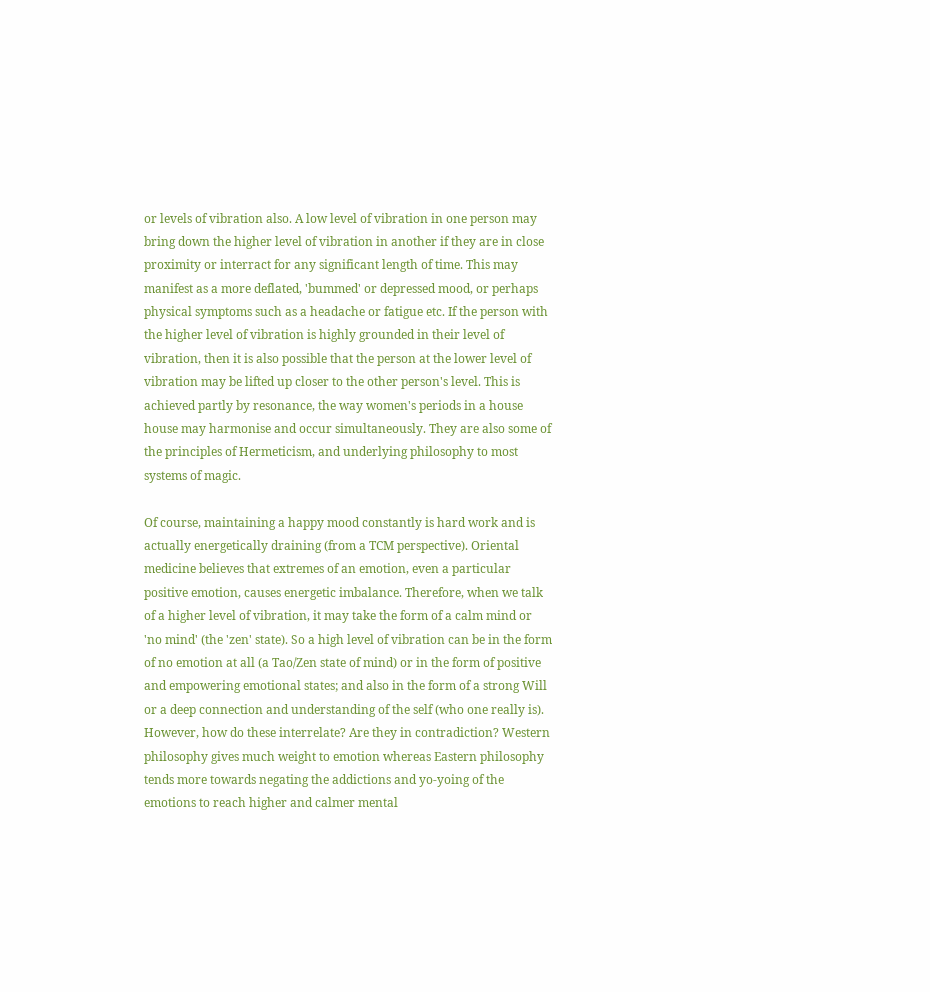or levels of vibration also. A low level of vibration in one person may bring down the higher level of vibration in another if they are in close proximity or interract for any significant length of time. This may manifest as a more deflated, 'bummed' or depressed mood, or perhaps physical symptoms such as a headache or fatigue etc. If the person with the higher level of vibration is highly grounded in their level of vibration, then it is also possible that the person at the lower level of vibration may be lifted up closer to the other person's level. This is achieved partly by resonance, the way women's periods in a house house may harmonise and occur simultaneously. They are also some of the principles of Hermeticism, and underlying philosophy to most systems of magic.

Of course, maintaining a happy mood constantly is hard work and is actually energetically draining (from a TCM perspective). Oriental medicine believes that extremes of an emotion, even a particular positive emotion, causes energetic imbalance. Therefore, when we talk of a higher level of vibration, it may take the form of a calm mind or 'no mind' (the 'zen' state). So a high level of vibration can be in the form of no emotion at all (a Tao/Zen state of mind) or in the form of positive and empowering emotional states; and also in the form of a strong Will or a deep connection and understanding of the self (who one really is). However, how do these interrelate? Are they in contradiction? Western philosophy gives much weight to emotion whereas Eastern philosophy tends more towards negating the addictions and yo-yoing of the emotions to reach higher and calmer mental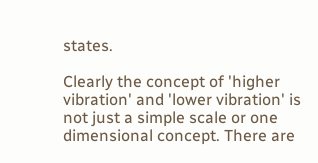states.

Clearly the concept of 'higher vibration' and 'lower vibration' is not just a simple scale or one dimensional concept. There are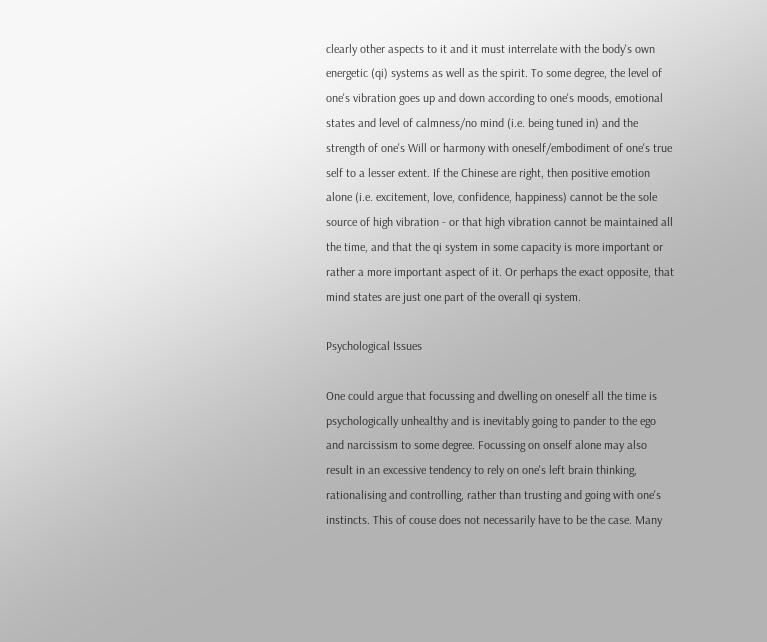clearly other aspects to it and it must interrelate with the body's own energetic (qi) systems as well as the spirit. To some degree, the level of one's vibration goes up and down according to one's moods, emotional states and level of calmness/no mind (i.e. being tuned in) and the strength of one's Will or harmony with oneself/embodiment of one's true self to a lesser extent. If the Chinese are right, then positive emotion alone (i.e. excitement, love, confidence, happiness) cannot be the sole source of high vibration - or that high vibration cannot be maintained all the time, and that the qi system in some capacity is more important or rather a more important aspect of it. Or perhaps the exact opposite, that mind states are just one part of the overall qi system.

Psychological Issues

One could argue that focussing and dwelling on oneself all the time is psychologically unhealthy and is inevitably going to pander to the ego and narcissism to some degree. Focussing on onself alone may also result in an excessive tendency to rely on one's left brain thinking, rationalising and controlling, rather than trusting and going with one's instincts. This of couse does not necessarily have to be the case. Many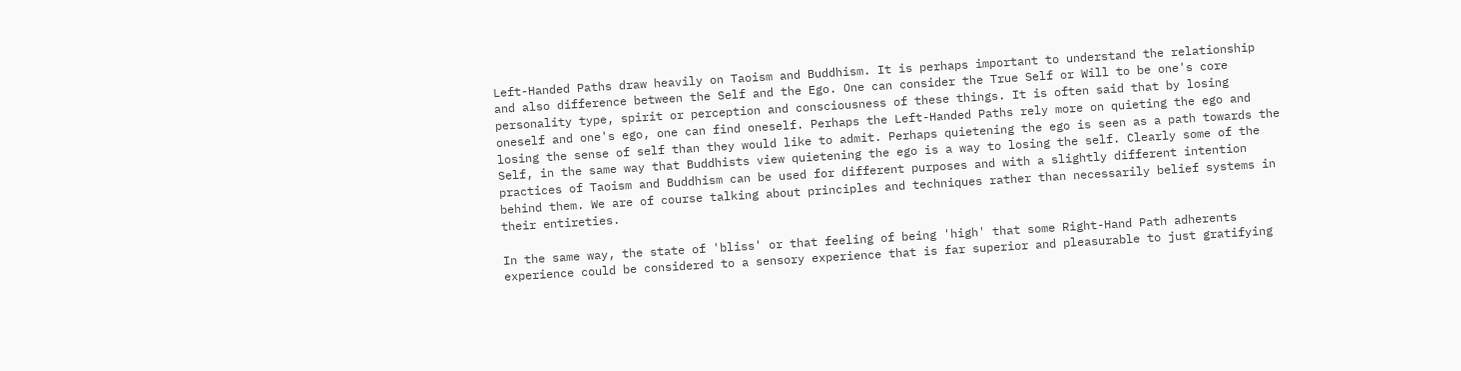Left-Handed Paths draw heavily on Taoism and Buddhism. It is perhaps important to understand the relationship and also difference between the Self and the Ego. One can consider the True Self or Will to be one's core personality type, spirit or perception and consciousness of these things. It is often said that by losing oneself and one's ego, one can find oneself. Perhaps the Left-Handed Paths rely more on quieting the ego and losing the sense of self than they would like to admit. Perhaps quietening the ego is seen as a path towards the Self, in the same way that Buddhists view quietening the ego is a way to losing the self. Clearly some of the practices of Taoism and Buddhism can be used for different purposes and with a slightly different intention behind them. We are of course talking about principles and techniques rather than necessarily belief systems in their entireties.

In the same way, the state of 'bliss' or that feeling of being 'high' that some Right-Hand Path adherents experience could be considered to a sensory experience that is far superior and pleasurable to just gratifying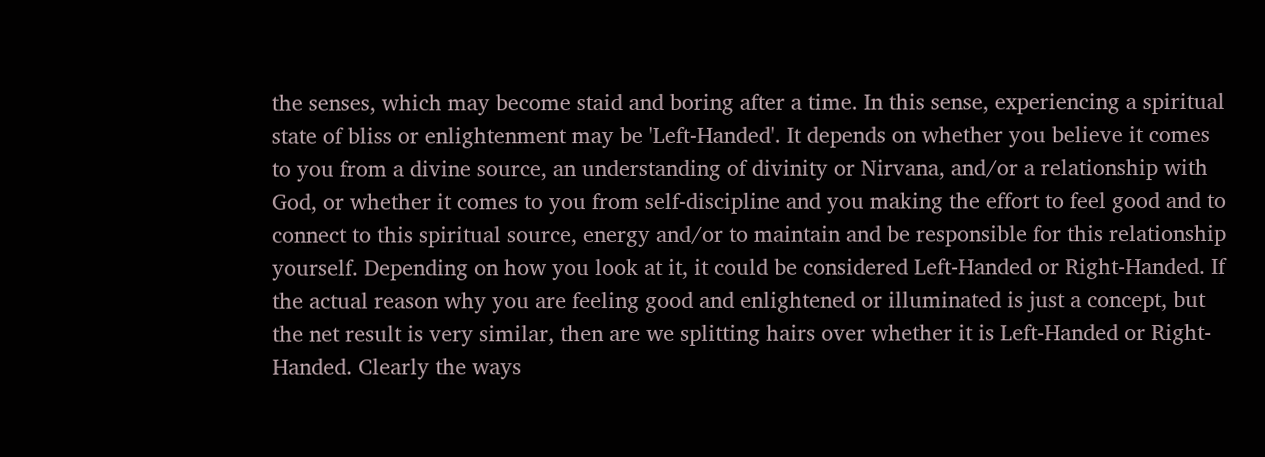the senses, which may become staid and boring after a time. In this sense, experiencing a spiritual state of bliss or enlightenment may be 'Left-Handed'. It depends on whether you believe it comes to you from a divine source, an understanding of divinity or Nirvana, and/or a relationship with God, or whether it comes to you from self-discipline and you making the effort to feel good and to connect to this spiritual source, energy and/or to maintain and be responsible for this relationship yourself. Depending on how you look at it, it could be considered Left-Handed or Right-Handed. If the actual reason why you are feeling good and enlightened or illuminated is just a concept, but the net result is very similar, then are we splitting hairs over whether it is Left-Handed or Right-Handed. Clearly the ways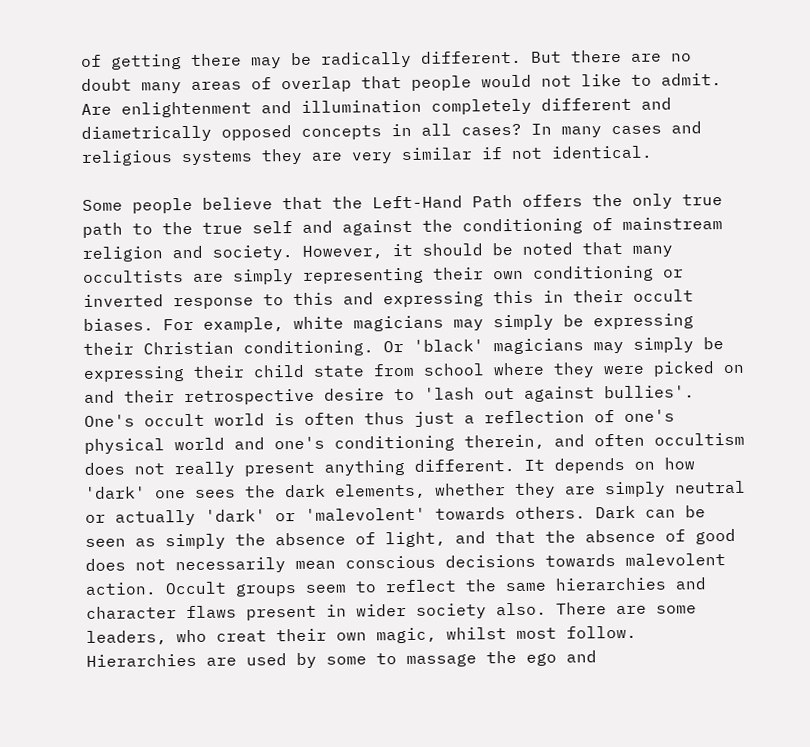of getting there may be radically different. But there are no doubt many areas of overlap that people would not like to admit. Are enlightenment and illumination completely different and diametrically opposed concepts in all cases? In many cases and religious systems they are very similar if not identical.

Some people believe that the Left-Hand Path offers the only true path to the true self and against the conditioning of mainstream religion and society. However, it should be noted that many occultists are simply representing their own conditioning or inverted response to this and expressing this in their occult biases. For example, white magicians may simply be expressing their Christian conditioning. Or 'black' magicians may simply be expressing their child state from school where they were picked on and their retrospective desire to 'lash out against bullies'. One's occult world is often thus just a reflection of one's physical world and one's conditioning therein, and often occultism does not really present anything different. It depends on how 'dark' one sees the dark elements, whether they are simply neutral or actually 'dark' or 'malevolent' towards others. Dark can be seen as simply the absence of light, and that the absence of good does not necessarily mean conscious decisions towards malevolent action. Occult groups seem to reflect the same hierarchies and character flaws present in wider society also. There are some leaders, who creat their own magic, whilst most follow. Hierarchies are used by some to massage the ego and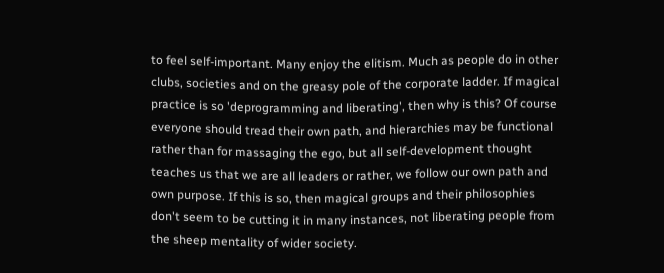to feel self-important. Many enjoy the elitism. Much as people do in other clubs, societies and on the greasy pole of the corporate ladder. If magical practice is so 'deprogramming and liberating', then why is this? Of course everyone should tread their own path, and hierarchies may be functional rather than for massaging the ego, but all self-development thought teaches us that we are all leaders or rather, we follow our own path and own purpose. If this is so, then magical groups and their philosophies don't seem to be cutting it in many instances, not liberating people from the sheep mentality of wider society.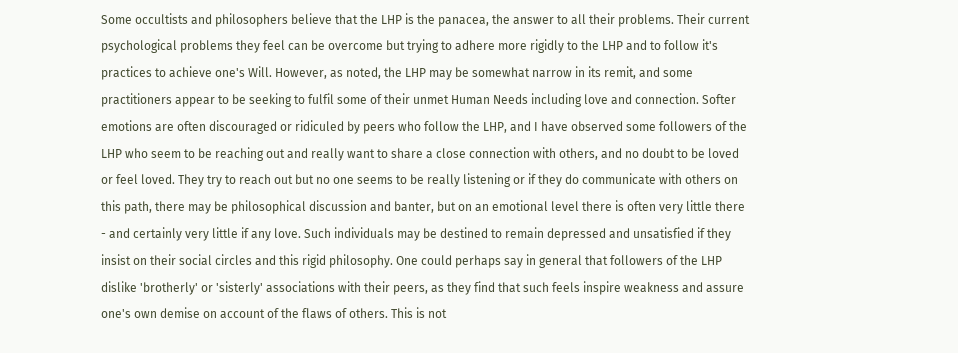Some occultists and philosophers believe that the LHP is the panacea, the answer to all their problems. Their current psychological problems they feel can be overcome but trying to adhere more rigidly to the LHP and to follow it's practices to achieve one's Will. However, as noted, the LHP may be somewhat narrow in its remit, and some practitioners appear to be seeking to fulfil some of their unmet Human Needs including love and connection. Softer emotions are often discouraged or ridiculed by peers who follow the LHP, and I have observed some followers of the LHP who seem to be reaching out and really want to share a close connection with others, and no doubt to be loved or feel loved. They try to reach out but no one seems to be really listening or if they do communicate with others on this path, there may be philosophical discussion and banter, but on an emotional level there is often very little there - and certainly very little if any love. Such individuals may be destined to remain depressed and unsatisfied if they insist on their social circles and this rigid philosophy. One could perhaps say in general that followers of the LHP dislike 'brotherly' or 'sisterly' associations with their peers, as they find that such feels inspire weakness and assure one's own demise on account of the flaws of others. This is not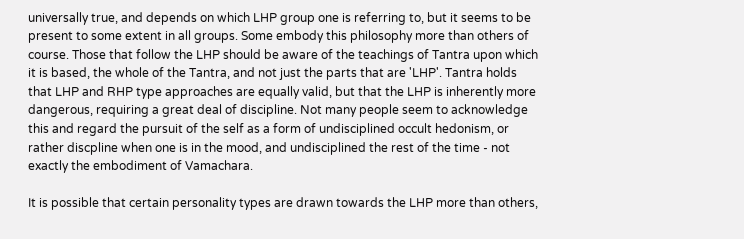universally true, and depends on which LHP group one is referring to, but it seems to be present to some extent in all groups. Some embody this philosophy more than others of course. Those that follow the LHP should be aware of the teachings of Tantra upon which it is based, the whole of the Tantra, and not just the parts that are 'LHP'. Tantra holds that LHP and RHP type approaches are equally valid, but that the LHP is inherently more dangerous, requiring a great deal of discipline. Not many people seem to acknowledge this and regard the pursuit of the self as a form of undisciplined occult hedonism, or rather discpline when one is in the mood, and undisciplined the rest of the time - not exactly the embodiment of Vamachara.

It is possible that certain personality types are drawn towards the LHP more than others,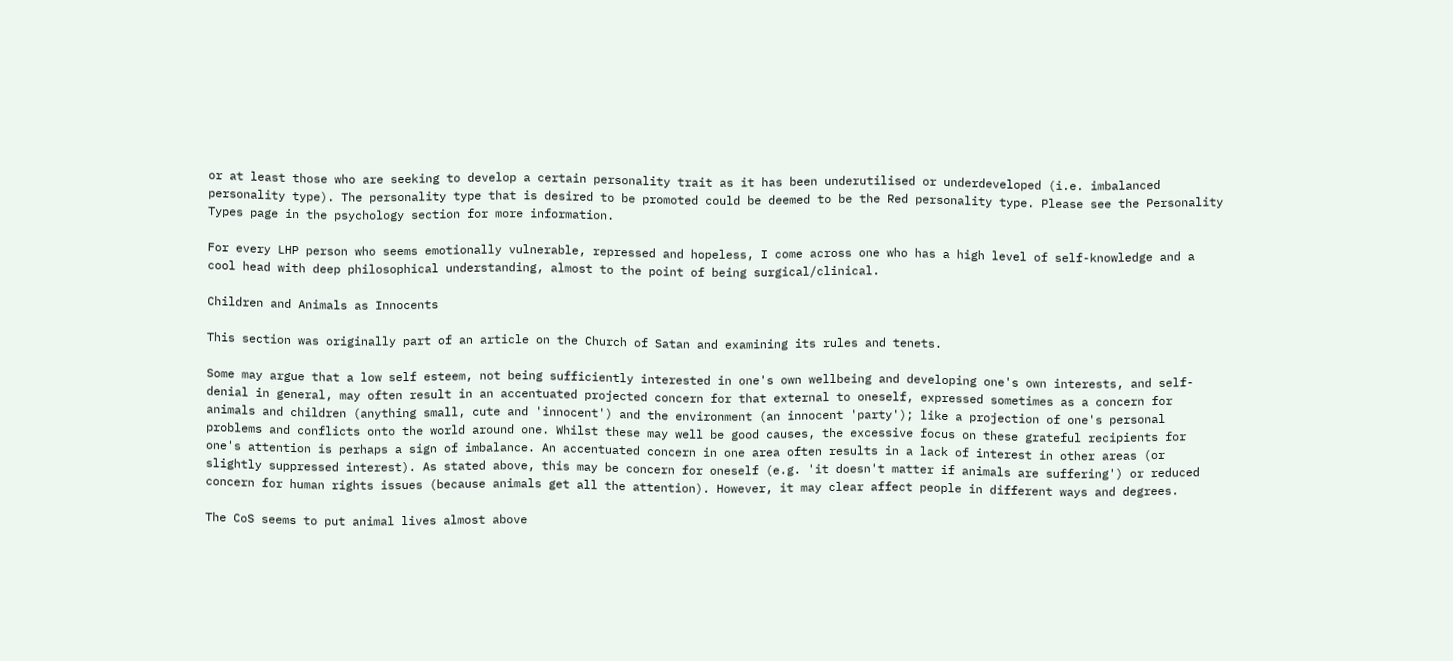or at least those who are seeking to develop a certain personality trait as it has been underutilised or underdeveloped (i.e. imbalanced personality type). The personality type that is desired to be promoted could be deemed to be the Red personality type. Please see the Personality Types page in the psychology section for more information.

For every LHP person who seems emotionally vulnerable, repressed and hopeless, I come across one who has a high level of self-knowledge and a cool head with deep philosophical understanding, almost to the point of being surgical/clinical.

Children and Animals as Innocents

This section was originally part of an article on the Church of Satan and examining its rules and tenets.

Some may argue that a low self esteem, not being sufficiently interested in one's own wellbeing and developing one's own interests, and self-denial in general, may often result in an accentuated projected concern for that external to oneself, expressed sometimes as a concern for animals and children (anything small, cute and 'innocent') and the environment (an innocent 'party'); like a projection of one's personal problems and conflicts onto the world around one. Whilst these may well be good causes, the excessive focus on these grateful recipients for one's attention is perhaps a sign of imbalance. An accentuated concern in one area often results in a lack of interest in other areas (or slightly suppressed interest). As stated above, this may be concern for oneself (e.g. 'it doesn't matter if animals are suffering') or reduced concern for human rights issues (because animals get all the attention). However, it may clear affect people in different ways and degrees.

The CoS seems to put animal lives almost above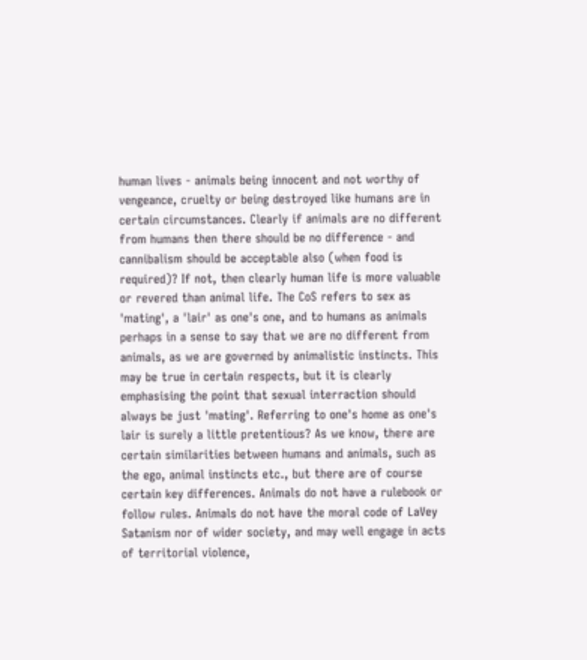human lives - animals being innocent and not worthy of vengeance, cruelty or being destroyed like humans are in certain circumstances. Clearly if animals are no different from humans then there should be no difference - and cannibalism should be acceptable also (when food is required)? If not, then clearly human life is more valuable or revered than animal life. The CoS refers to sex as 'mating', a 'lair' as one's one, and to humans as animals perhaps in a sense to say that we are no different from animals, as we are governed by animalistic instincts. This may be true in certain respects, but it is clearly emphasising the point that sexual interraction should always be just 'mating'. Referring to one's home as one's lair is surely a little pretentious? As we know, there are certain similarities between humans and animals, such as the ego, animal instincts etc., but there are of course certain key differences. Animals do not have a rulebook or follow rules. Animals do not have the moral code of LaVey Satanism nor of wider society, and may well engage in acts of territorial violence,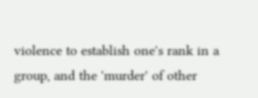violence to establish one's rank in a group, and the 'murder' of other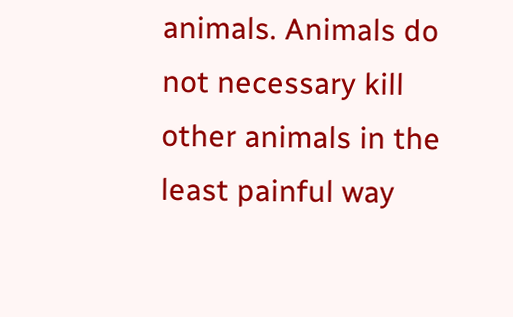animals. Animals do not necessary kill other animals in the least painful way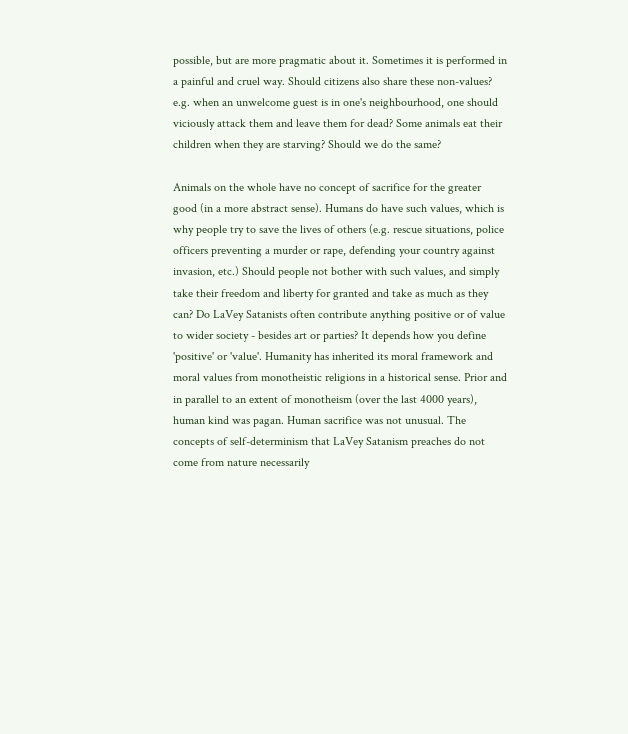possible, but are more pragmatic about it. Sometimes it is performed in a painful and cruel way. Should citizens also share these non-values? e.g. when an unwelcome guest is in one's neighbourhood, one should viciously attack them and leave them for dead? Some animals eat their children when they are starving? Should we do the same?

Animals on the whole have no concept of sacrifice for the greater good (in a more abstract sense). Humans do have such values, which is why people try to save the lives of others (e.g. rescue situations, police officers preventing a murder or rape, defending your country against invasion, etc.) Should people not bother with such values, and simply take their freedom and liberty for granted and take as much as they can? Do LaVey Satanists often contribute anything positive or of value to wider society - besides art or parties? It depends how you define 'positive' or 'value'. Humanity has inherited its moral framework and moral values from monotheistic religions in a historical sense. Prior and in parallel to an extent of monotheism (over the last 4000 years), human kind was pagan. Human sacrifice was not unusual. The concepts of self-determinism that LaVey Satanism preaches do not come from nature necessarily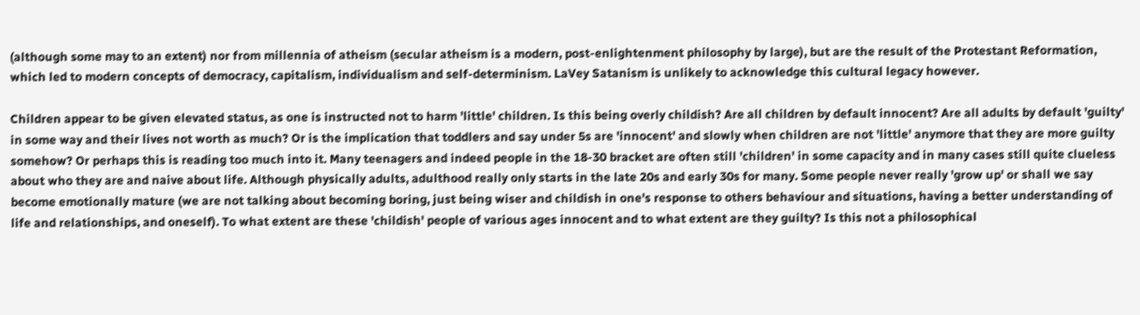(although some may to an extent) nor from millennia of atheism (secular atheism is a modern, post-enlightenment philosophy by large), but are the result of the Protestant Reformation, which led to modern concepts of democracy, capitalism, individualism and self-determinism. LaVey Satanism is unlikely to acknowledge this cultural legacy however.

Children appear to be given elevated status, as one is instructed not to harm 'little' children. Is this being overly childish? Are all children by default innocent? Are all adults by default 'guilty' in some way and their lives not worth as much? Or is the implication that toddlers and say under 5s are 'innocent' and slowly when children are not 'little' anymore that they are more guilty somehow? Or perhaps this is reading too much into it. Many teenagers and indeed people in the 18-30 bracket are often still 'children' in some capacity and in many cases still quite clueless about who they are and naive about life. Although physically adults, adulthood really only starts in the late 20s and early 30s for many. Some people never really 'grow up' or shall we say become emotionally mature (we are not talking about becoming boring, just being wiser and childish in one's response to others behaviour and situations, having a better understanding of life and relationships, and oneself). To what extent are these 'childish' people of various ages innocent and to what extent are they guilty? Is this not a philosophical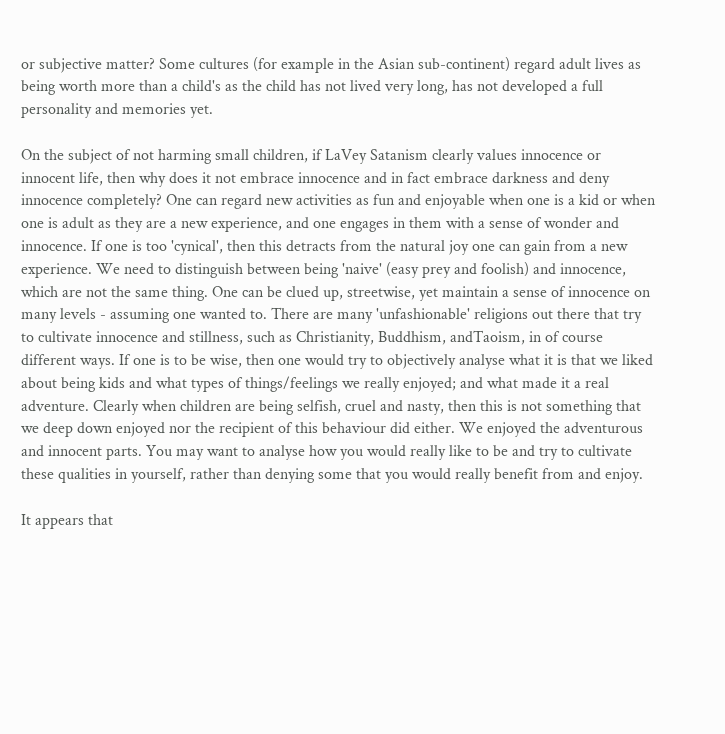or subjective matter? Some cultures (for example in the Asian sub-continent) regard adult lives as being worth more than a child's as the child has not lived very long, has not developed a full personality and memories yet.

On the subject of not harming small children, if LaVey Satanism clearly values innocence or innocent life, then why does it not embrace innocence and in fact embrace darkness and deny innocence completely? One can regard new activities as fun and enjoyable when one is a kid or when one is adult as they are a new experience, and one engages in them with a sense of wonder and innocence. If one is too 'cynical', then this detracts from the natural joy one can gain from a new experience. We need to distinguish between being 'naive' (easy prey and foolish) and innocence, which are not the same thing. One can be clued up, streetwise, yet maintain a sense of innocence on many levels - assuming one wanted to. There are many 'unfashionable' religions out there that try to cultivate innocence and stillness, such as Christianity, Buddhism, andTaoism, in of course different ways. If one is to be wise, then one would try to objectively analyse what it is that we liked about being kids and what types of things/feelings we really enjoyed; and what made it a real adventure. Clearly when children are being selfish, cruel and nasty, then this is not something that we deep down enjoyed nor the recipient of this behaviour did either. We enjoyed the adventurous and innocent parts. You may want to analyse how you would really like to be and try to cultivate these qualities in yourself, rather than denying some that you would really benefit from and enjoy.

It appears that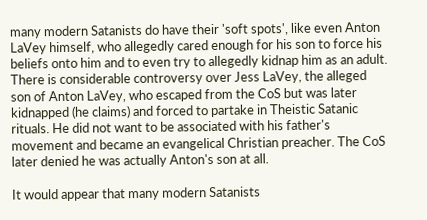many modern Satanists do have their 'soft spots', like even Anton LaVey himself, who allegedly cared enough for his son to force his beliefs onto him and to even try to allegedly kidnap him as an adult. There is considerable controversy over Jess LaVey, the alleged son of Anton LaVey, who escaped from the CoS but was later kidnapped (he claims) and forced to partake in Theistic Satanic rituals. He did not want to be associated with his father's movement and became an evangelical Christian preacher. The CoS later denied he was actually Anton's son at all.

It would appear that many modern Satanists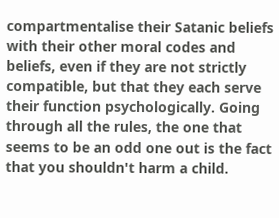compartmentalise their Satanic beliefs with their other moral codes and beliefs, even if they are not strictly compatible, but that they each serve their function psychologically. Going through all the rules, the one that seems to be an odd one out is the fact that you shouldn't harm a child.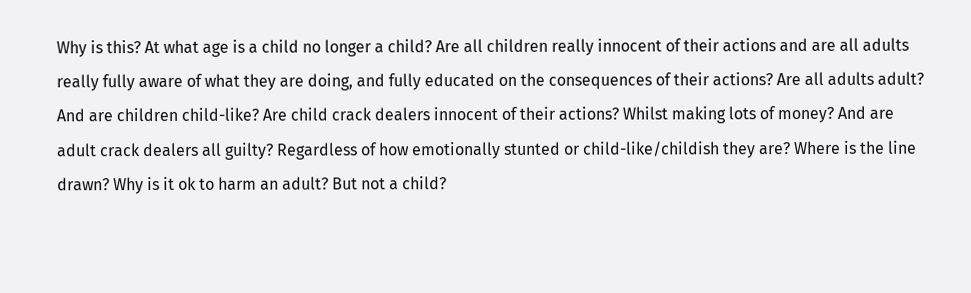Why is this? At what age is a child no longer a child? Are all children really innocent of their actions and are all adults really fully aware of what they are doing, and fully educated on the consequences of their actions? Are all adults adult? And are children child-like? Are child crack dealers innocent of their actions? Whilst making lots of money? And are adult crack dealers all guilty? Regardless of how emotionally stunted or child-like/childish they are? Where is the line drawn? Why is it ok to harm an adult? But not a child?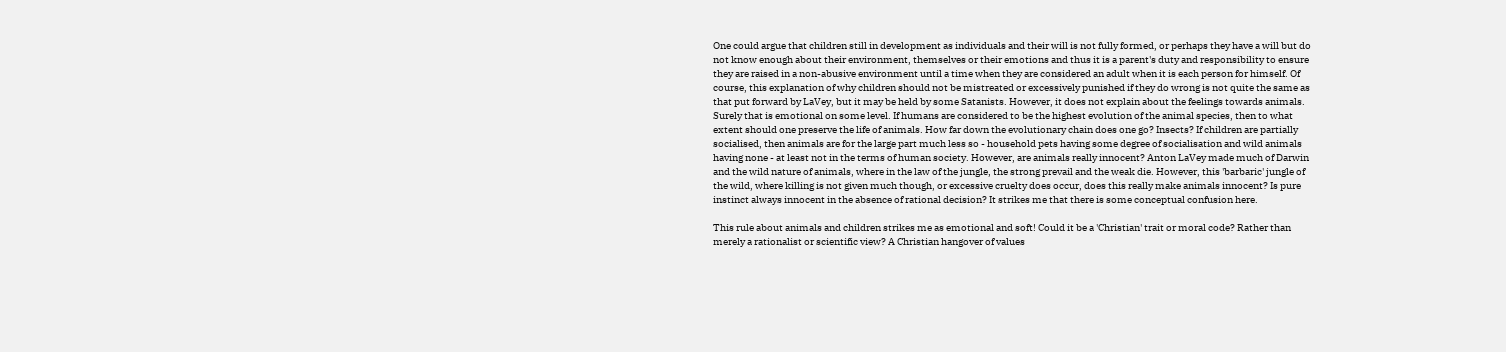One could argue that children still in development as individuals and their will is not fully formed, or perhaps they have a will but do not know enough about their environment, themselves or their emotions and thus it is a parent's duty and responsibility to ensure they are raised in a non-abusive environment until a time when they are considered an adult when it is each person for himself. Of course, this explanation of why children should not be mistreated or excessively punished if they do wrong is not quite the same as that put forward by LaVey, but it may be held by some Satanists. However, it does not explain about the feelings towards animals. Surely that is emotional on some level. If humans are considered to be the highest evolution of the animal species, then to what extent should one preserve the life of animals. How far down the evolutionary chain does one go? Insects? If children are partially socialised, then animals are for the large part much less so - household pets having some degree of socialisation and wild animals having none - at least not in the terms of human society. However, are animals really innocent? Anton LaVey made much of Darwin and the wild nature of animals, where in the law of the jungle, the strong prevail and the weak die. However, this 'barbaric' jungle of the wild, where killing is not given much though, or excessive cruelty does occur, does this really make animals innocent? Is pure instinct always innocent in the absence of rational decision? It strikes me that there is some conceptual confusion here.

This rule about animals and children strikes me as emotional and soft! Could it be a 'Christian' trait or moral code? Rather than merely a rationalist or scientific view? A Christian hangover of values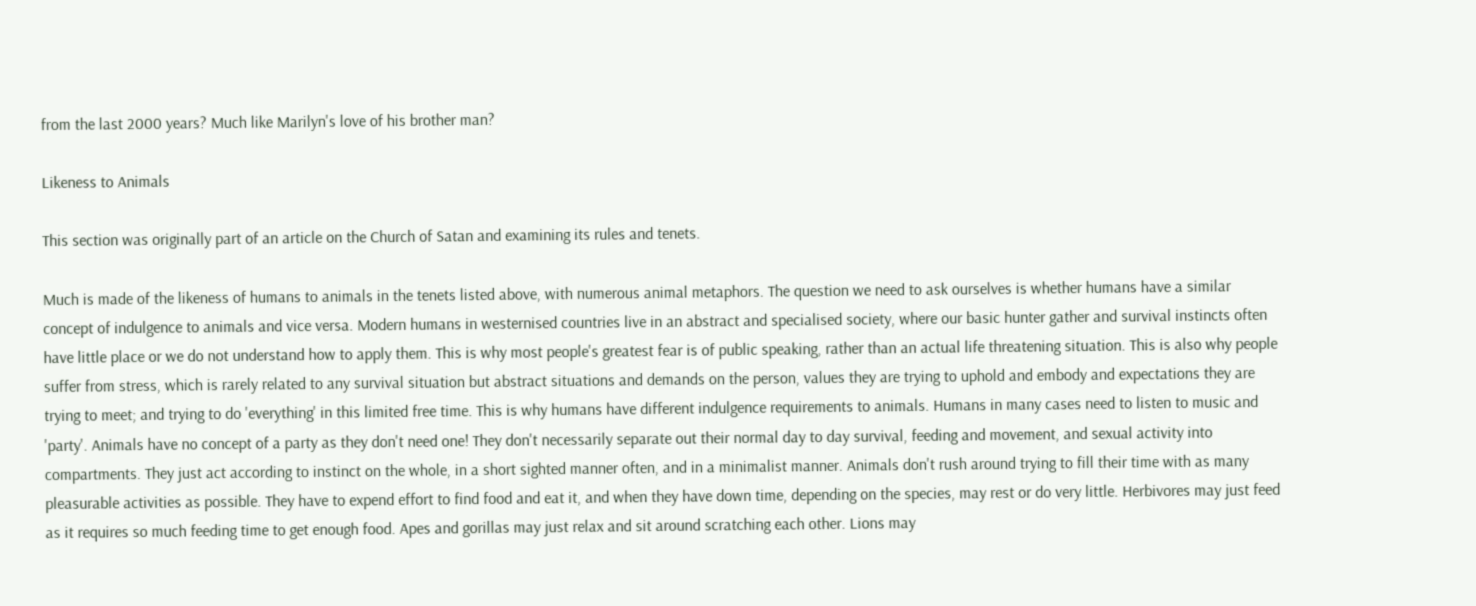from the last 2000 years? Much like Marilyn's love of his brother man?

Likeness to Animals

This section was originally part of an article on the Church of Satan and examining its rules and tenets.

Much is made of the likeness of humans to animals in the tenets listed above, with numerous animal metaphors. The question we need to ask ourselves is whether humans have a similar concept of indulgence to animals and vice versa. Modern humans in westernised countries live in an abstract and specialised society, where our basic hunter gather and survival instincts often have little place or we do not understand how to apply them. This is why most people's greatest fear is of public speaking, rather than an actual life threatening situation. This is also why people suffer from stress, which is rarely related to any survival situation but abstract situations and demands on the person, values they are trying to uphold and embody and expectations they are trying to meet; and trying to do 'everything' in this limited free time. This is why humans have different indulgence requirements to animals. Humans in many cases need to listen to music and 'party'. Animals have no concept of a party as they don't need one! They don't necessarily separate out their normal day to day survival, feeding and movement, and sexual activity into compartments. They just act according to instinct on the whole, in a short sighted manner often, and in a minimalist manner. Animals don't rush around trying to fill their time with as many pleasurable activities as possible. They have to expend effort to find food and eat it, and when they have down time, depending on the species, may rest or do very little. Herbivores may just feed as it requires so much feeding time to get enough food. Apes and gorillas may just relax and sit around scratching each other. Lions may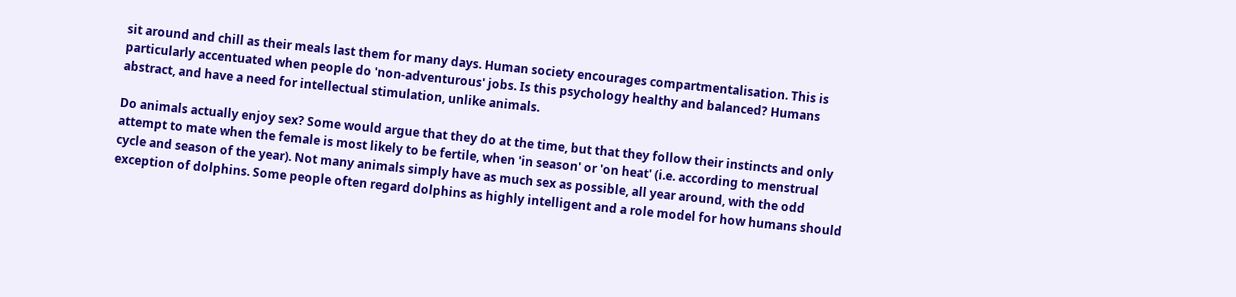sit around and chill as their meals last them for many days. Human society encourages compartmentalisation. This is particularly accentuated when people do 'non-adventurous' jobs. Is this psychology healthy and balanced? Humans abstract, and have a need for intellectual stimulation, unlike animals.

Do animals actually enjoy sex? Some would argue that they do at the time, but that they follow their instincts and only attempt to mate when the female is most likely to be fertile, when 'in season' or 'on heat' (i.e. according to menstrual cycle and season of the year). Not many animals simply have as much sex as possible, all year around, with the odd exception of dolphins. Some people often regard dolphins as highly intelligent and a role model for how humans should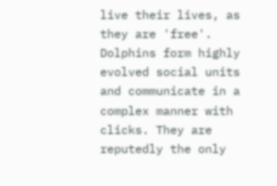live their lives, as they are 'free'. Dolphins form highly evolved social units and communicate in a complex manner with clicks. They are reputedly the only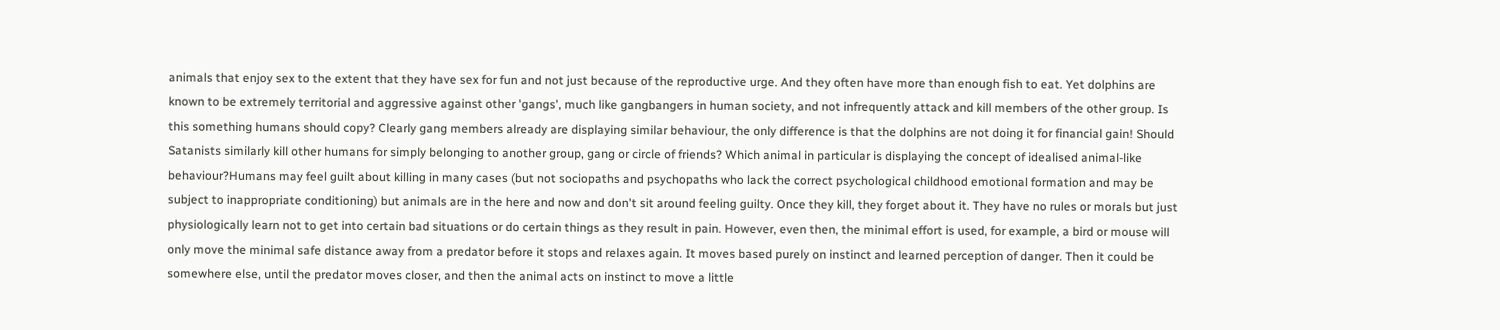animals that enjoy sex to the extent that they have sex for fun and not just because of the reproductive urge. And they often have more than enough fish to eat. Yet dolphins are known to be extremely territorial and aggressive against other 'gangs', much like gangbangers in human society, and not infrequently attack and kill members of the other group. Is this something humans should copy? Clearly gang members already are displaying similar behaviour, the only difference is that the dolphins are not doing it for financial gain! Should Satanists similarly kill other humans for simply belonging to another group, gang or circle of friends? Which animal in particular is displaying the concept of idealised animal-like behaviour?Humans may feel guilt about killing in many cases (but not sociopaths and psychopaths who lack the correct psychological childhood emotional formation and may be subject to inappropriate conditioning) but animals are in the here and now and don't sit around feeling guilty. Once they kill, they forget about it. They have no rules or morals but just physiologically learn not to get into certain bad situations or do certain things as they result in pain. However, even then, the minimal effort is used, for example, a bird or mouse will only move the minimal safe distance away from a predator before it stops and relaxes again. It moves based purely on instinct and learned perception of danger. Then it could be somewhere else, until the predator moves closer, and then the animal acts on instinct to move a little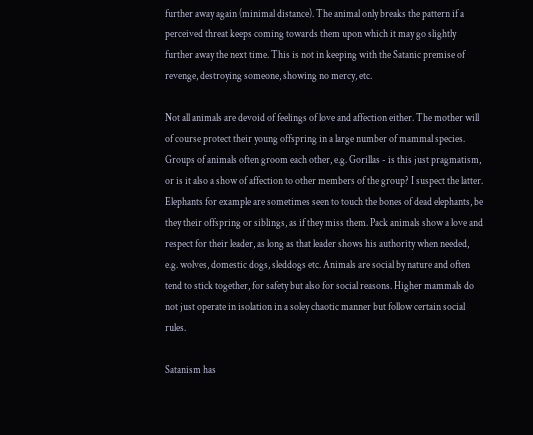further away again (minimal distance). The animal only breaks the pattern if a perceived threat keeps coming towards them upon which it may go slightly further away the next time. This is not in keeping with the Satanic premise of revenge, destroying someone, showing no mercy, etc.

Not all animals are devoid of feelings of love and affection either. The mother will of course protect their young offspring in a large number of mammal species. Groups of animals often groom each other, e.g. Gorillas - is this just pragmatism, or is it also a show of affection to other members of the group? I suspect the latter. Elephants for example are sometimes seen to touch the bones of dead elephants, be they their offspring or siblings, as if they miss them. Pack animals show a love and respect for their leader, as long as that leader shows his authority when needed, e.g. wolves, domestic dogs, sleddogs etc. Animals are social by nature and often tend to stick together, for safety but also for social reasons. Higher mammals do not just operate in isolation in a soley chaotic manner but follow certain social rules.

Satanism has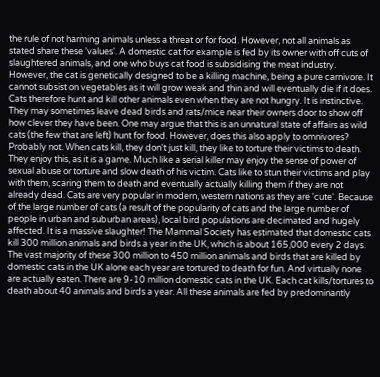the rule of not harming animals unless a threat or for food. However, not all animals as stated share these 'values'. A domestic cat for example is fed by its owner with off cuts of slaughtered animals, and one who buys cat food is subsidising the meat industry. However, the cat is genetically designed to be a killing machine, being a pure carnivore. It cannot subsist on vegetables as it will grow weak and thin and will eventually die if it does. Cats therefore hunt and kill other animals even when they are not hungry. It is instinctive. They may sometimes leave dead birds and rats/mice near their owners door to show off how clever they have been. One may argue that this is an unnatural state of affairs as wild cats (the few that are left) hunt for food. However, does this also apply to omnivores? Probably not. When cats kill, they don't just kill, they like to torture their victims to death. They enjoy this, as it is a game. Much like a serial killer may enjoy the sense of power of sexual abuse or torture and slow death of his victim. Cats like to stun their victims and play with them, scaring them to death and eventually actually killing them if they are not already dead. Cats are very popular in modern, western nations as they are 'cute'. Because of the large number of cats (a result of the popularity of cats and the large number of people in urban and suburban areas), local bird populations are decimated and hugely affected. It is a massive slaughter! The Mammal Society has estimated that domestic cats kill 300 million animals and birds a year in the UK, which is about 165,000 every 2 days. The vast majority of these 300 million to 450 million animals and birds that are killed by domestic cats in the UK alone each year are tortured to death for fun. And virtually none are actually eaten. There are 9-10 million domestic cats in the UK. Each cat kills/tortures to death about 40 animals and birds a year. All these animals are fed by predominantly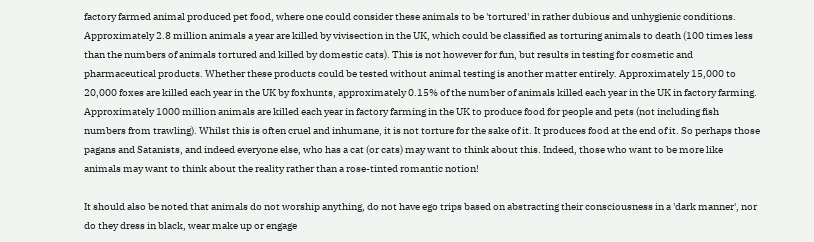factory farmed animal produced pet food, where one could consider these animals to be 'tortured' in rather dubious and unhygienic conditions. Approximately 2.8 million animals a year are killed by vivisection in the UK, which could be classified as torturing animals to death (100 times less than the numbers of animals tortured and killed by domestic cats). This is not however for fun, but results in testing for cosmetic and pharmaceutical products. Whether these products could be tested without animal testing is another matter entirely. Approximately 15,000 to 20,000 foxes are killed each year in the UK by foxhunts, approximately 0.15% of the number of animals killed each year in the UK in factory farming. Approximately 1000 million animals are killed each year in factory farming in the UK to produce food for people and pets (not including fish numbers from trawling). Whilst this is often cruel and inhumane, it is not torture for the sake of it. It produces food at the end of it. So perhaps those pagans and Satanists, and indeed everyone else, who has a cat (or cats) may want to think about this. Indeed, those who want to be more like animals may want to think about the reality rather than a rose-tinted romantic notion!

It should also be noted that animals do not worship anything, do not have ego trips based on abstracting their consciousness in a 'dark manner', nor do they dress in black, wear make up or engage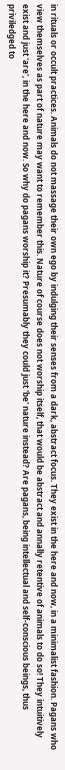in rituals or occult practices. Animals do not massage their own ego by indulging their senses from a dark, abstract focus. They exist in the here and now, in a minimalist fashion. Pagans who view themselves as part of nature may want to remember this. Nature of course does not worship itself, that would be abstract and annally retentive of animals to do so! They intuitively exist and just 'are', in the here and now. So why do pagans worship it? Presumably they could just 'be' nature instead? Are pagans, being intellectual and self-conscious beings, thus priviledged to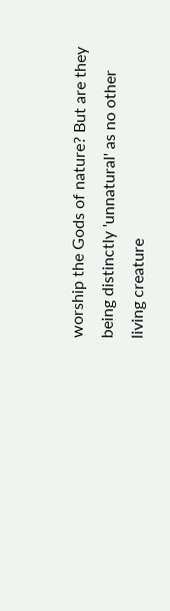worship the Gods of nature? But are they being distinctly 'unnatural' as no other living creature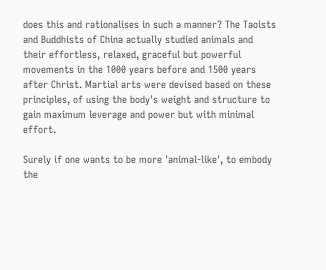does this and rationalises in such a manner? The Taoists and Buddhists of China actually studied animals and their effortless, relaxed, graceful but powerful movements in the 1000 years before and 1500 years after Christ. Martial arts were devised based on these principles, of using the body's weight and structure to gain maximum leverage and power but with minimal effort.

Surely if one wants to be more 'animal-like', to embody the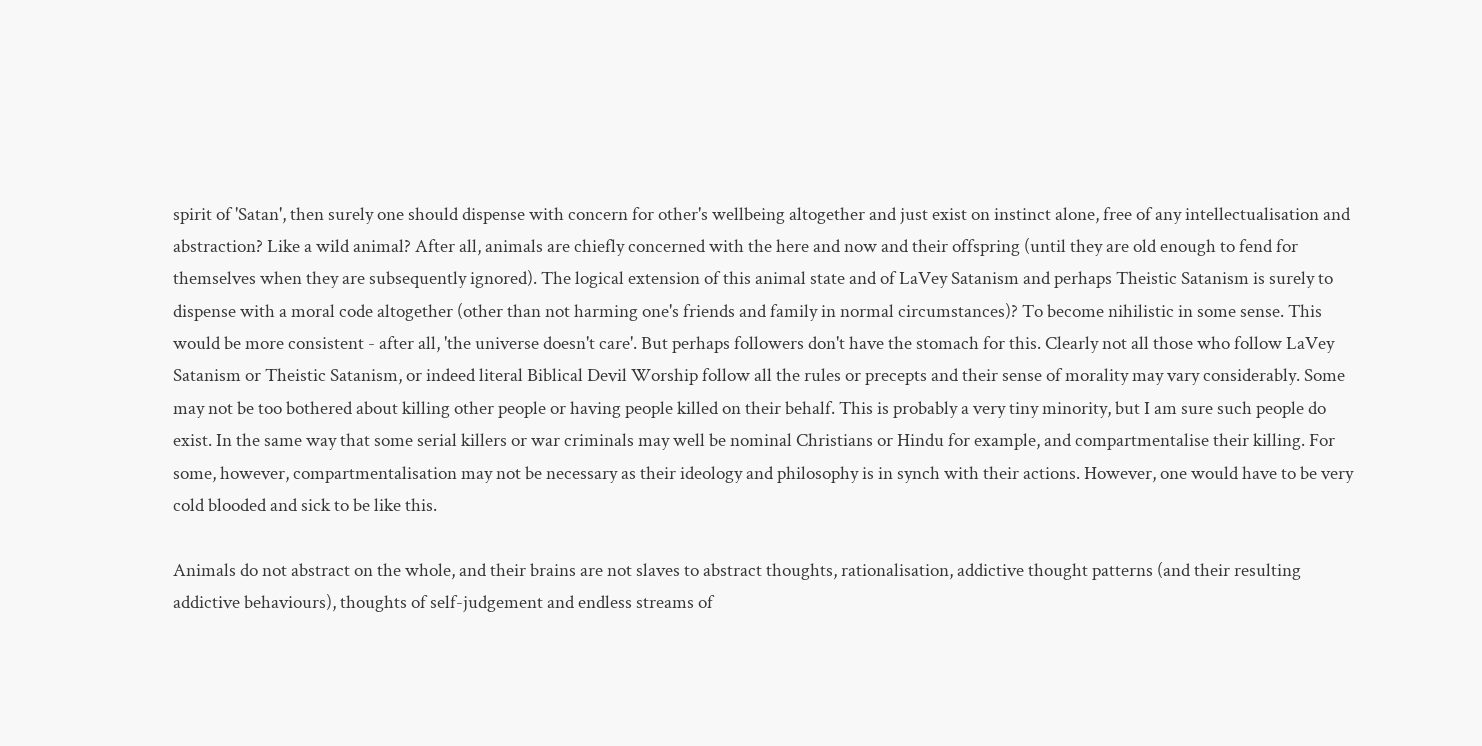spirit of 'Satan', then surely one should dispense with concern for other's wellbeing altogether and just exist on instinct alone, free of any intellectualisation and abstraction? Like a wild animal? After all, animals are chiefly concerned with the here and now and their offspring (until they are old enough to fend for themselves when they are subsequently ignored). The logical extension of this animal state and of LaVey Satanism and perhaps Theistic Satanism is surely to dispense with a moral code altogether (other than not harming one's friends and family in normal circumstances)? To become nihilistic in some sense. This would be more consistent - after all, 'the universe doesn't care'. But perhaps followers don't have the stomach for this. Clearly not all those who follow LaVey Satanism or Theistic Satanism, or indeed literal Biblical Devil Worship follow all the rules or precepts and their sense of morality may vary considerably. Some may not be too bothered about killing other people or having people killed on their behalf. This is probably a very tiny minority, but I am sure such people do exist. In the same way that some serial killers or war criminals may well be nominal Christians or Hindu for example, and compartmentalise their killing. For some, however, compartmentalisation may not be necessary as their ideology and philosophy is in synch with their actions. However, one would have to be very cold blooded and sick to be like this.

Animals do not abstract on the whole, and their brains are not slaves to abstract thoughts, rationalisation, addictive thought patterns (and their resulting addictive behaviours), thoughts of self-judgement and endless streams of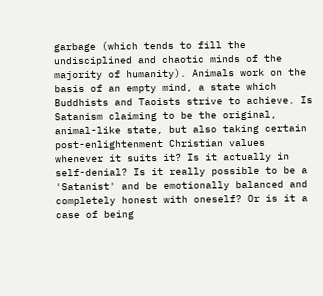garbage (which tends to fill the undisciplined and chaotic minds of the majority of humanity). Animals work on the basis of an empty mind, a state which Buddhists and Taoists strive to achieve. Is Satanism claiming to be the original, animal-like state, but also taking certain post-enlightenment Christian values whenever it suits it? Is it actually in self-denial? Is it really possible to be a 'Satanist' and be emotionally balanced and completely honest with oneself? Or is it a case of being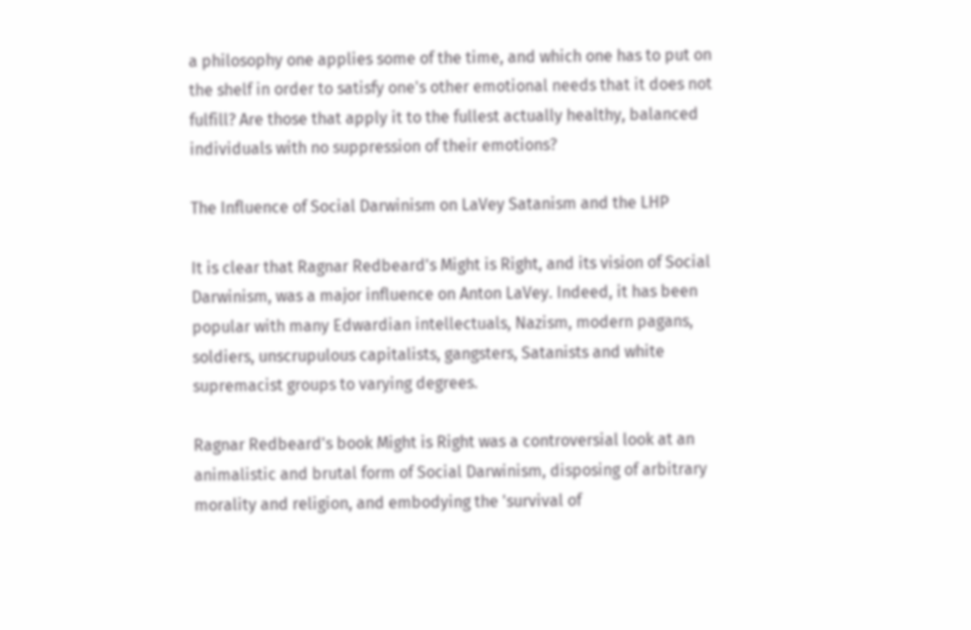a philosophy one applies some of the time, and which one has to put on the shelf in order to satisfy one's other emotional needs that it does not fulfill? Are those that apply it to the fullest actually healthy, balanced individuals with no suppression of their emotions?

The Influence of Social Darwinism on LaVey Satanism and the LHP

It is clear that Ragnar Redbeard's Might is Right, and its vision of Social Darwinism, was a major influence on Anton LaVey. Indeed, it has been popular with many Edwardian intellectuals, Nazism, modern pagans, soldiers, unscrupulous capitalists, gangsters, Satanists and white supremacist groups to varying degrees.

Ragnar Redbeard's book Might is Right was a controversial look at an animalistic and brutal form of Social Darwinism, disposing of arbitrary morality and religion, and embodying the 'survival of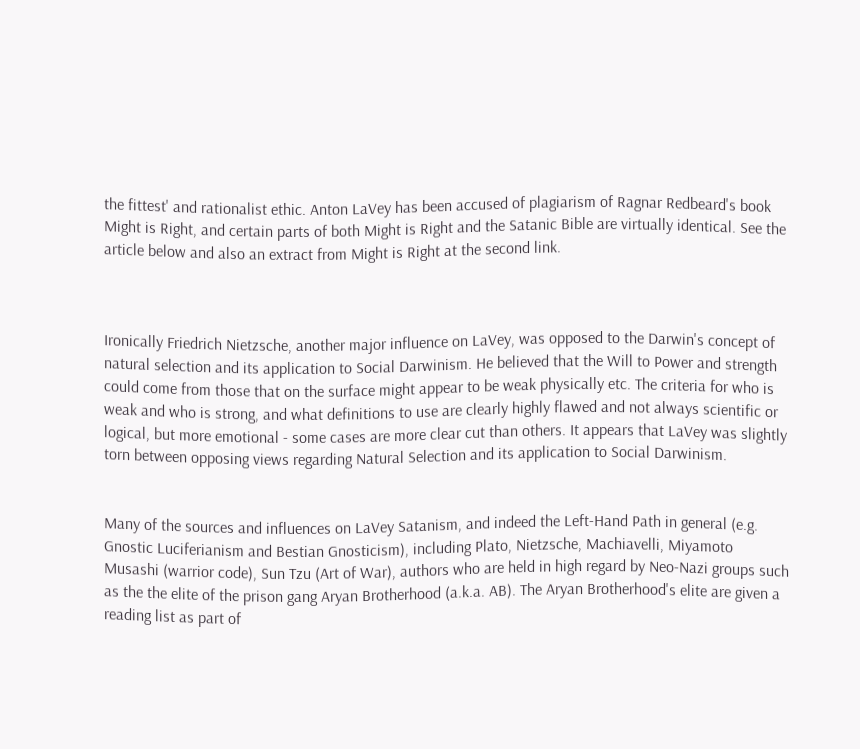the fittest' and rationalist ethic. Anton LaVey has been accused of plagiarism of Ragnar Redbeard's book Might is Right, and certain parts of both Might is Right and the Satanic Bible are virtually identical. See the article below and also an extract from Might is Right at the second link.



Ironically Friedrich Nietzsche, another major influence on LaVey, was opposed to the Darwin's concept of natural selection and its application to Social Darwinism. He believed that the Will to Power and strength could come from those that on the surface might appear to be weak physically etc. The criteria for who is weak and who is strong, and what definitions to use are clearly highly flawed and not always scientific or logical, but more emotional - some cases are more clear cut than others. It appears that LaVey was slightly torn between opposing views regarding Natural Selection and its application to Social Darwinism.


Many of the sources and influences on LaVey Satanism, and indeed the Left-Hand Path in general (e.g. Gnostic Luciferianism and Bestian Gnosticism), including Plato, Nietzsche, Machiavelli, Miyamoto Musashi (warrior code), Sun Tzu (Art of War), authors who are held in high regard by Neo-Nazi groups such as the the elite of the prison gang Aryan Brotherhood (a.k.a. AB). The Aryan Brotherhood's elite are given a reading list as part of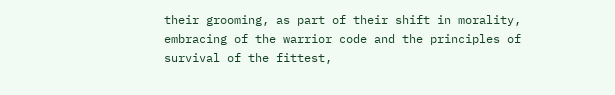their grooming, as part of their shift in morality, embracing of the warrior code and the principles of survival of the fittest,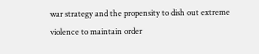war strategy and the propensity to dish out extreme violence to maintain order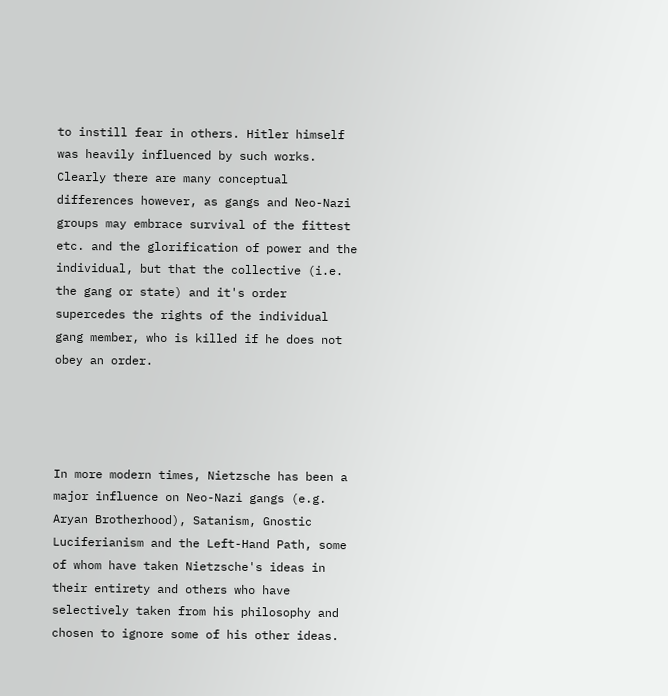to instill fear in others. Hitler himself was heavily influenced by such works. Clearly there are many conceptual differences however, as gangs and Neo-Nazi groups may embrace survival of the fittest etc. and the glorification of power and the individual, but that the collective (i.e. the gang or state) and it's order supercedes the rights of the individual gang member, who is killed if he does not obey an order.




In more modern times, Nietzsche has been a major influence on Neo-Nazi gangs (e.g. Aryan Brotherhood), Satanism, Gnostic Luciferianism and the Left-Hand Path, some of whom have taken Nietzsche's ideas in their entirety and others who have selectively taken from his philosophy and chosen to ignore some of his other ideas.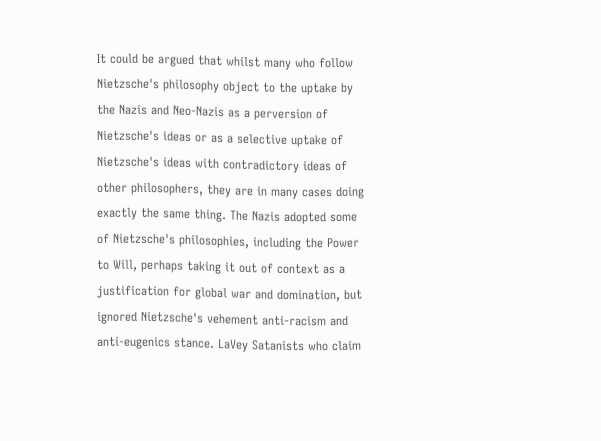It could be argued that whilst many who follow Nietzsche's philosophy object to the uptake by the Nazis and Neo-Nazis as a perversion of Nietzsche's ideas or as a selective uptake of Nietzsche's ideas with contradictory ideas of other philosophers, they are in many cases doing exactly the same thing. The Nazis adopted some of Nietzsche's philosophies, including the Power to Will, perhaps taking it out of context as a justification for global war and domination, but ignored Nietzsche's vehement anti-racism and anti-eugenics stance. LaVey Satanists who claim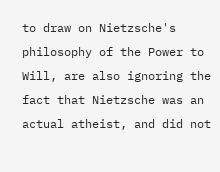to draw on Nietzsche's philosophy of the Power to Will, are also ignoring the fact that Nietzsche was an actual atheist, and did not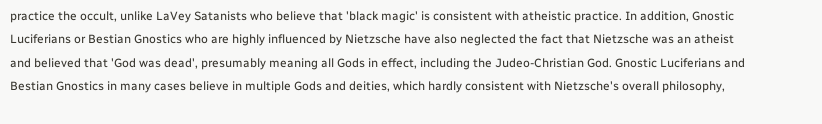practice the occult, unlike LaVey Satanists who believe that 'black magic' is consistent with atheistic practice. In addition, Gnostic Luciferians or Bestian Gnostics who are highly influenced by Nietzsche have also neglected the fact that Nietzsche was an atheist and believed that 'God was dead', presumably meaning all Gods in effect, including the Judeo-Christian God. Gnostic Luciferians and Bestian Gnostics in many cases believe in multiple Gods and deities, which hardly consistent with Nietzsche's overall philosophy,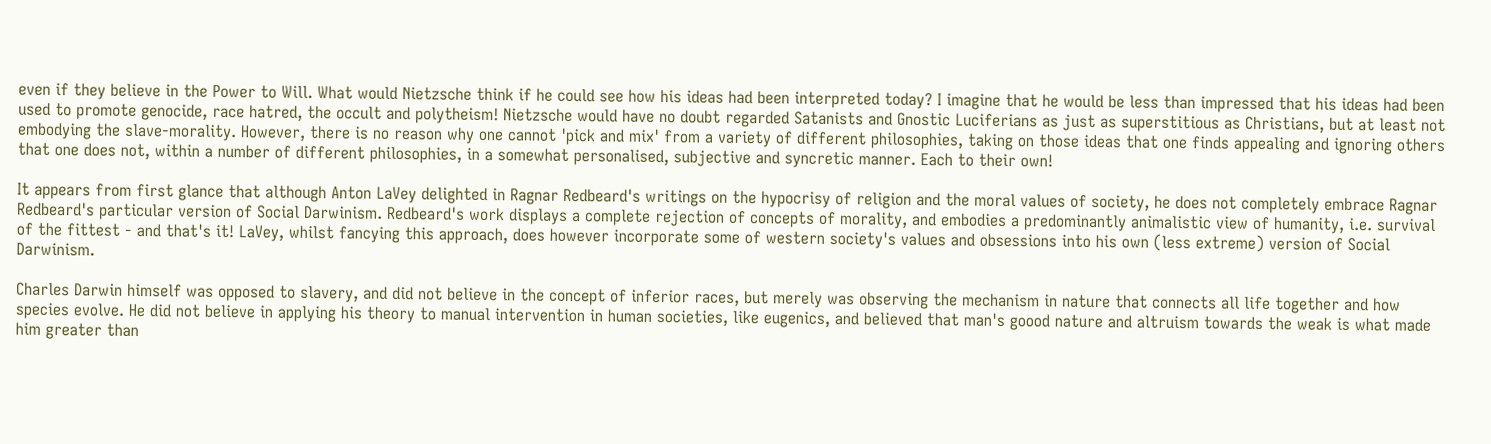even if they believe in the Power to Will. What would Nietzsche think if he could see how his ideas had been interpreted today? I imagine that he would be less than impressed that his ideas had been used to promote genocide, race hatred, the occult and polytheism! Nietzsche would have no doubt regarded Satanists and Gnostic Luciferians as just as superstitious as Christians, but at least not embodying the slave-morality. However, there is no reason why one cannot 'pick and mix' from a variety of different philosophies, taking on those ideas that one finds appealing and ignoring others that one does not, within a number of different philosophies, in a somewhat personalised, subjective and syncretic manner. Each to their own!

It appears from first glance that although Anton LaVey delighted in Ragnar Redbeard's writings on the hypocrisy of religion and the moral values of society, he does not completely embrace Ragnar Redbeard's particular version of Social Darwinism. Redbeard's work displays a complete rejection of concepts of morality, and embodies a predominantly animalistic view of humanity, i.e. survival of the fittest - and that's it! LaVey, whilst fancying this approach, does however incorporate some of western society's values and obsessions into his own (less extreme) version of Social Darwinism.

Charles Darwin himself was opposed to slavery, and did not believe in the concept of inferior races, but merely was observing the mechanism in nature that connects all life together and how species evolve. He did not believe in applying his theory to manual intervention in human societies, like eugenics, and believed that man's goood nature and altruism towards the weak is what made him greater than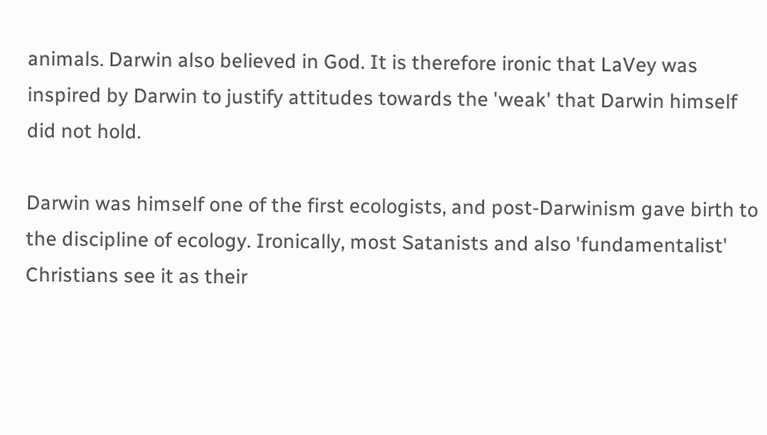animals. Darwin also believed in God. It is therefore ironic that LaVey was inspired by Darwin to justify attitudes towards the 'weak' that Darwin himself did not hold.

Darwin was himself one of the first ecologists, and post-Darwinism gave birth to the discipline of ecology. Ironically, most Satanists and also 'fundamentalist' Christians see it as their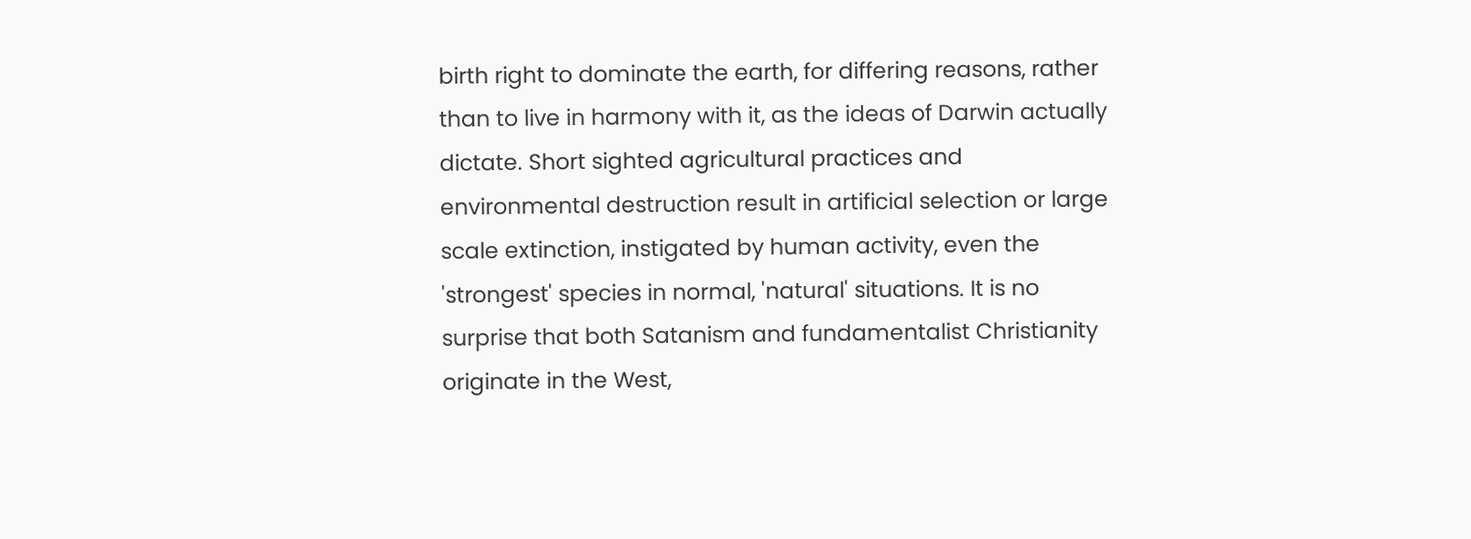birth right to dominate the earth, for differing reasons, rather than to live in harmony with it, as the ideas of Darwin actually dictate. Short sighted agricultural practices and environmental destruction result in artificial selection or large scale extinction, instigated by human activity, even the 'strongest' species in normal, 'natural' situations. It is no surprise that both Satanism and fundamentalist Christianity originate in the West,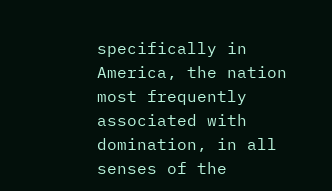specifically in America, the nation most frequently associated with domination, in all senses of the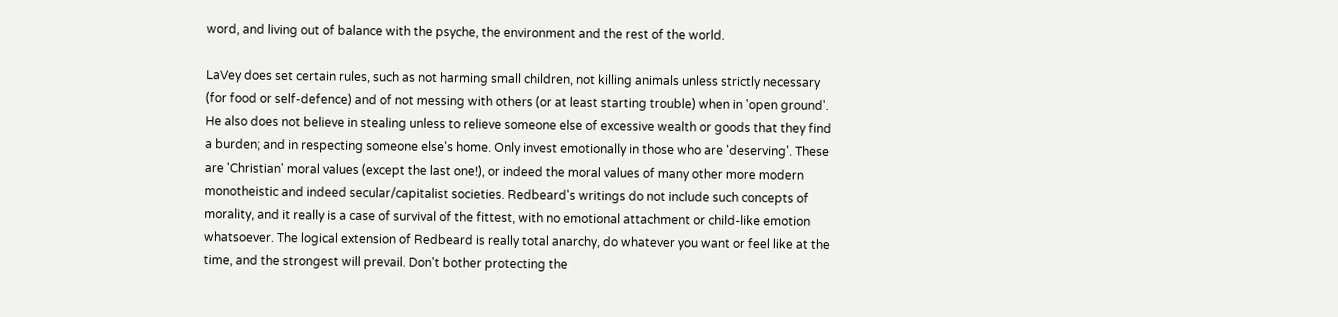word, and living out of balance with the psyche, the environment and the rest of the world.

LaVey does set certain rules, such as not harming small children, not killing animals unless strictly necessary (for food or self-defence) and of not messing with others (or at least starting trouble) when in 'open ground'. He also does not believe in stealing unless to relieve someone else of excessive wealth or goods that they find a burden; and in respecting someone else's home. Only invest emotionally in those who are 'deserving'. These are 'Christian' moral values (except the last one!), or indeed the moral values of many other more modern monotheistic and indeed secular/capitalist societies. Redbeard's writings do not include such concepts of morality, and it really is a case of survival of the fittest, with no emotional attachment or child-like emotion whatsoever. The logical extension of Redbeard is really total anarchy, do whatever you want or feel like at the time, and the strongest will prevail. Don't bother protecting the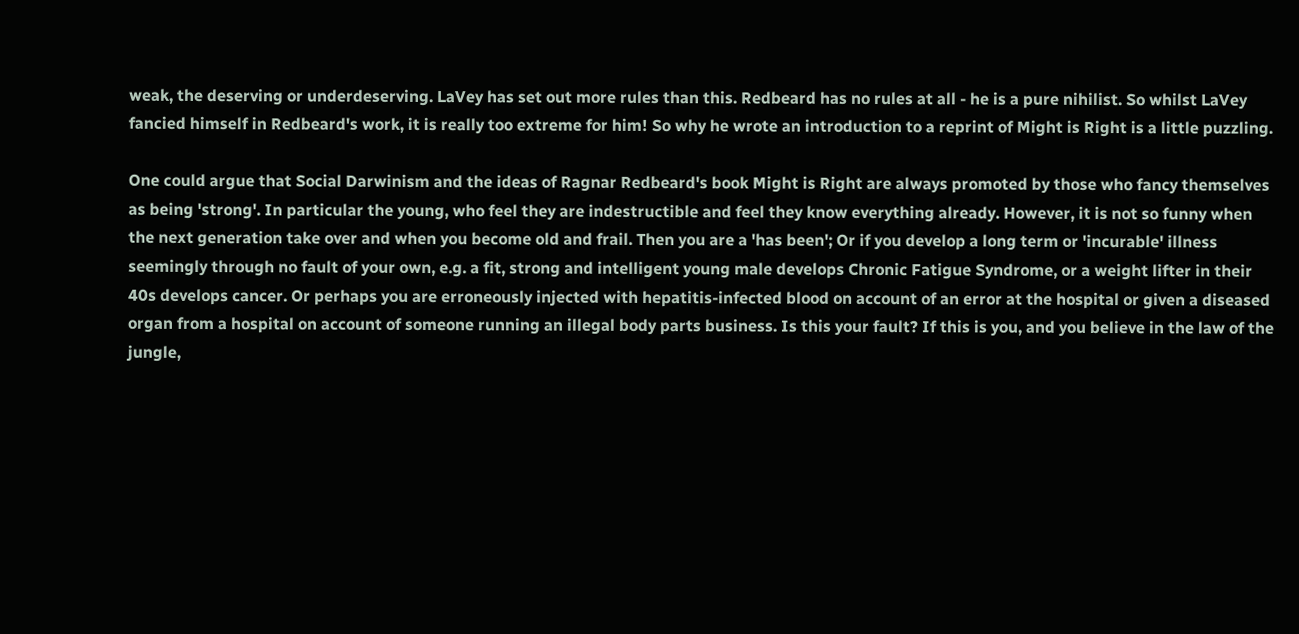weak, the deserving or underdeserving. LaVey has set out more rules than this. Redbeard has no rules at all - he is a pure nihilist. So whilst LaVey fancied himself in Redbeard's work, it is really too extreme for him! So why he wrote an introduction to a reprint of Might is Right is a little puzzling.

One could argue that Social Darwinism and the ideas of Ragnar Redbeard's book Might is Right are always promoted by those who fancy themselves as being 'strong'. In particular the young, who feel they are indestructible and feel they know everything already. However, it is not so funny when the next generation take over and when you become old and frail. Then you are a 'has been'; Or if you develop a long term or 'incurable' illness seemingly through no fault of your own, e.g. a fit, strong and intelligent young male develops Chronic Fatigue Syndrome, or a weight lifter in their 40s develops cancer. Or perhaps you are erroneously injected with hepatitis-infected blood on account of an error at the hospital or given a diseased organ from a hospital on account of someone running an illegal body parts business. Is this your fault? If this is you, and you believe in the law of the jungle,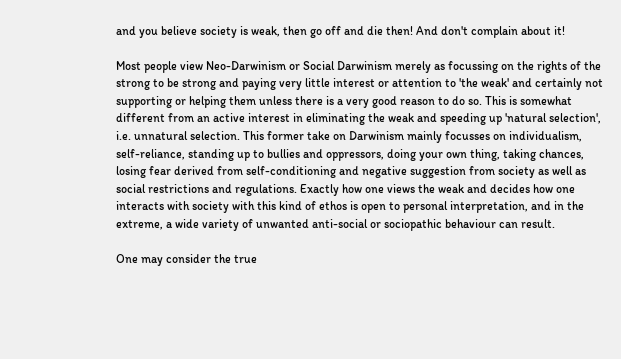and you believe society is weak, then go off and die then! And don't complain about it!

Most people view Neo-Darwinism or Social Darwinism merely as focussing on the rights of the strong to be strong and paying very little interest or attention to 'the weak' and certainly not supporting or helping them unless there is a very good reason to do so. This is somewhat different from an active interest in eliminating the weak and speeding up 'natural selection', i.e. unnatural selection. This former take on Darwinism mainly focusses on individualism, self-reliance, standing up to bullies and oppressors, doing your own thing, taking chances, losing fear derived from self-conditioning and negative suggestion from society as well as social restrictions and regulations. Exactly how one views the weak and decides how one interacts with society with this kind of ethos is open to personal interpretation, and in the extreme, a wide variety of unwanted anti-social or sociopathic behaviour can result.

One may consider the true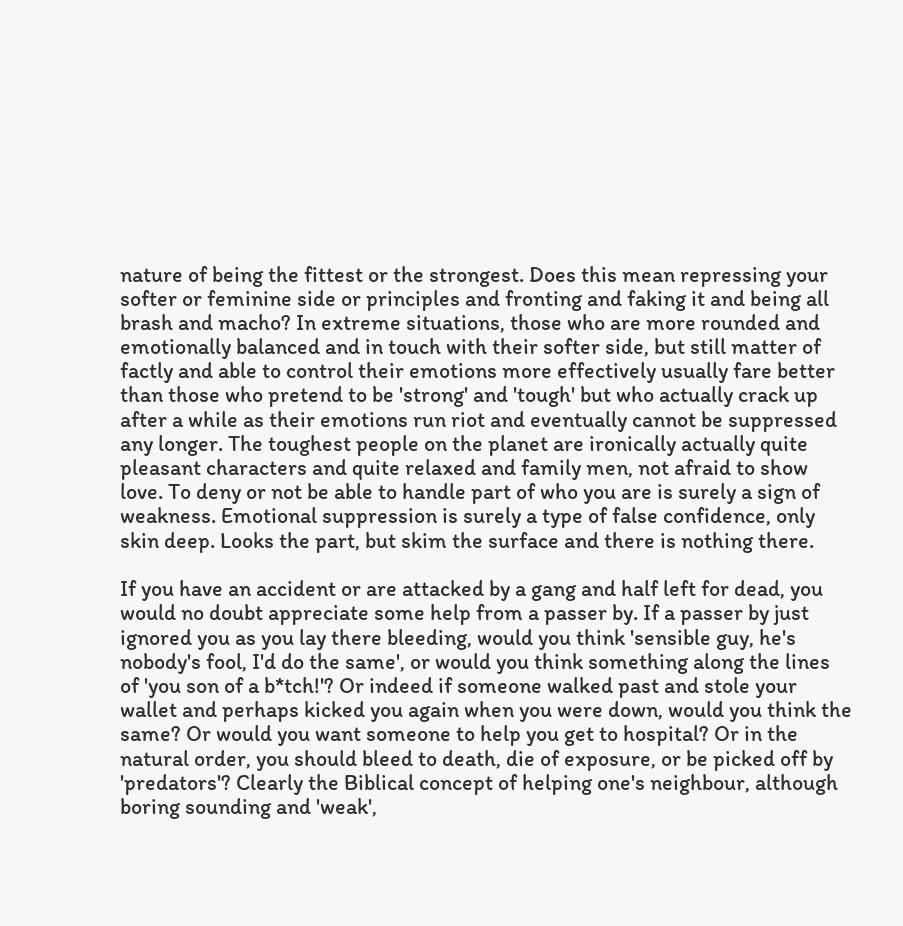nature of being the fittest or the strongest. Does this mean repressing your softer or feminine side or principles and fronting and faking it and being all brash and macho? In extreme situations, those who are more rounded and emotionally balanced and in touch with their softer side, but still matter of factly and able to control their emotions more effectively usually fare better than those who pretend to be 'strong' and 'tough' but who actually crack up after a while as their emotions run riot and eventually cannot be suppressed any longer. The toughest people on the planet are ironically actually quite pleasant characters and quite relaxed and family men, not afraid to show love. To deny or not be able to handle part of who you are is surely a sign of weakness. Emotional suppression is surely a type of false confidence, only skin deep. Looks the part, but skim the surface and there is nothing there.

If you have an accident or are attacked by a gang and half left for dead, you would no doubt appreciate some help from a passer by. If a passer by just ignored you as you lay there bleeding, would you think 'sensible guy, he's nobody's fool, I'd do the same', or would you think something along the lines of 'you son of a b*tch!'? Or indeed if someone walked past and stole your wallet and perhaps kicked you again when you were down, would you think the same? Or would you want someone to help you get to hospital? Or in the natural order, you should bleed to death, die of exposure, or be picked off by 'predators'? Clearly the Biblical concept of helping one's neighbour, although boring sounding and 'weak',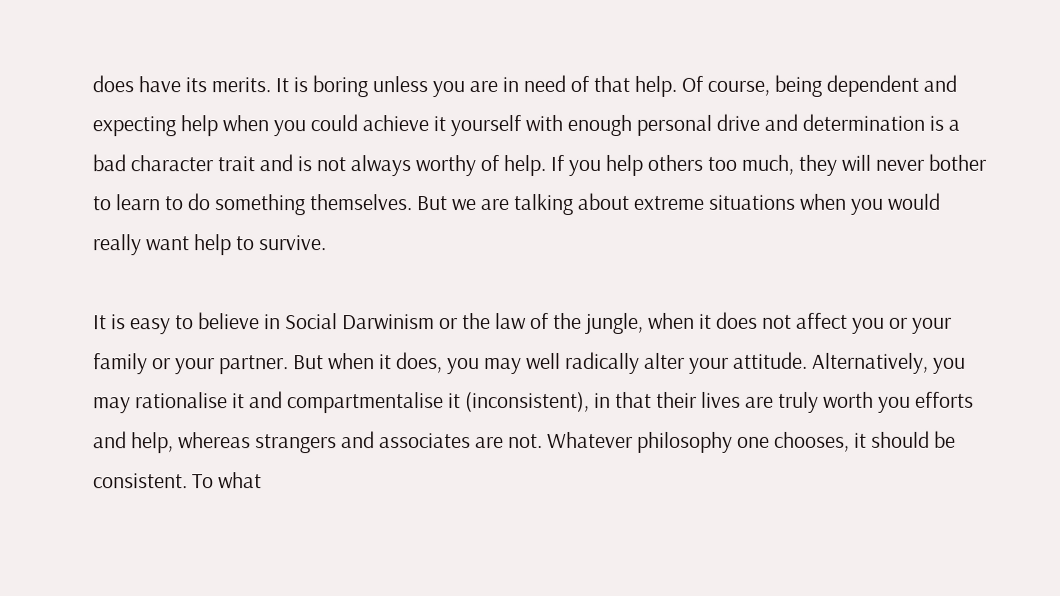does have its merits. It is boring unless you are in need of that help. Of course, being dependent and expecting help when you could achieve it yourself with enough personal drive and determination is a bad character trait and is not always worthy of help. If you help others too much, they will never bother to learn to do something themselves. But we are talking about extreme situations when you would really want help to survive.

It is easy to believe in Social Darwinism or the law of the jungle, when it does not affect you or your family or your partner. But when it does, you may well radically alter your attitude. Alternatively, you may rationalise it and compartmentalise it (inconsistent), in that their lives are truly worth you efforts and help, whereas strangers and associates are not. Whatever philosophy one chooses, it should be consistent. To what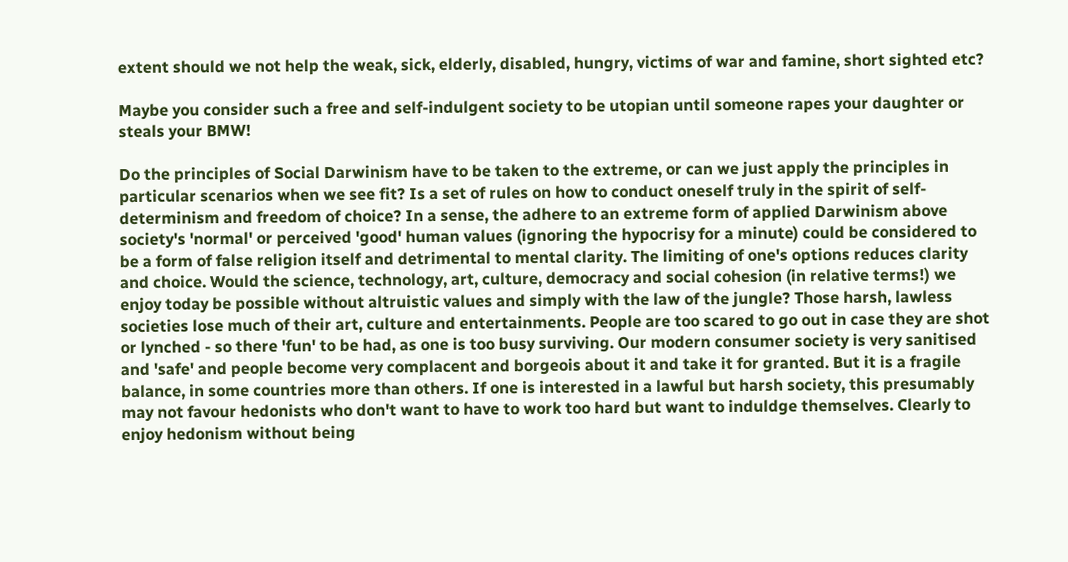extent should we not help the weak, sick, elderly, disabled, hungry, victims of war and famine, short sighted etc?

Maybe you consider such a free and self-indulgent society to be utopian until someone rapes your daughter or steals your BMW!

Do the principles of Social Darwinism have to be taken to the extreme, or can we just apply the principles in particular scenarios when we see fit? Is a set of rules on how to conduct oneself truly in the spirit of self-determinism and freedom of choice? In a sense, the adhere to an extreme form of applied Darwinism above society's 'normal' or perceived 'good' human values (ignoring the hypocrisy for a minute) could be considered to be a form of false religion itself and detrimental to mental clarity. The limiting of one's options reduces clarity and choice. Would the science, technology, art, culture, democracy and social cohesion (in relative terms!) we enjoy today be possible without altruistic values and simply with the law of the jungle? Those harsh, lawless societies lose much of their art, culture and entertainments. People are too scared to go out in case they are shot or lynched - so there 'fun' to be had, as one is too busy surviving. Our modern consumer society is very sanitised and 'safe' and people become very complacent and borgeois about it and take it for granted. But it is a fragile balance, in some countries more than others. If one is interested in a lawful but harsh society, this presumably may not favour hedonists who don't want to have to work too hard but want to induldge themselves. Clearly to enjoy hedonism without being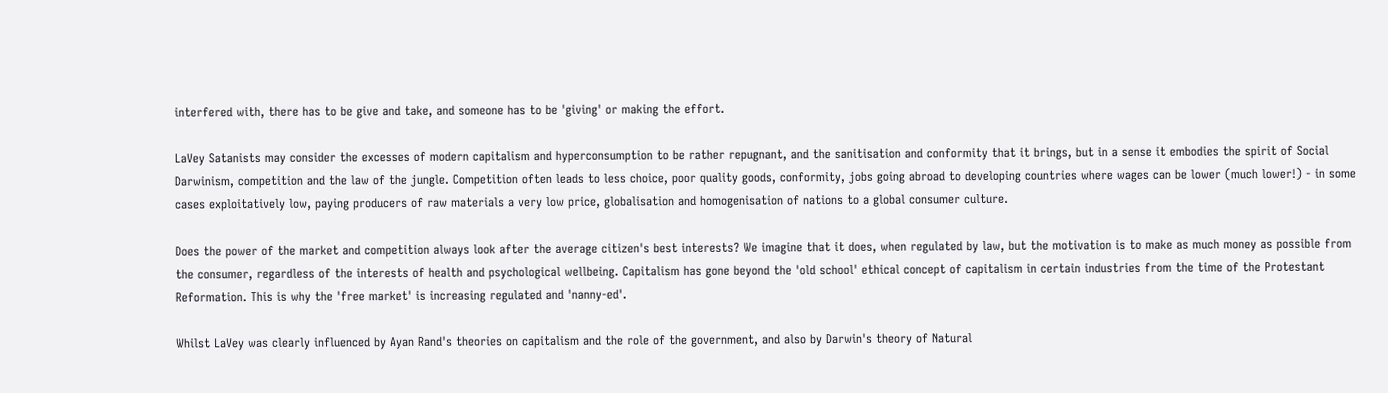interfered with, there has to be give and take, and someone has to be 'giving' or making the effort.

LaVey Satanists may consider the excesses of modern capitalism and hyperconsumption to be rather repugnant, and the sanitisation and conformity that it brings, but in a sense it embodies the spirit of Social Darwinism, competition and the law of the jungle. Competition often leads to less choice, poor quality goods, conformity, jobs going abroad to developing countries where wages can be lower (much lower!) - in some cases exploitatively low, paying producers of raw materials a very low price, globalisation and homogenisation of nations to a global consumer culture.

Does the power of the market and competition always look after the average citizen's best interests? We imagine that it does, when regulated by law, but the motivation is to make as much money as possible from the consumer, regardless of the interests of health and psychological wellbeing. Capitalism has gone beyond the 'old school' ethical concept of capitalism in certain industries from the time of the Protestant Reformation. This is why the 'free market' is increasing regulated and 'nanny-ed'.

Whilst LaVey was clearly influenced by Ayan Rand's theories on capitalism and the role of the government, and also by Darwin's theory of Natural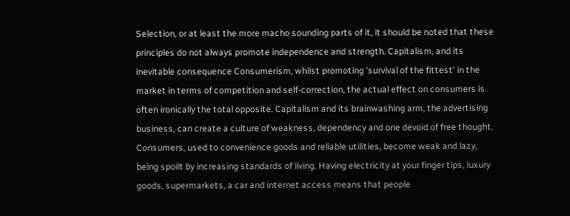Selection, or at least the more macho sounding parts of it, it should be noted that these principles do not always promote independence and strength. Capitalism, and its inevitable consequence Consumerism, whilst promoting 'survival of the fittest' in the market in terms of competition and self-correction, the actual effect on consumers is often ironically the total opposite. Capitalism and its brainwashing arm, the advertising business, can create a culture of weakness, dependency and one devoid of free thought. Consumers, used to convenience goods and reliable utilities, become weak and lazy, being spoilt by increasing standards of living. Having electricity at your finger tips, luxury goods, supermarkets, a car and internet access means that people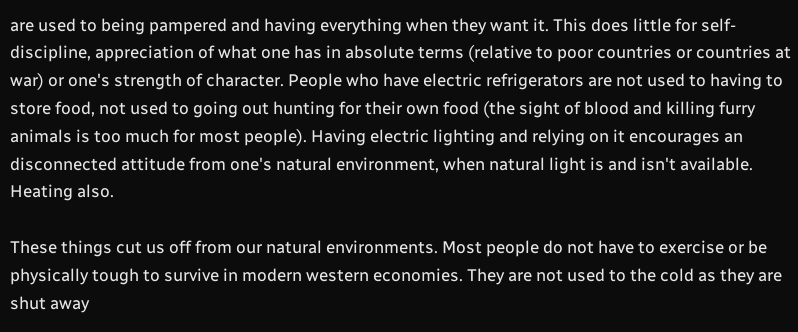are used to being pampered and having everything when they want it. This does little for self-discipline, appreciation of what one has in absolute terms (relative to poor countries or countries at war) or one's strength of character. People who have electric refrigerators are not used to having to store food, not used to going out hunting for their own food (the sight of blood and killing furry animals is too much for most people). Having electric lighting and relying on it encourages an disconnected attitude from one's natural environment, when natural light is and isn't available. Heating also.

These things cut us off from our natural environments. Most people do not have to exercise or be physically tough to survive in modern western economies. They are not used to the cold as they are shut away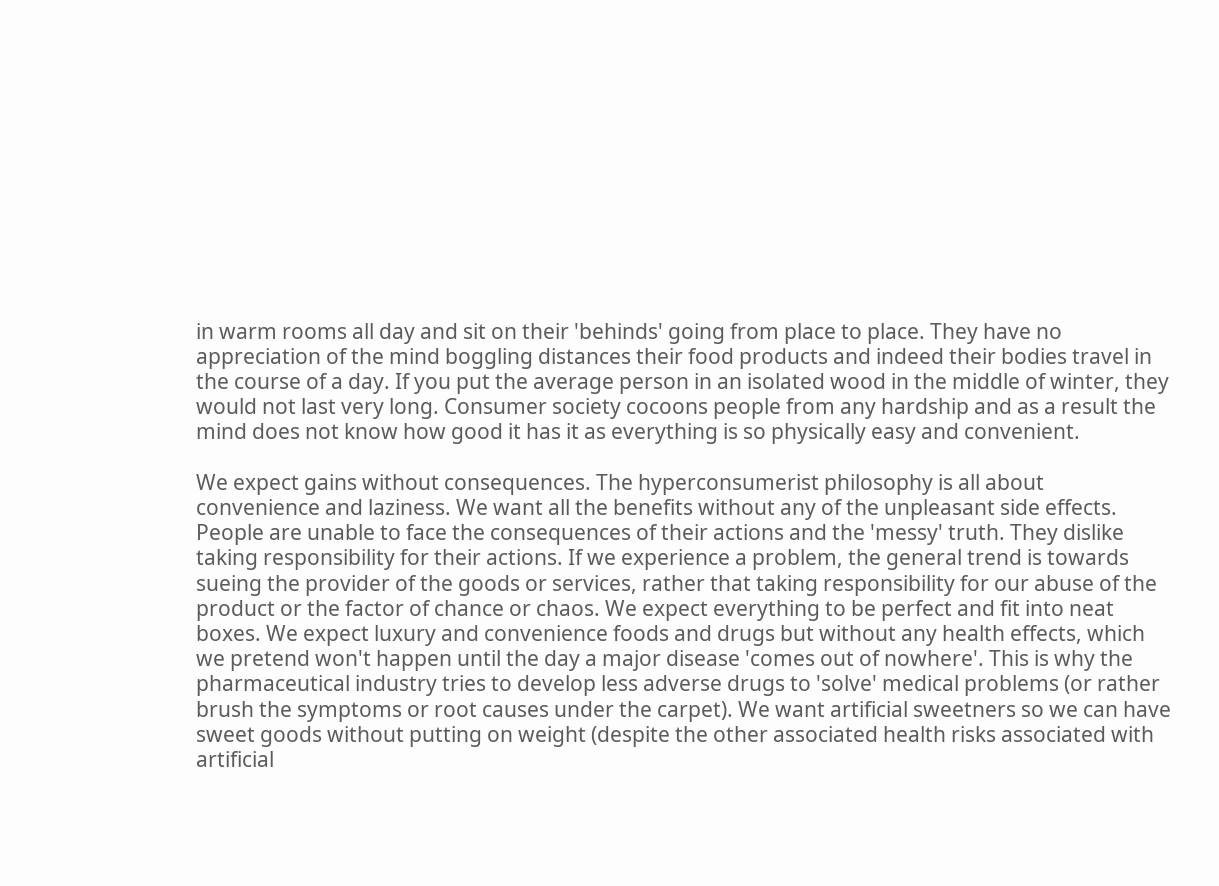in warm rooms all day and sit on their 'behinds' going from place to place. They have no appreciation of the mind boggling distances their food products and indeed their bodies travel in the course of a day. If you put the average person in an isolated wood in the middle of winter, they would not last very long. Consumer society cocoons people from any hardship and as a result the mind does not know how good it has it as everything is so physically easy and convenient.

We expect gains without consequences. The hyperconsumerist philosophy is all about convenience and laziness. We want all the benefits without any of the unpleasant side effects. People are unable to face the consequences of their actions and the 'messy' truth. They dislike taking responsibility for their actions. If we experience a problem, the general trend is towards sueing the provider of the goods or services, rather that taking responsibility for our abuse of the product or the factor of chance or chaos. We expect everything to be perfect and fit into neat boxes. We expect luxury and convenience foods and drugs but without any health effects, which we pretend won't happen until the day a major disease 'comes out of nowhere'. This is why the pharmaceutical industry tries to develop less adverse drugs to 'solve' medical problems (or rather brush the symptoms or root causes under the carpet). We want artificial sweetners so we can have sweet goods without putting on weight (despite the other associated health risks associated with artificial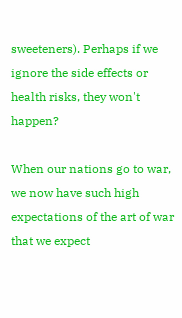sweeteners). Perhaps if we ignore the side effects or health risks, they won't happen?

When our nations go to war, we now have such high expectations of the art of war that we expect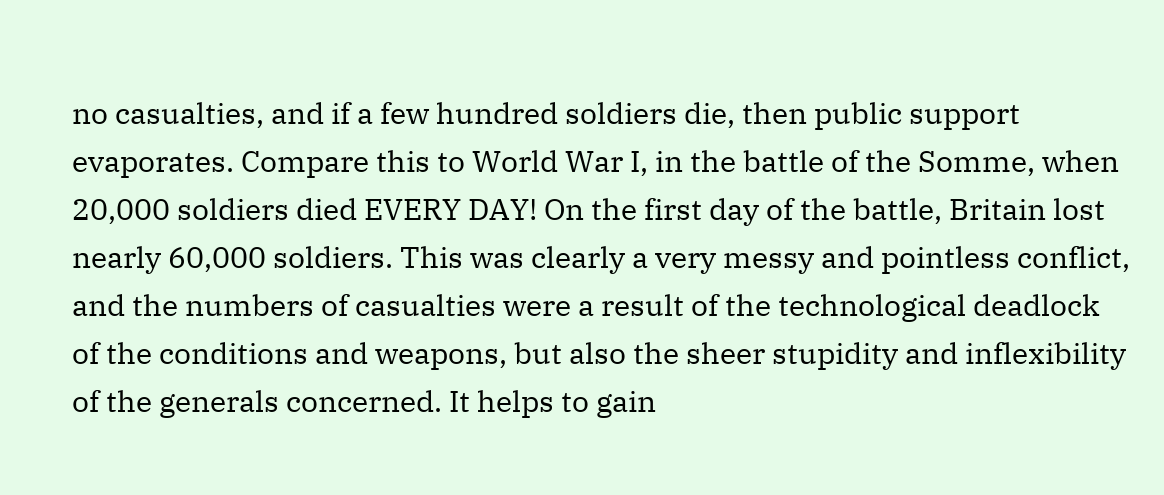no casualties, and if a few hundred soldiers die, then public support evaporates. Compare this to World War I, in the battle of the Somme, when 20,000 soldiers died EVERY DAY! On the first day of the battle, Britain lost nearly 60,000 soldiers. This was clearly a very messy and pointless conflict, and the numbers of casualties were a result of the technological deadlock of the conditions and weapons, but also the sheer stupidity and inflexibility of the generals concerned. It helps to gain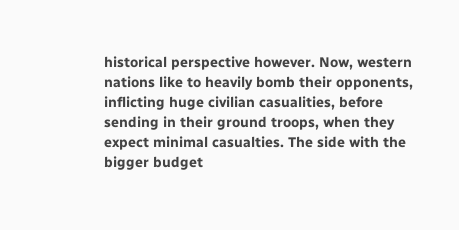historical perspective however. Now, western nations like to heavily bomb their opponents, inflicting huge civilian casualities, before sending in their ground troops, when they expect minimal casualties. The side with the bigger budget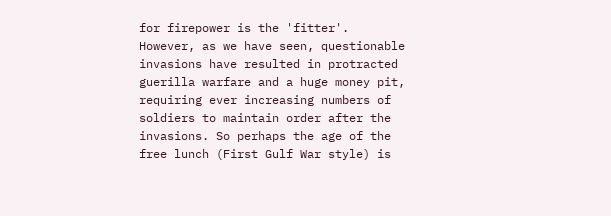for firepower is the 'fitter'. However, as we have seen, questionable invasions have resulted in protracted guerilla warfare and a huge money pit, requiring ever increasing numbers of soldiers to maintain order after the invasions. So perhaps the age of the free lunch (First Gulf War style) is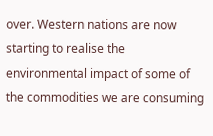over. Western nations are now starting to realise the environmental impact of some of the commodities we are consuming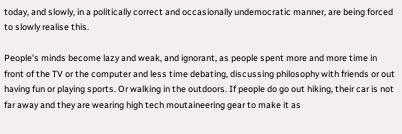today, and slowly, in a politically correct and occasionally undemocratic manner, are being forced to slowly realise this.

People's minds become lazy and weak, and ignorant, as people spent more and more time in front of the TV or the computer and less time debating, discussing philosophy with friends or out having fun or playing sports. Or walking in the outdoors. If people do go out hiking, their car is not far away and they are wearing high tech moutaineering gear to make it as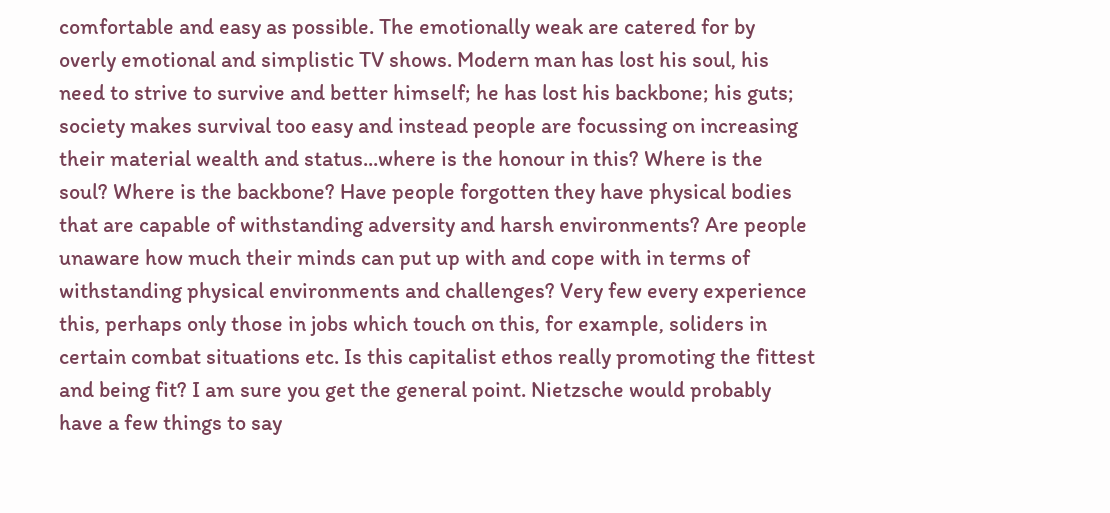comfortable and easy as possible. The emotionally weak are catered for by overly emotional and simplistic TV shows. Modern man has lost his soul, his need to strive to survive and better himself; he has lost his backbone; his guts; society makes survival too easy and instead people are focussing on increasing their material wealth and status...where is the honour in this? Where is the soul? Where is the backbone? Have people forgotten they have physical bodies that are capable of withstanding adversity and harsh environments? Are people unaware how much their minds can put up with and cope with in terms of withstanding physical environments and challenges? Very few every experience this, perhaps only those in jobs which touch on this, for example, soliders in certain combat situations etc. Is this capitalist ethos really promoting the fittest and being fit? I am sure you get the general point. Nietzsche would probably have a few things to say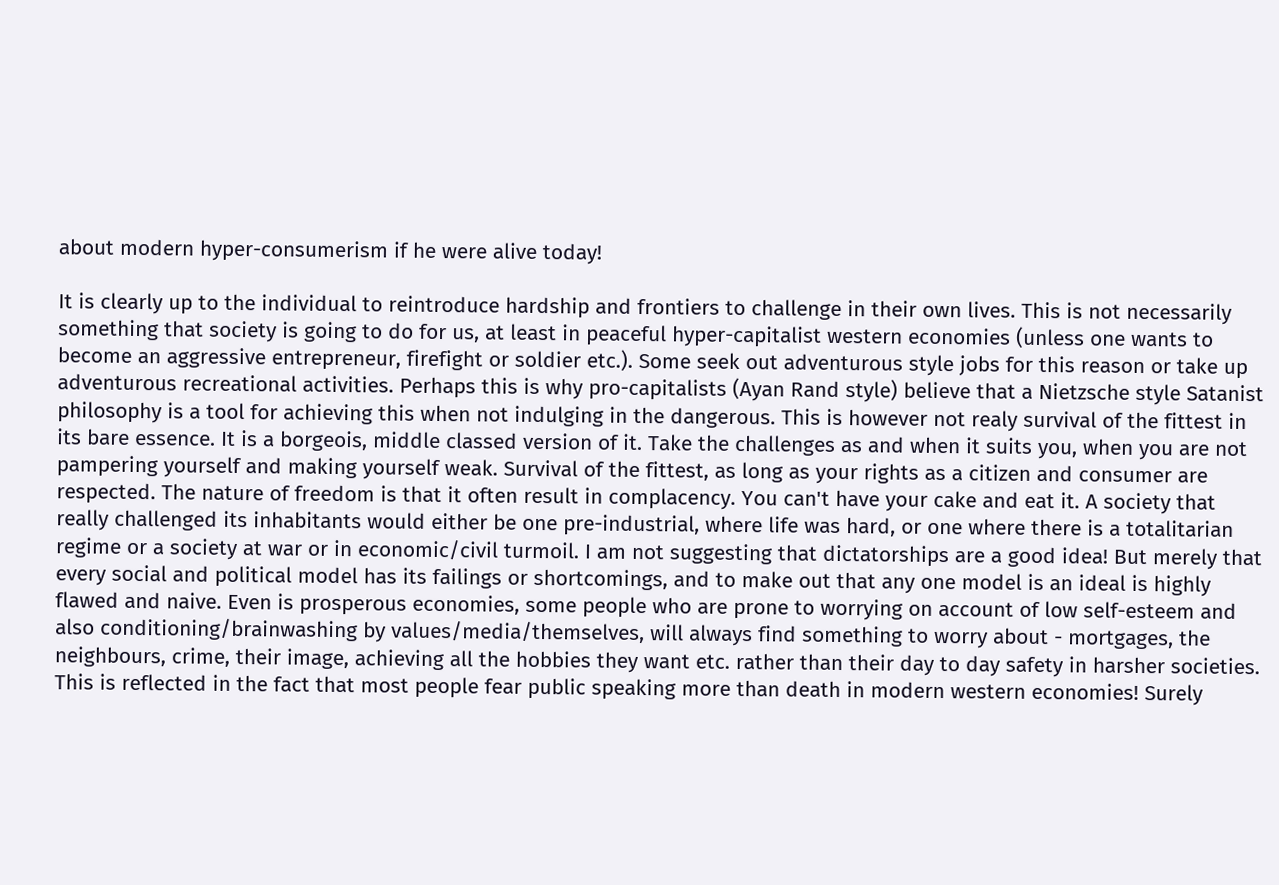about modern hyper-consumerism if he were alive today!

It is clearly up to the individual to reintroduce hardship and frontiers to challenge in their own lives. This is not necessarily something that society is going to do for us, at least in peaceful hyper-capitalist western economies (unless one wants to become an aggressive entrepreneur, firefight or soldier etc.). Some seek out adventurous style jobs for this reason or take up adventurous recreational activities. Perhaps this is why pro-capitalists (Ayan Rand style) believe that a Nietzsche style Satanist philosophy is a tool for achieving this when not indulging in the dangerous. This is however not realy survival of the fittest in its bare essence. It is a borgeois, middle classed version of it. Take the challenges as and when it suits you, when you are not pampering yourself and making yourself weak. Survival of the fittest, as long as your rights as a citizen and consumer are respected. The nature of freedom is that it often result in complacency. You can't have your cake and eat it. A society that really challenged its inhabitants would either be one pre-industrial, where life was hard, or one where there is a totalitarian regime or a society at war or in economic/civil turmoil. I am not suggesting that dictatorships are a good idea! But merely that every social and political model has its failings or shortcomings, and to make out that any one model is an ideal is highly flawed and naive. Even is prosperous economies, some people who are prone to worrying on account of low self-esteem and also conditioning/brainwashing by values/media/themselves, will always find something to worry about - mortgages, the neighbours, crime, their image, achieving all the hobbies they want etc. rather than their day to day safety in harsher societies. This is reflected in the fact that most people fear public speaking more than death in modern western economies! Surely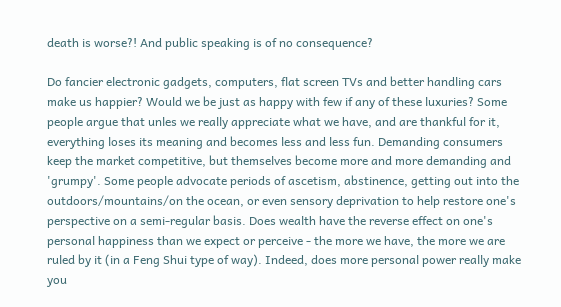death is worse?! And public speaking is of no consequence?

Do fancier electronic gadgets, computers, flat screen TVs and better handling cars make us happier? Would we be just as happy with few if any of these luxuries? Some people argue that unles we really appreciate what we have, and are thankful for it, everything loses its meaning and becomes less and less fun. Demanding consumers keep the market competitive, but themselves become more and more demanding and 'grumpy'. Some people advocate periods of ascetism, abstinence, getting out into the outdoors/mountains/on the ocean, or even sensory deprivation to help restore one's perspective on a semi-regular basis. Does wealth have the reverse effect on one's personal happiness than we expect or perceive - the more we have, the more we are ruled by it (in a Feng Shui type of way). Indeed, does more personal power really make you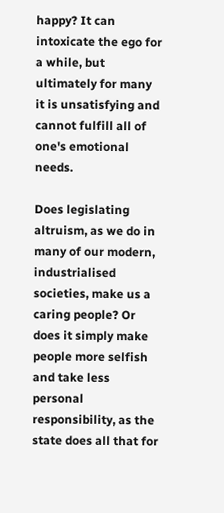happy? It can intoxicate the ego for a while, but ultimately for many it is unsatisfying and cannot fulfill all of one's emotional needs.

Does legislating altruism, as we do in many of our modern, industrialised societies, make us a caring people? Or does it simply make people more selfish and take less personal responsibility, as the state does all that for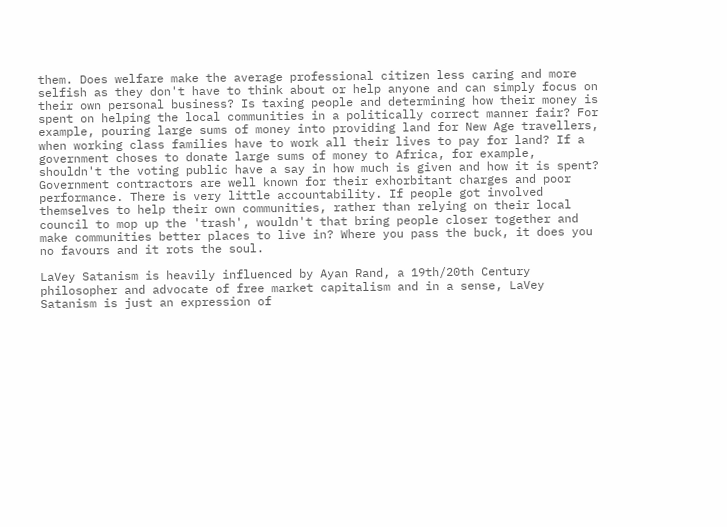them. Does welfare make the average professional citizen less caring and more selfish as they don't have to think about or help anyone and can simply focus on their own personal business? Is taxing people and determining how their money is spent on helping the local communities in a politically correct manner fair? For example, pouring large sums of money into providing land for New Age travellers, when working class families have to work all their lives to pay for land? If a government choses to donate large sums of money to Africa, for example, shouldn't the voting public have a say in how much is given and how it is spent? Government contractors are well known for their exhorbitant charges and poor performance. There is very little accountability. If people got involved themselves to help their own communities, rather than relying on their local council to mop up the 'trash', wouldn't that bring people closer together and make communities better places to live in? Where you pass the buck, it does you no favours and it rots the soul.

LaVey Satanism is heavily influenced by Ayan Rand, a 19th/20th Century philosopher and advocate of free market capitalism and in a sense, LaVey Satanism is just an expression of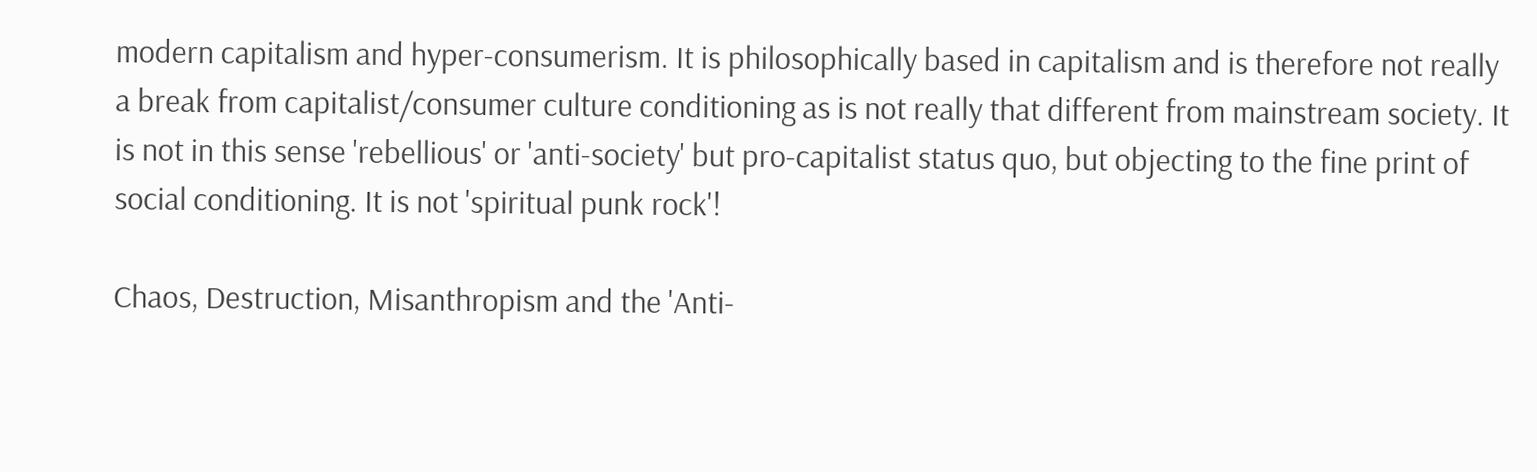modern capitalism and hyper-consumerism. It is philosophically based in capitalism and is therefore not really a break from capitalist/consumer culture conditioning as is not really that different from mainstream society. It is not in this sense 'rebellious' or 'anti-society' but pro-capitalist status quo, but objecting to the fine print of social conditioning. It is not 'spiritual punk rock'!

Chaos, Destruction, Misanthropism and the 'Anti-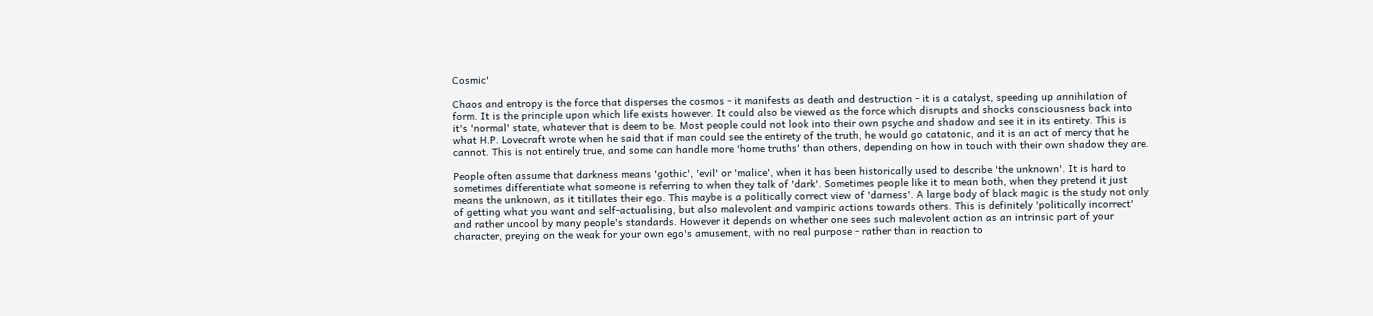Cosmic'

Chaos and entropy is the force that disperses the cosmos - it manifests as death and destruction - it is a catalyst, speeding up annihilation of form. It is the principle upon which life exists however. It could also be viewed as the force which disrupts and shocks consciousness back into it's 'normal' state, whatever that is deem to be. Most people could not look into their own psyche and shadow and see it in its entirety. This is what H.P. Lovecraft wrote when he said that if man could see the entirety of the truth, he would go catatonic, and it is an act of mercy that he cannot. This is not entirely true, and some can handle more 'home truths' than others, depending on how in touch with their own shadow they are.

People often assume that darkness means 'gothic', 'evil' or 'malice', when it has been historically used to describe 'the unknown'. It is hard to sometimes differentiate what someone is referring to when they talk of 'dark'. Sometimes people like it to mean both, when they pretend it just means the unknown, as it titillates their ego. This maybe is a politically correct view of 'darness'. A large body of black magic is the study not only of getting what you want and self-actualising, but also malevolent and vampiric actions towards others. This is definitely 'politically incorrect' and rather uncool by many people's standards. However it depends on whether one sees such malevolent action as an intrinsic part of your character, preying on the weak for your own ego's amusement, with no real purpose - rather than in reaction to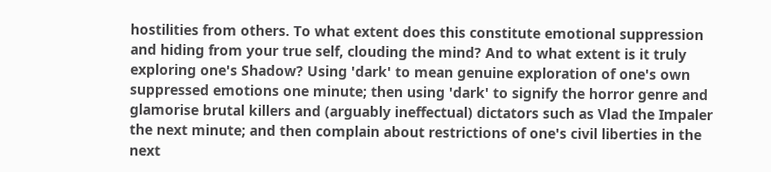hostilities from others. To what extent does this constitute emotional suppression and hiding from your true self, clouding the mind? And to what extent is it truly exploring one's Shadow? Using 'dark' to mean genuine exploration of one's own suppressed emotions one minute; then using 'dark' to signify the horror genre and glamorise brutal killers and (arguably ineffectual) dictators such as Vlad the Impaler the next minute; and then complain about restrictions of one's civil liberties in the next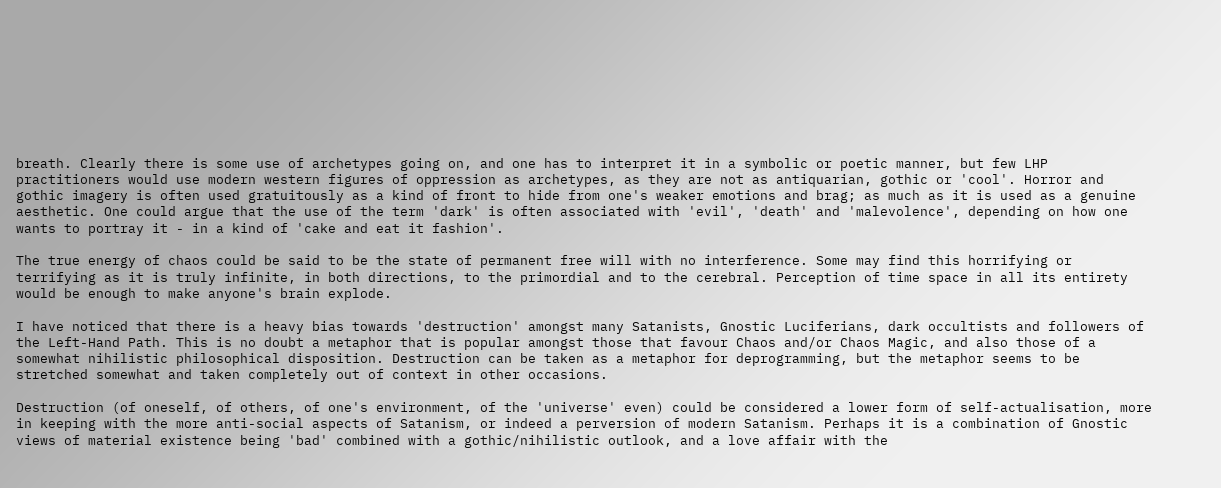breath. Clearly there is some use of archetypes going on, and one has to interpret it in a symbolic or poetic manner, but few LHP practitioners would use modern western figures of oppression as archetypes, as they are not as antiquarian, gothic or 'cool'. Horror and gothic imagery is often used gratuitously as a kind of front to hide from one's weaker emotions and brag; as much as it is used as a genuine aesthetic. One could argue that the use of the term 'dark' is often associated with 'evil', 'death' and 'malevolence', depending on how one wants to portray it - in a kind of 'cake and eat it fashion'.

The true energy of chaos could be said to be the state of permanent free will with no interference. Some may find this horrifying or terrifying as it is truly infinite, in both directions, to the primordial and to the cerebral. Perception of time space in all its entirety would be enough to make anyone's brain explode.

I have noticed that there is a heavy bias towards 'destruction' amongst many Satanists, Gnostic Luciferians, dark occultists and followers of the Left-Hand Path. This is no doubt a metaphor that is popular amongst those that favour Chaos and/or Chaos Magic, and also those of a somewhat nihilistic philosophical disposition. Destruction can be taken as a metaphor for deprogramming, but the metaphor seems to be stretched somewhat and taken completely out of context in other occasions.

Destruction (of oneself, of others, of one's environment, of the 'universe' even) could be considered a lower form of self-actualisation, more in keeping with the more anti-social aspects of Satanism, or indeed a perversion of modern Satanism. Perhaps it is a combination of Gnostic views of material existence being 'bad' combined with a gothic/nihilistic outlook, and a love affair with the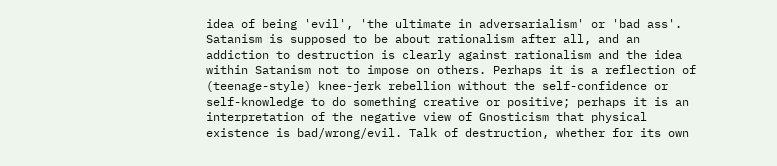idea of being 'evil', 'the ultimate in adversarialism' or 'bad ass'. Satanism is supposed to be about rationalism after all, and an addiction to destruction is clearly against rationalism and the idea within Satanism not to impose on others. Perhaps it is a reflection of (teenage-style) knee-jerk rebellion without the self-confidence or self-knowledge to do something creative or positive; perhaps it is an interpretation of the negative view of Gnosticism that physical existence is bad/wrong/evil. Talk of destruction, whether for its own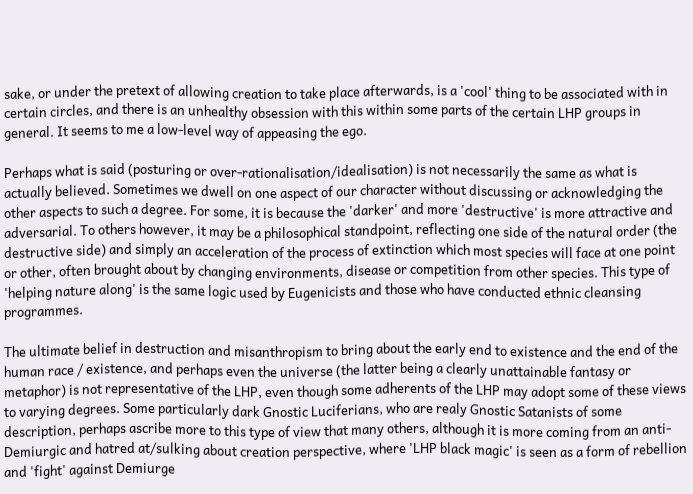sake, or under the pretext of allowing creation to take place afterwards, is a 'cool' thing to be associated with in certain circles, and there is an unhealthy obsession with this within some parts of the certain LHP groups in general. It seems to me a low-level way of appeasing the ego.

Perhaps what is said (posturing or over-rationalisation/idealisation) is not necessarily the same as what is actually believed. Sometimes we dwell on one aspect of our character without discussing or acknowledging the other aspects to such a degree. For some, it is because the 'darker' and more 'destructive' is more attractive and adversarial. To others however, it may be a philosophical standpoint, reflecting one side of the natural order (the destructive side) and simply an acceleration of the process of extinction which most species will face at one point or other, often brought about by changing environments, disease or competition from other species. This type of 'helping nature along' is the same logic used by Eugenicists and those who have conducted ethnic cleansing programmes.

The ultimate belief in destruction and misanthropism to bring about the early end to existence and the end of the human race / existence, and perhaps even the universe (the latter being a clearly unattainable fantasy or metaphor) is not representative of the LHP, even though some adherents of the LHP may adopt some of these views to varying degrees. Some particularly dark Gnostic Luciferians, who are realy Gnostic Satanists of some description, perhaps ascribe more to this type of view that many others, although it is more coming from an anti-Demiurgic and hatred at/sulking about creation perspective, where 'LHP black magic' is seen as a form of rebellion and 'fight' against Demiurge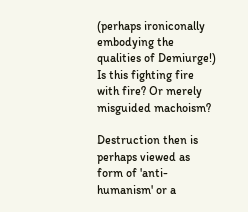(perhaps ironiconally embodying the qualities of Demiurge!) Is this fighting fire with fire? Or merely misguided machoism?

Destruction then is perhaps viewed as form of 'anti-humanism' or a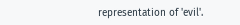representation of 'evil'.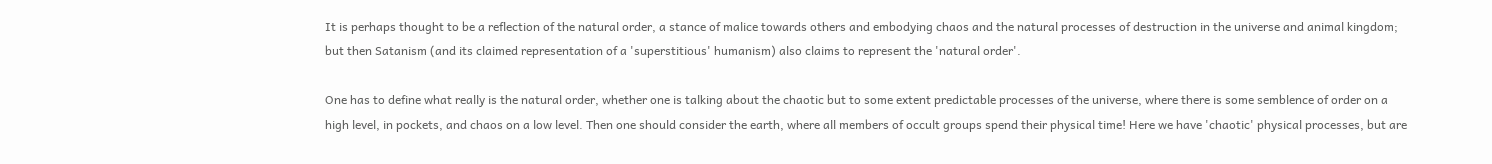It is perhaps thought to be a reflection of the natural order, a stance of malice towards others and embodying chaos and the natural processes of destruction in the universe and animal kingdom; but then Satanism (and its claimed representation of a 'superstitious' humanism) also claims to represent the 'natural order'.

One has to define what really is the natural order, whether one is talking about the chaotic but to some extent predictable processes of the universe, where there is some semblence of order on a high level, in pockets, and chaos on a low level. Then one should consider the earth, where all members of occult groups spend their physical time! Here we have 'chaotic' physical processes, but are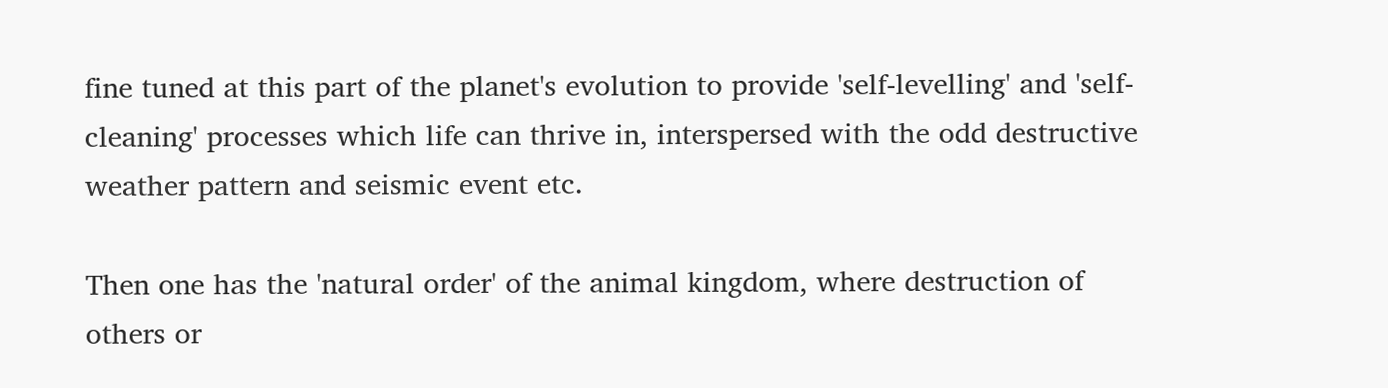fine tuned at this part of the planet's evolution to provide 'self-levelling' and 'self-cleaning' processes which life can thrive in, interspersed with the odd destructive weather pattern and seismic event etc.

Then one has the 'natural order' of the animal kingdom, where destruction of others or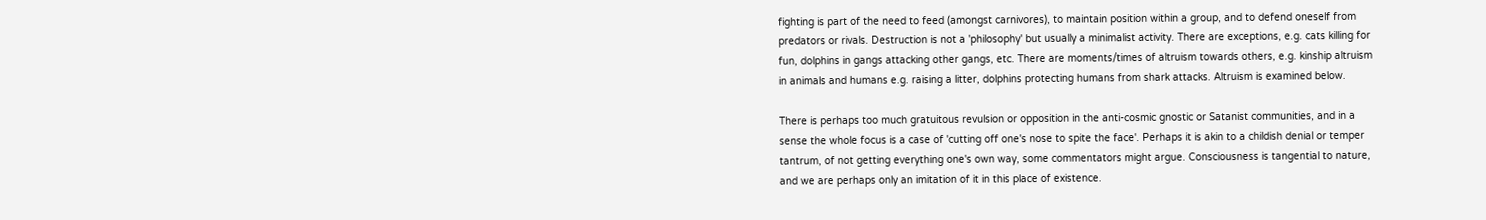fighting is part of the need to feed (amongst carnivores), to maintain position within a group, and to defend oneself from predators or rivals. Destruction is not a 'philosophy' but usually a minimalist activity. There are exceptions, e.g. cats killing for fun, dolphins in gangs attacking other gangs, etc. There are moments/times of altruism towards others, e.g. kinship altruism in animals and humans e.g. raising a litter, dolphins protecting humans from shark attacks. Altruism is examined below.

There is perhaps too much gratuitous revulsion or opposition in the anti-cosmic gnostic or Satanist communities, and in a sense the whole focus is a case of 'cutting off one's nose to spite the face'. Perhaps it is akin to a childish denial or temper tantrum, of not getting everything one's own way, some commentators might argue. Consciousness is tangential to nature, and we are perhaps only an imitation of it in this place of existence.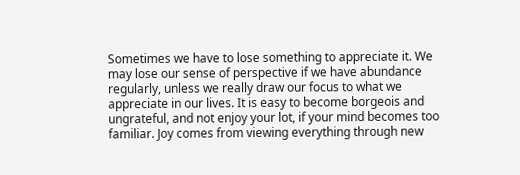Sometimes we have to lose something to appreciate it. We may lose our sense of perspective if we have abundance regularly, unless we really draw our focus to what we appreciate in our lives. It is easy to become borgeois and ungrateful, and not enjoy your lot, if your mind becomes too familiar. Joy comes from viewing everything through new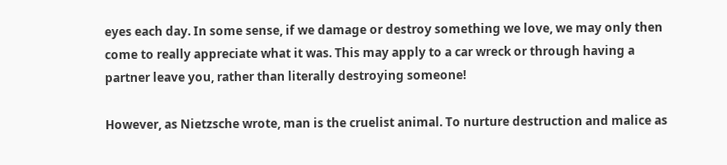eyes each day. In some sense, if we damage or destroy something we love, we may only then come to really appreciate what it was. This may apply to a car wreck or through having a partner leave you, rather than literally destroying someone!

However, as Nietzsche wrote, man is the cruelist animal. To nurture destruction and malice as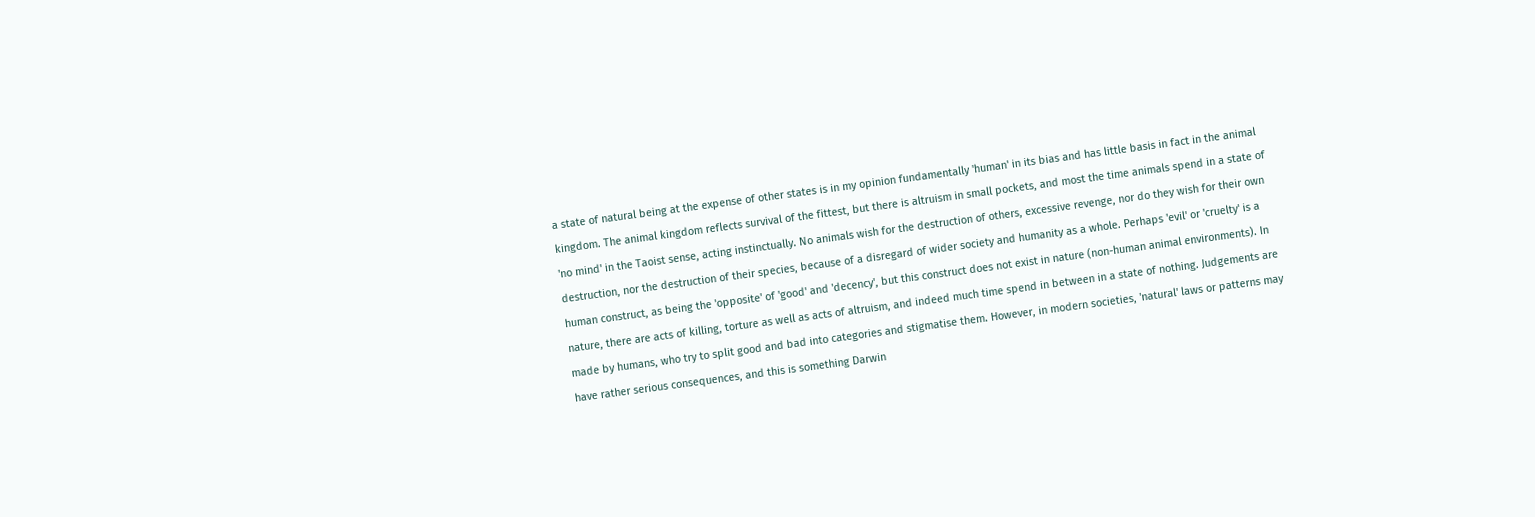a state of natural being at the expense of other states is in my opinion fundamentally 'human' in its bias and has little basis in fact in the animal kingdom. The animal kingdom reflects survival of the fittest, but there is altruism in small pockets, and most the time animals spend in a state of 'no mind' in the Taoist sense, acting instinctually. No animals wish for the destruction of others, excessive revenge, nor do they wish for their own destruction, nor the destruction of their species, because of a disregard of wider society and humanity as a whole. Perhaps 'evil' or 'cruelty' is a human construct, as being the 'opposite' of 'good' and 'decency', but this construct does not exist in nature (non-human animal environments). In nature, there are acts of killing, torture as well as acts of altruism, and indeed much time spend in between in a state of nothing. Judgements are made by humans, who try to split good and bad into categories and stigmatise them. However, in modern societies, 'natural' laws or patterns may have rather serious consequences, and this is something Darwin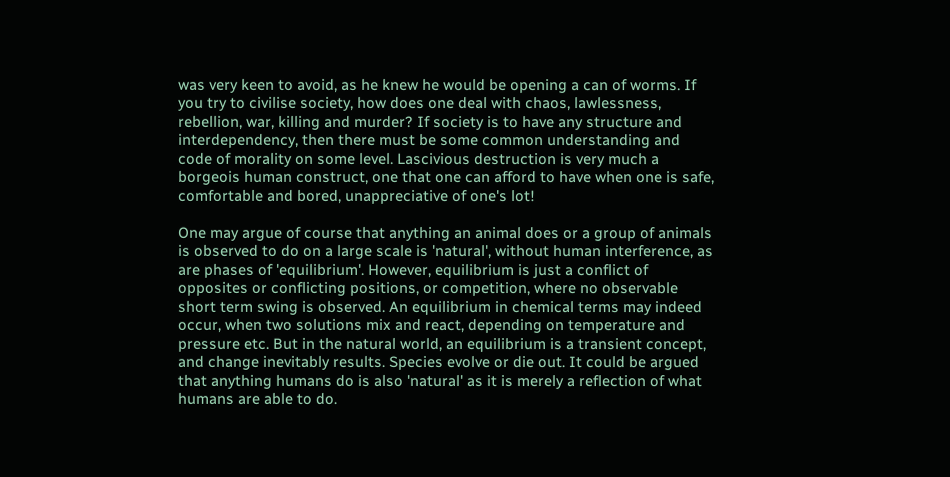was very keen to avoid, as he knew he would be opening a can of worms. If you try to civilise society, how does one deal with chaos, lawlessness, rebellion, war, killing and murder? If society is to have any structure and interdependency, then there must be some common understanding and code of morality on some level. Lascivious destruction is very much a borgeois human construct, one that one can afford to have when one is safe, comfortable and bored, unappreciative of one's lot!

One may argue of course that anything an animal does or a group of animals is observed to do on a large scale is 'natural', without human interference, as are phases of 'equilibrium'. However, equilibrium is just a conflict of opposites or conflicting positions, or competition, where no observable short term swing is observed. An equilibrium in chemical terms may indeed occur, when two solutions mix and react, depending on temperature and pressure etc. But in the natural world, an equilibrium is a transient concept, and change inevitably results. Species evolve or die out. It could be argued that anything humans do is also 'natural' as it is merely a reflection of what humans are able to do.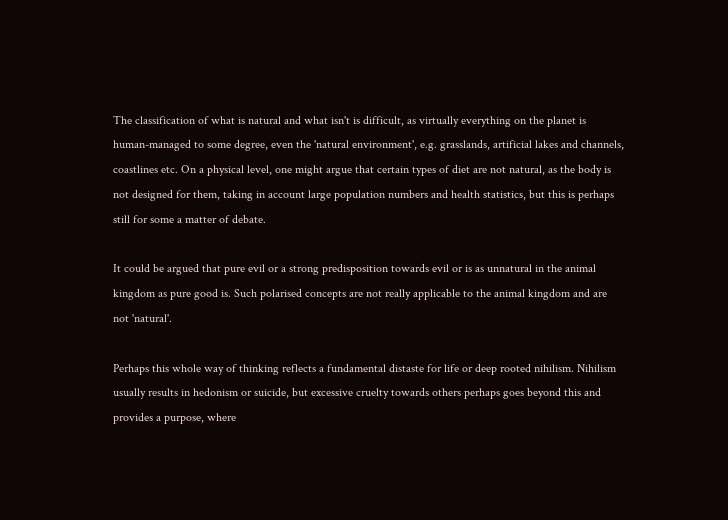The classification of what is natural and what isn't is difficult, as virtually everything on the planet is human-managed to some degree, even the 'natural environment', e.g. grasslands, artificial lakes and channels, coastlines etc. On a physical level, one might argue that certain types of diet are not natural, as the body is not designed for them, taking in account large population numbers and health statistics, but this is perhaps still for some a matter of debate.

It could be argued that pure evil or a strong predisposition towards evil or is as unnatural in the animal kingdom as pure good is. Such polarised concepts are not really applicable to the animal kingdom and are not 'natural'.

Perhaps this whole way of thinking reflects a fundamental distaste for life or deep rooted nihilism. Nihilism usually results in hedonism or suicide, but excessive cruelty towards others perhaps goes beyond this and provides a purpose, where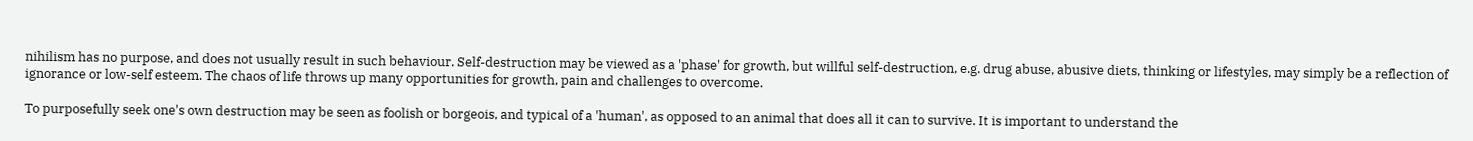nihilism has no purpose, and does not usually result in such behaviour. Self-destruction may be viewed as a 'phase' for growth, but willful self-destruction, e.g. drug abuse, abusive diets, thinking or lifestyles, may simply be a reflection of ignorance or low-self esteem. The chaos of life throws up many opportunities for growth, pain and challenges to overcome.

To purposefully seek one's own destruction may be seen as foolish or borgeois, and typical of a 'human', as opposed to an animal that does all it can to survive. It is important to understand the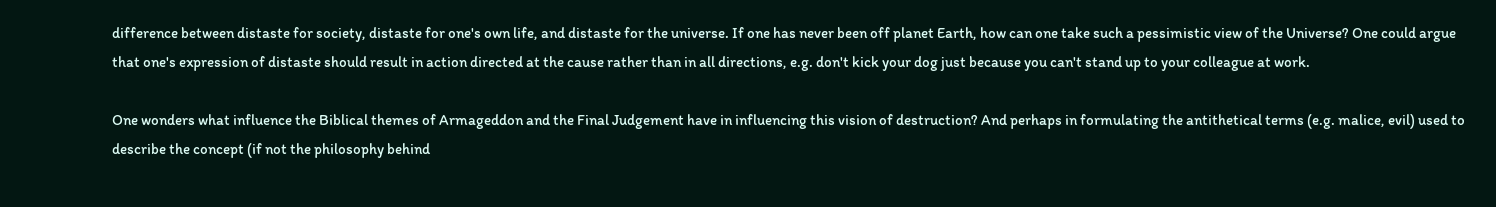difference between distaste for society, distaste for one's own life, and distaste for the universe. If one has never been off planet Earth, how can one take such a pessimistic view of the Universe? One could argue that one's expression of distaste should result in action directed at the cause rather than in all directions, e.g. don't kick your dog just because you can't stand up to your colleague at work.

One wonders what influence the Biblical themes of Armageddon and the Final Judgement have in influencing this vision of destruction? And perhaps in formulating the antithetical terms (e.g. malice, evil) used to describe the concept (if not the philosophy behind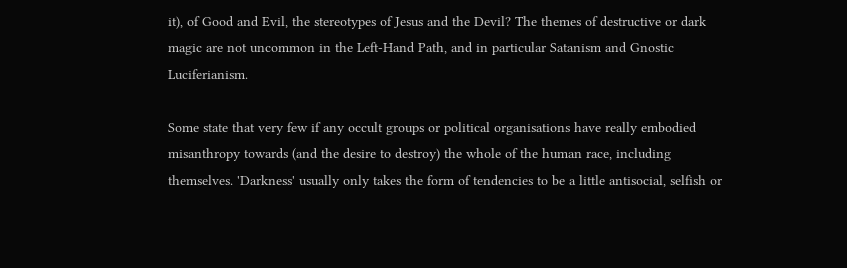it), of Good and Evil, the stereotypes of Jesus and the Devil? The themes of destructive or dark magic are not uncommon in the Left-Hand Path, and in particular Satanism and Gnostic Luciferianism.

Some state that very few if any occult groups or political organisations have really embodied misanthropy towards (and the desire to destroy) the whole of the human race, including themselves. 'Darkness' usually only takes the form of tendencies to be a little antisocial, selfish or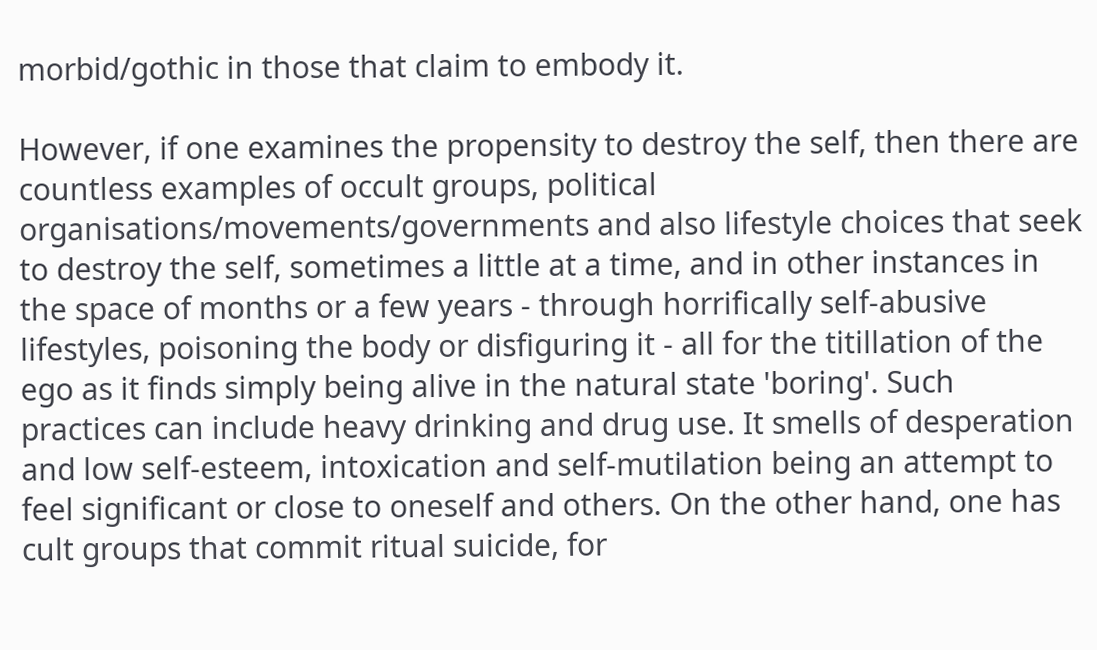morbid/gothic in those that claim to embody it.

However, if one examines the propensity to destroy the self, then there are countless examples of occult groups, political organisations/movements/governments and also lifestyle choices that seek to destroy the self, sometimes a little at a time, and in other instances in the space of months or a few years - through horrifically self-abusive lifestyles, poisoning the body or disfiguring it - all for the titillation of the ego as it finds simply being alive in the natural state 'boring'. Such practices can include heavy drinking and drug use. It smells of desperation and low self-esteem, intoxication and self-mutilation being an attempt to feel significant or close to oneself and others. On the other hand, one has cult groups that commit ritual suicide, for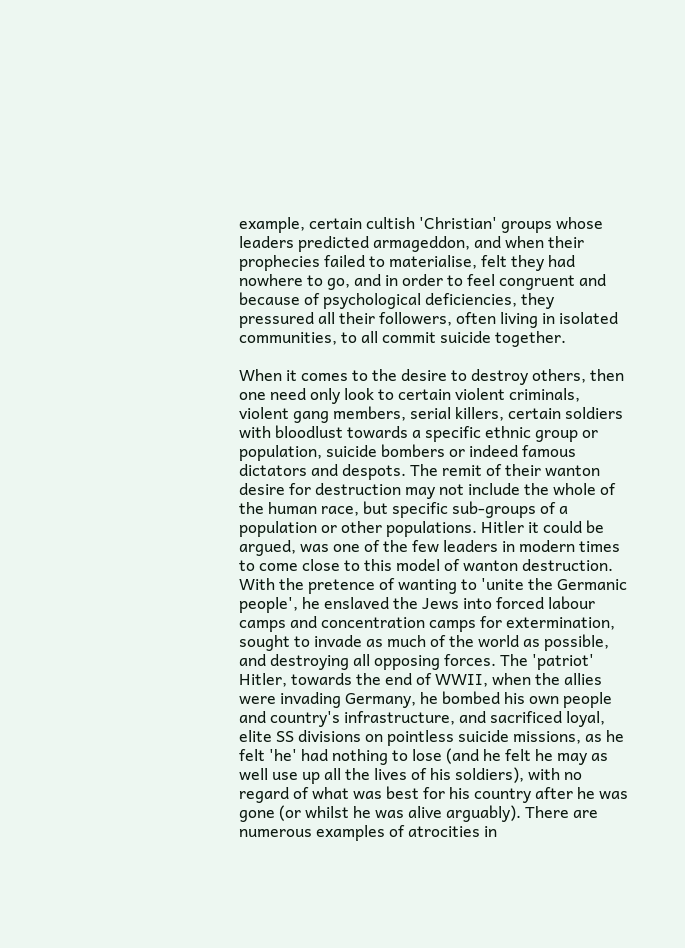example, certain cultish 'Christian' groups whose leaders predicted armageddon, and when their prophecies failed to materialise, felt they had nowhere to go, and in order to feel congruent and because of psychological deficiencies, they pressured all their followers, often living in isolated communities, to all commit suicide together.

When it comes to the desire to destroy others, then one need only look to certain violent criminals, violent gang members, serial killers, certain soldiers with bloodlust towards a specific ethnic group or population, suicide bombers or indeed famous dictators and despots. The remit of their wanton desire for destruction may not include the whole of the human race, but specific sub-groups of a population or other populations. Hitler it could be argued, was one of the few leaders in modern times to come close to this model of wanton destruction. With the pretence of wanting to 'unite the Germanic people', he enslaved the Jews into forced labour camps and concentration camps for extermination, sought to invade as much of the world as possible, and destroying all opposing forces. The 'patriot' Hitler, towards the end of WWII, when the allies were invading Germany, he bombed his own people and country's infrastructure, and sacrificed loyal, elite SS divisions on pointless suicide missions, as he felt 'he' had nothing to lose (and he felt he may as well use up all the lives of his soldiers), with no regard of what was best for his country after he was gone (or whilst he was alive arguably). There are numerous examples of atrocities in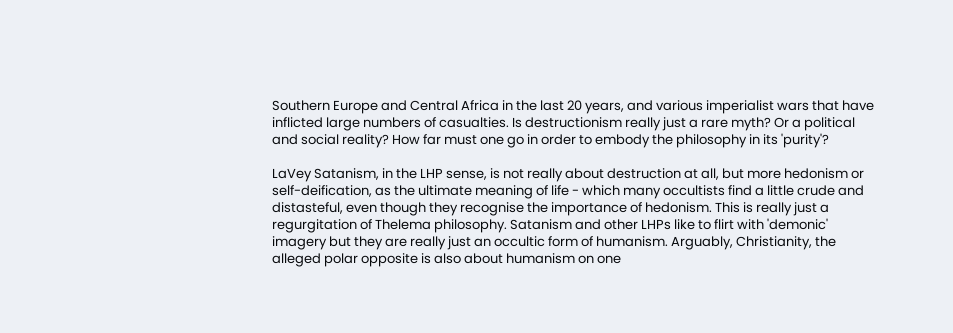Southern Europe and Central Africa in the last 20 years, and various imperialist wars that have inflicted large numbers of casualties. Is destructionism really just a rare myth? Or a political and social reality? How far must one go in order to embody the philosophy in its 'purity'?

LaVey Satanism, in the LHP sense, is not really about destruction at all, but more hedonism or self-deification, as the ultimate meaning of life - which many occultists find a little crude and distasteful, even though they recognise the importance of hedonism. This is really just a regurgitation of Thelema philosophy. Satanism and other LHPs like to flirt with 'demonic' imagery but they are really just an occultic form of humanism. Arguably, Christianity, the alleged polar opposite is also about humanism on one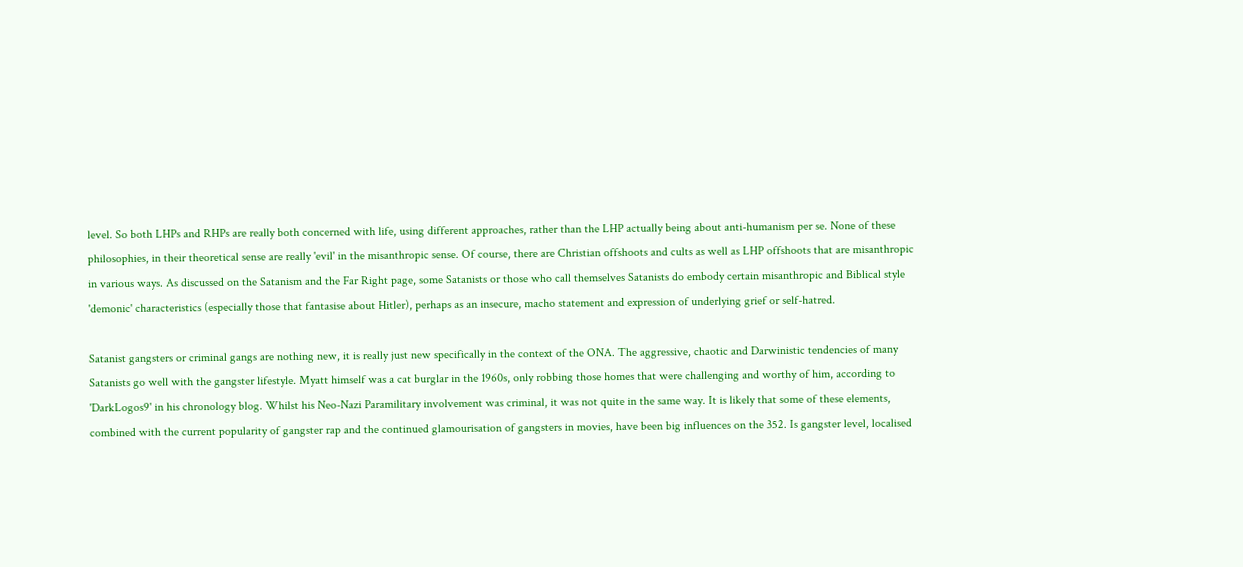level. So both LHPs and RHPs are really both concerned with life, using different approaches, rather than the LHP actually being about anti-humanism per se. None of these philosophies, in their theoretical sense are really 'evil' in the misanthropic sense. Of course, there are Christian offshoots and cults as well as LHP offshoots that are misanthropic in various ways. As discussed on the Satanism and the Far Right page, some Satanists or those who call themselves Satanists do embody certain misanthropic and Biblical style 'demonic' characteristics (especially those that fantasise about Hitler), perhaps as an insecure, macho statement and expression of underlying grief or self-hatred.

Satanist gangsters or criminal gangs are nothing new, it is really just new specifically in the context of the ONA. The aggressive, chaotic and Darwinistic tendencies of many Satanists go well with the gangster lifestyle. Myatt himself was a cat burglar in the 1960s, only robbing those homes that were challenging and worthy of him, according to 'DarkLogos9' in his chronology blog. Whilst his Neo-Nazi Paramilitary involvement was criminal, it was not quite in the same way. It is likely that some of these elements, combined with the current popularity of gangster rap and the continued glamourisation of gangsters in movies, have been big influences on the 352. Is gangster level, localised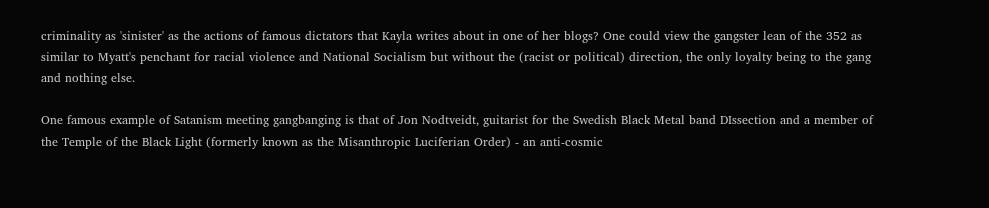criminality as 'sinister' as the actions of famous dictators that Kayla writes about in one of her blogs? One could view the gangster lean of the 352 as similar to Myatt's penchant for racial violence and National Socialism but without the (racist or political) direction, the only loyalty being to the gang and nothing else.

One famous example of Satanism meeting gangbanging is that of Jon Nodtveidt, guitarist for the Swedish Black Metal band DIssection and a member of the Temple of the Black Light (formerly known as the Misanthropic Luciferian Order) - an anti-cosmic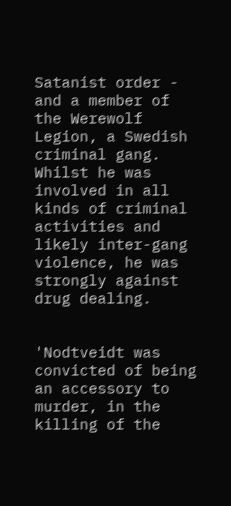Satanist order - and a member of the Werewolf Legion, a Swedish criminal gang. Whilst he was involved in all kinds of criminal activities and likely inter-gang violence, he was strongly against drug dealing.


'Nodtveidt was convicted of being an accessory to murder, in the killing of the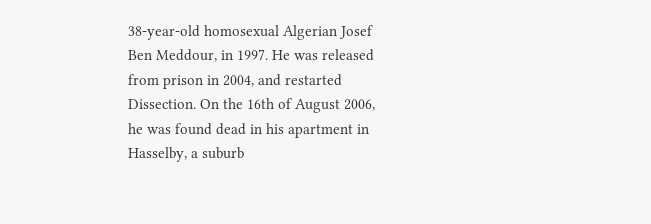38-year-old homosexual Algerian Josef Ben Meddour, in 1997. He was released from prison in 2004, and restarted Dissection. On the 16th of August 2006, he was found dead in his apartment in Hasselby, a suburb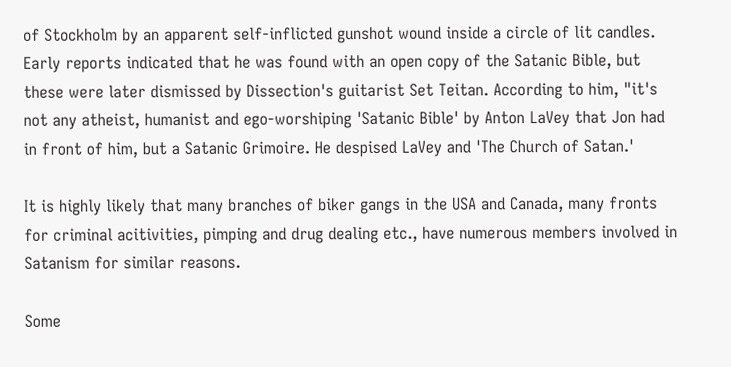of Stockholm by an apparent self-inflicted gunshot wound inside a circle of lit candles. Early reports indicated that he was found with an open copy of the Satanic Bible, but these were later dismissed by Dissection's guitarist Set Teitan. According to him, "it's not any atheist, humanist and ego-worshiping 'Satanic Bible' by Anton LaVey that Jon had in front of him, but a Satanic Grimoire. He despised LaVey and 'The Church of Satan.'

It is highly likely that many branches of biker gangs in the USA and Canada, many fronts for criminal acitivities, pimping and drug dealing etc., have numerous members involved in Satanism for similar reasons.

Some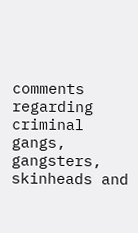comments regarding criminal gangs, gangsters, skinheads and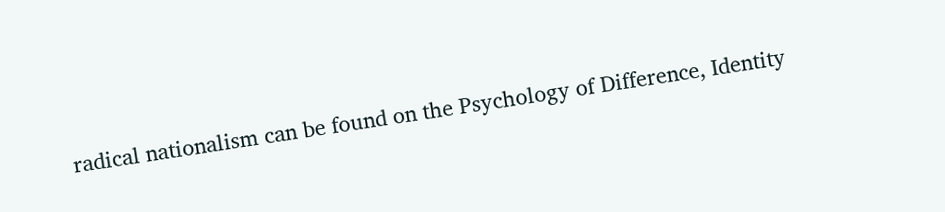radical nationalism can be found on the Psychology of Difference, Identity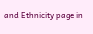and Ethnicity page in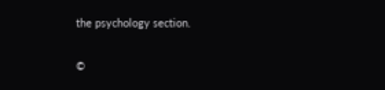the psychology section.

©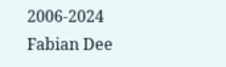2006-2024 Fabian Dee